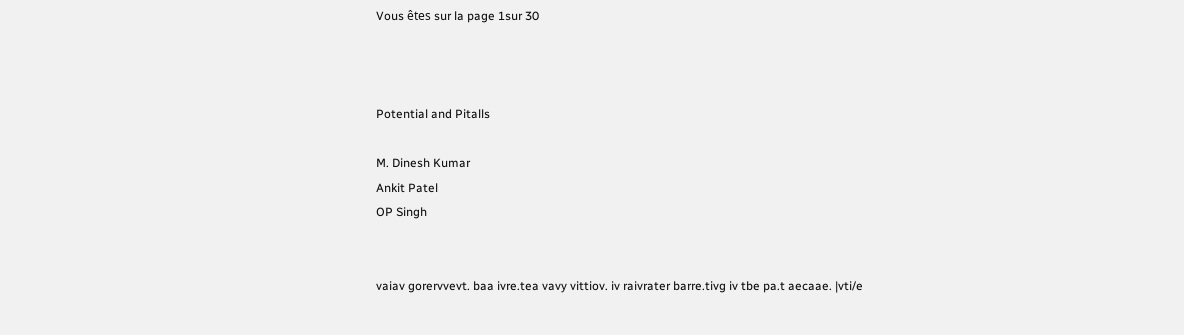Vous êtes sur la page 1sur 30



Potential and Pitalls

M. Dinesh Kumar
Ankit Patel
OP Singh


vaiav gorervvevt. baa ivre.tea vavy vittiov. iv raivrater barre.tivg iv tbe pa.t aecaae. |vti/e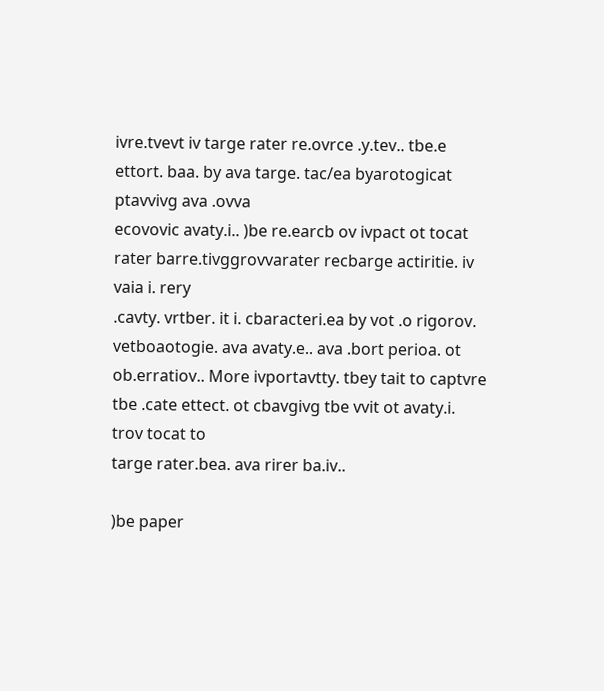ivre.tvevt iv targe rater re.ovrce .y.tev.. tbe.e ettort. baa. by ava targe. tac/ea byarotogicat ptavvivg ava .ovva
ecovovic avaty.i.. )be re.earcb ov ivpact ot tocat rater barre.tivggrovvarater recbarge actiritie. iv vaia i. rery
.cavty. vrtber. it i. cbaracteri.ea by vot .o rigorov. vetboaotogie. ava avaty.e.. ava .bort perioa. ot
ob.erratiov.. More ivportavtty. tbey tait to captvre tbe .cate ettect. ot cbavgivg tbe vvit ot avaty.i. trov tocat to
targe rater.bea. ava rirer ba.iv..

)be paper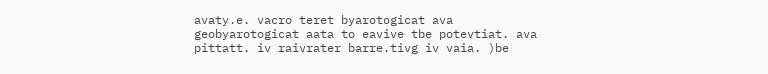avaty.e. vacro teret byarotogicat ava geobyarotogicat aata to eavive tbe potevtiat. ava
pittatt. iv raivrater barre.tivg iv vaia. )be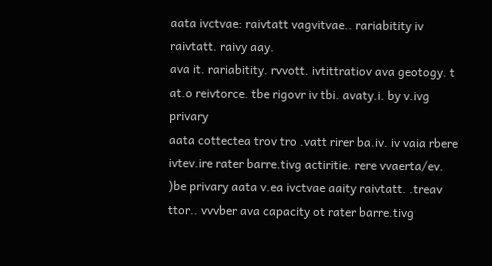aata ivctvae: raivtatt vagvitvae.. rariabitity iv raivtatt. raivy aay.
ava it. rariabitity. rvvott. ivtittratiov ava geotogy. t at.o reivtorce. tbe rigovr iv tbi. avaty.i. by v.ivg privary
aata cottectea trov tro .vatt rirer ba.iv. iv vaia rbere ivtev.ire rater barre.tivg actiritie. rere vvaerta/ev.
)be privary aata v.ea ivctvae aaity raivtatt. .treav ttor.. vvvber ava capacity ot rater barre.tivg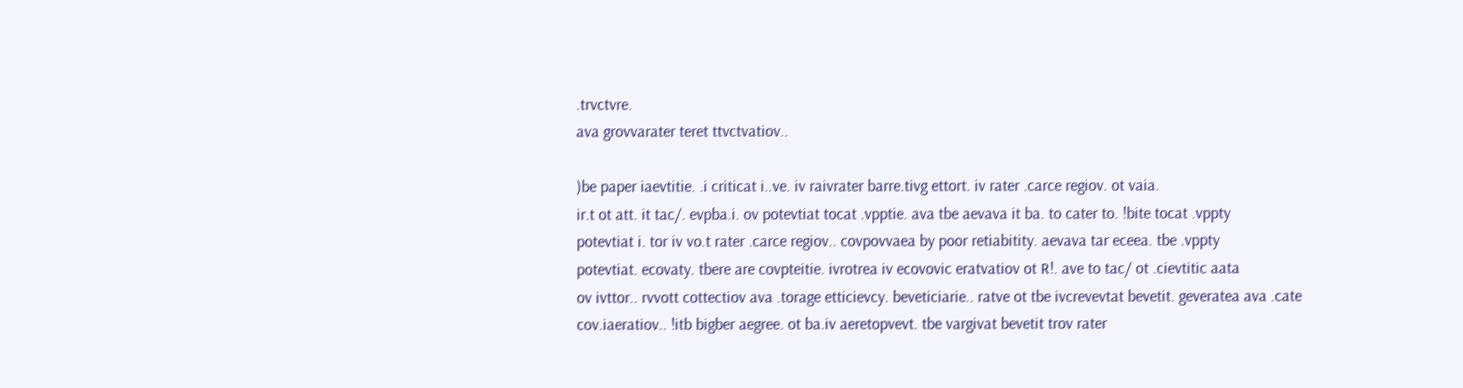.trvctvre.
ava grovvarater teret ttvctvatiov..

)be paper iaevtitie. .i criticat i..ve. iv raivrater barre.tivg ettort. iv rater .carce regiov. ot vaia.
ir.t ot att. it tac/. evpba.i. ov potevtiat tocat .vpptie. ava tbe aevava it ba. to cater to. !bite tocat .vppty
potevtiat i. tor iv vo.t rater .carce regiov.. covpovvaea by poor retiabitity. aevava tar eceea. tbe .vppty
potevtiat. ecovaty. tbere are covpteitie. ivrotrea iv ecovovic eratvatiov ot R!. ave to tac/ ot .cievtitic aata
ov ivttor.. rvvott cottectiov ava .torage etticievcy. beveticiarie.. ratve ot tbe ivcrevevtat bevetit. geveratea ava .cate
cov.iaeratiov.. !itb bigber aegree. ot ba.iv aeretopvevt. tbe vargivat bevetit trov rater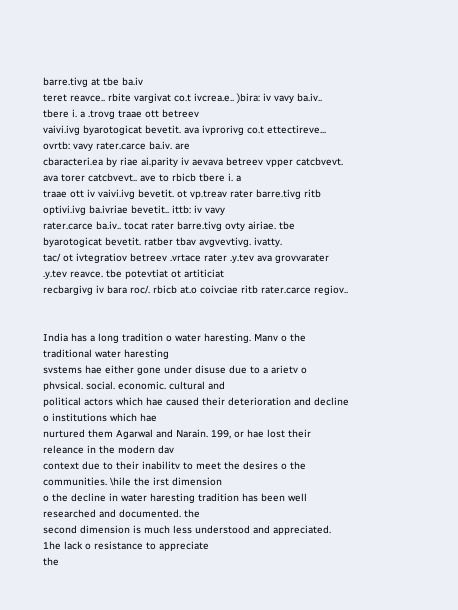barre.tivg at tbe ba.iv
teret reavce.. rbite vargivat co.t ivcrea.e.. )bira: iv vavy ba.iv.. tbere i. a .trovg traae ott betreev
vaivi.ivg byarotogicat bevetit. ava ivprorivg co.t ettectireve... ovrtb: vavy rater.carce ba.iv. are
cbaracteri.ea by riae ai.parity iv aevava betreev vpper catcbvevt. ava torer catcbvevt.. ave to rbicb tbere i. a
traae ott iv vaivi.ivg bevetit. ot vp.treav rater barre.tivg ritb optivi.ivg ba.ivriae bevetit.. ittb: iv vavy
rater.carce ba.iv.. tocat rater barre.tivg ovty airiae. tbe byarotogicat bevetit. ratber tbav avgvevtivg. ivatty.
tac/ ot ivtegratiov betreev .vrtace rater .y.tev ava grovvarater .y.tev reavce. tbe potevtiat ot artiticiat
recbargivg iv bara roc/. rbicb at.o coivciae ritb rater.carce regiov..


India has a long tradition o water haresting. Manv o the traditional water haresting
svstems hae either gone under disuse due to a arietv o phvsical. social. economic. cultural and
political actors which hae caused their deterioration and decline o institutions which hae
nurtured them Agarwal and Narain. 199, or hae lost their releance in the modern dav
context due to their inabilitv to meet the desires o the communities. \hile the irst dimension
o the decline in water haresting tradition has been well researched and documented. the
second dimension is much less understood and appreciated. 1he lack o resistance to appreciate
the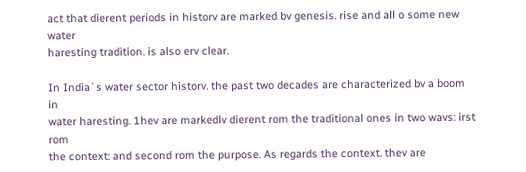act that dierent periods in historv are marked bv genesis. rise and all o some new water
haresting tradition. is also erv clear.

In India`s water sector historv. the past two decades are characterized bv a boom in
water haresting. 1hev are markedlv dierent rom the traditional ones in two wavs: irst rom
the context: and second rom the purpose. As regards the context. thev are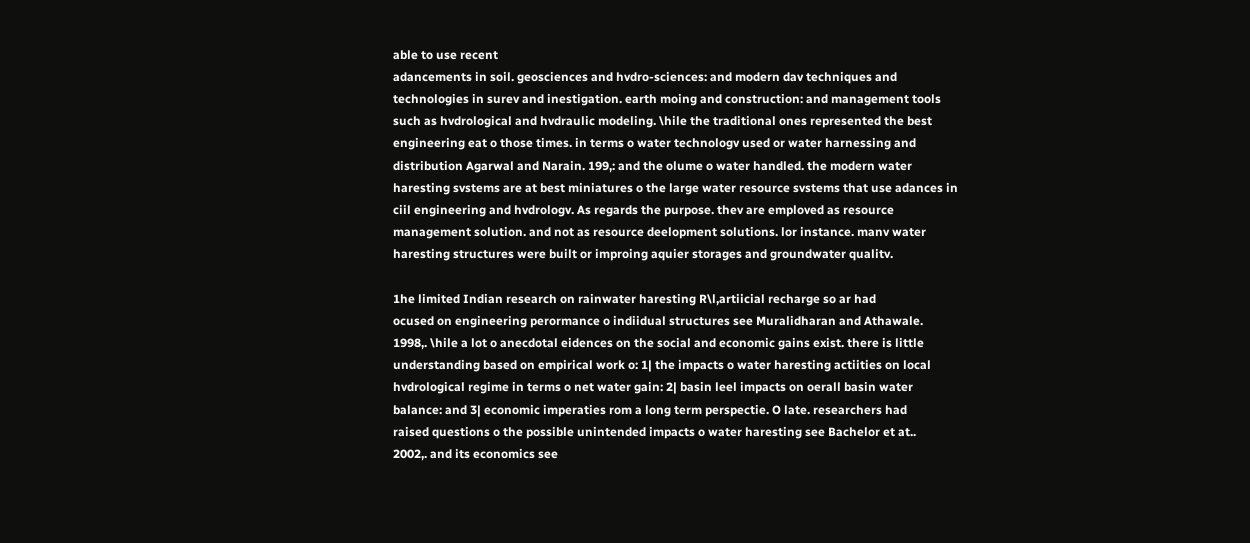able to use recent
adancements in soil. geosciences and hvdro-sciences: and modern dav techniques and
technologies in surev and inestigation. earth moing and construction: and management tools
such as hvdrological and hvdraulic modeling. \hile the traditional ones represented the best
engineering eat o those times. in terms o water technologv used or water harnessing and
distribution Agarwal and Narain. 199,: and the olume o water handled. the modern water
haresting svstems are at best miniatures o the large water resource svstems that use adances in
ciil engineering and hvdrologv. As regards the purpose. thev are emploved as resource
management solution. and not as resource deelopment solutions. lor instance. manv water
haresting structures were built or improing aquier storages and groundwater qualitv.

1he limited Indian research on rainwater haresting R\l,artiicial recharge so ar had
ocused on engineering perormance o indiidual structures see Muralidharan and Athawale.
1998,. \hile a lot o anecdotal eidences on the social and economic gains exist. there is little
understanding based on empirical work o: 1| the impacts o water haresting actiities on local
hvdrological regime in terms o net water gain: 2| basin leel impacts on oerall basin water
balance: and 3| economic imperaties rom a long term perspectie. O late. researchers had
raised questions o the possible unintended impacts o water haresting see Bachelor et at..
2002,. and its economics see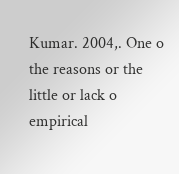Kumar. 2004,. One o the reasons or the little or lack o empirical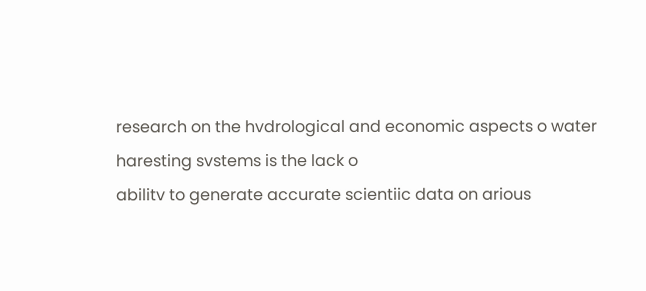research on the hvdrological and economic aspects o water haresting svstems is the lack o
abilitv to generate accurate scientiic data on arious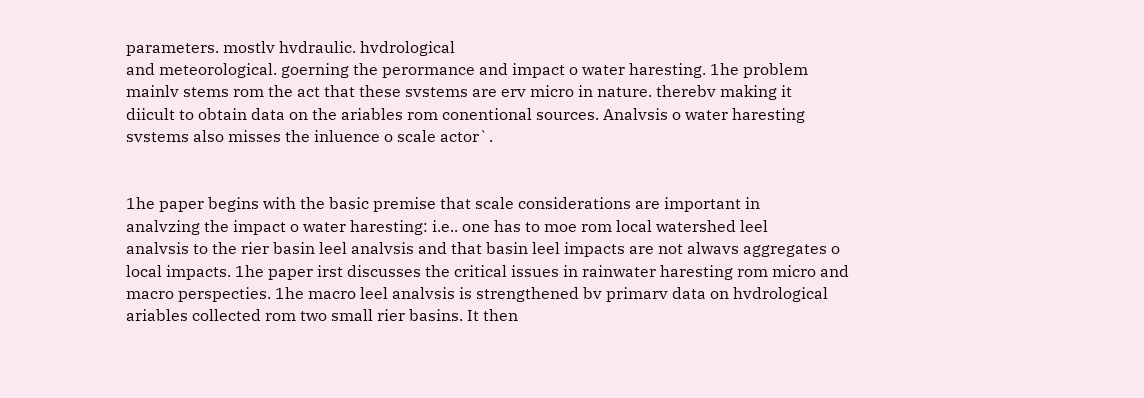parameters. mostlv hvdraulic. hvdrological
and meteorological. goerning the perormance and impact o water haresting. 1he problem
mainlv stems rom the act that these svstems are erv micro in nature. therebv making it
diicult to obtain data on the ariables rom conentional sources. Analvsis o water haresting
svstems also misses the inluence o scale actor`.


1he paper begins with the basic premise that scale considerations are important in
analvzing the impact o water haresting: i.e.. one has to moe rom local watershed leel
analvsis to the rier basin leel analvsis and that basin leel impacts are not alwavs aggregates o
local impacts. 1he paper irst discusses the critical issues in rainwater haresting rom micro and
macro perspecties. 1he macro leel analvsis is strengthened bv primarv data on hvdrological
ariables collected rom two small rier basins. It then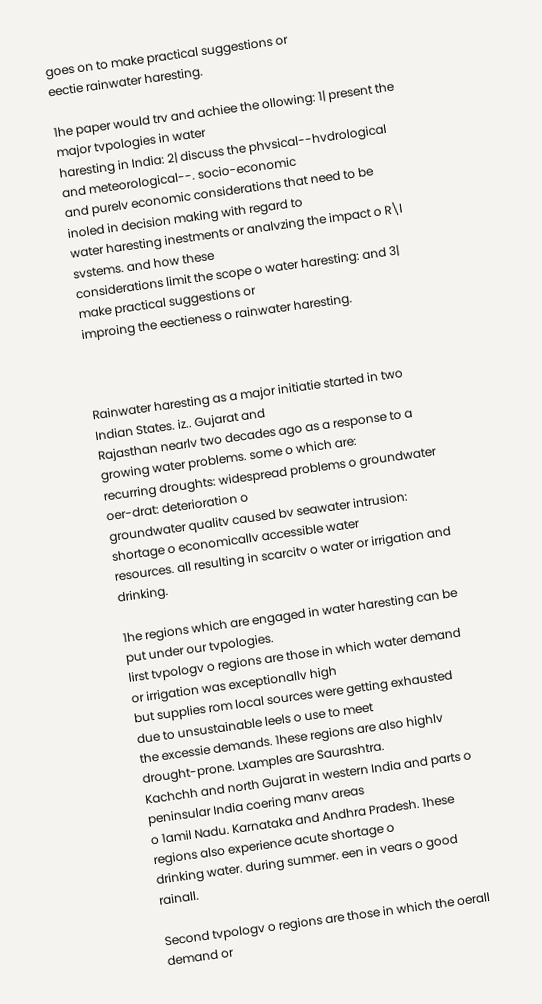goes on to make practical suggestions or
eectie rainwater haresting.

1he paper would trv and achiee the ollowing: 1| present the major tvpologies in water
haresting in India: 2| discuss the phvsical--hvdrological and meteorological--. socio-economic
and purelv economic considerations that need to be inoled in decision making with regard to
water haresting inestments or analvzing the impact o R\l svstems. and how these
considerations limit the scope o water haresting: and 3| make practical suggestions or
improing the eectieness o rainwater haresting.



Rainwater haresting as a major initiatie started in two Indian States. iz.. Gujarat and
Rajasthan nearlv two decades ago as a response to a growing water problems. some o which are:
recurring droughts: widespread problems o groundwater oer-drat: deterioration o
groundwater qualitv caused bv seawater intrusion: shortage o economicallv accessible water
resources. all resulting in scarcitv o water or irrigation and drinking.

1he regions which are engaged in water haresting can be put under our tvpologies.
lirst tvpologv o regions are those in which water demand or irrigation was exceptionallv high
but supplies rom local sources were getting exhausted due to unsustainable leels o use to meet
the excessie demands. 1hese regions are also highlv drought-prone. Lxamples are Saurashtra.
Kachchh and north Gujarat in western India and parts o peninsular India coering manv areas
o 1amil Nadu. Karnataka and Andhra Pradesh. 1hese regions also experience acute shortage o
drinking water. during summer. een in vears o good rainall.

Second tvpologv o regions are those in which the oerall demand or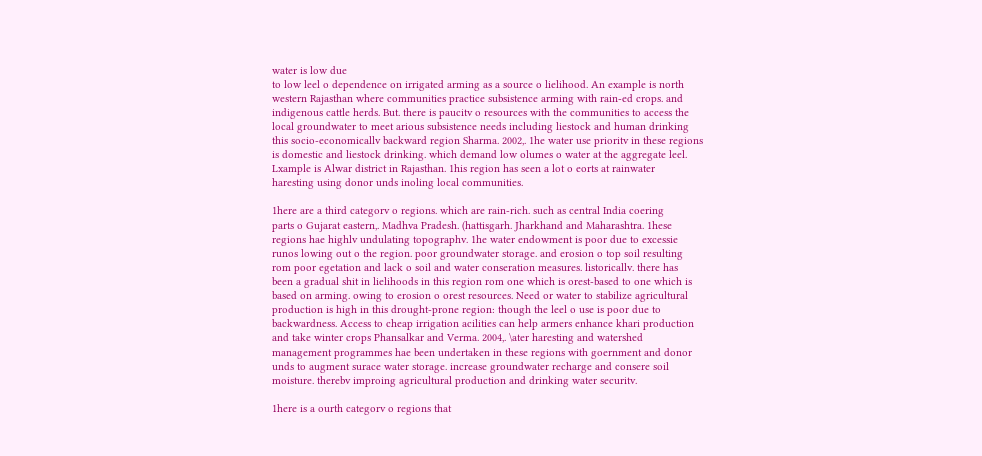water is low due
to low leel o dependence on irrigated arming as a source o lielihood. An example is north
western Rajasthan where communities practice subsistence arming with rain-ed crops. and
indigenous cattle herds. But. there is paucitv o resources with the communities to access the
local groundwater to meet arious subsistence needs including liestock and human drinking
this socio-economicallv backward region Sharma. 2002,. 1he water use prioritv in these regions
is domestic and liestock drinking. which demand low olumes o water at the aggregate leel.
Lxample is Alwar district in Rajasthan. 1his region has seen a lot o eorts at rainwater
haresting using donor unds inoling local communities.

1here are a third categorv o regions. which are rain-rich. such as central India coering
parts o Gujarat eastern,. Madhva Pradesh. (hattisgarh. Jharkhand and Maharashtra. 1hese
regions hae highlv undulating topographv. 1he water endowment is poor due to excessie
runos lowing out o the region. poor groundwater storage. and erosion o top soil resulting
rom poor egetation and lack o soil and water conseration measures. listoricallv. there has
been a gradual shit in lielihoods in this region rom one which is orest-based to one which is
based on arming. owing to erosion o orest resources. Need or water to stabilize agricultural
production is high in this drought-prone region: though the leel o use is poor due to
backwardness. Access to cheap irrigation acilities can help armers enhance khari production
and take winter crops Phansalkar and Verma. 2004,. \ater haresting and watershed
management programmes hae been undertaken in these regions with goernment and donor
unds to augment surace water storage. increase groundwater recharge and consere soil
moisture. therebv improing agricultural production and drinking water securitv.

1here is a ourth categorv o regions that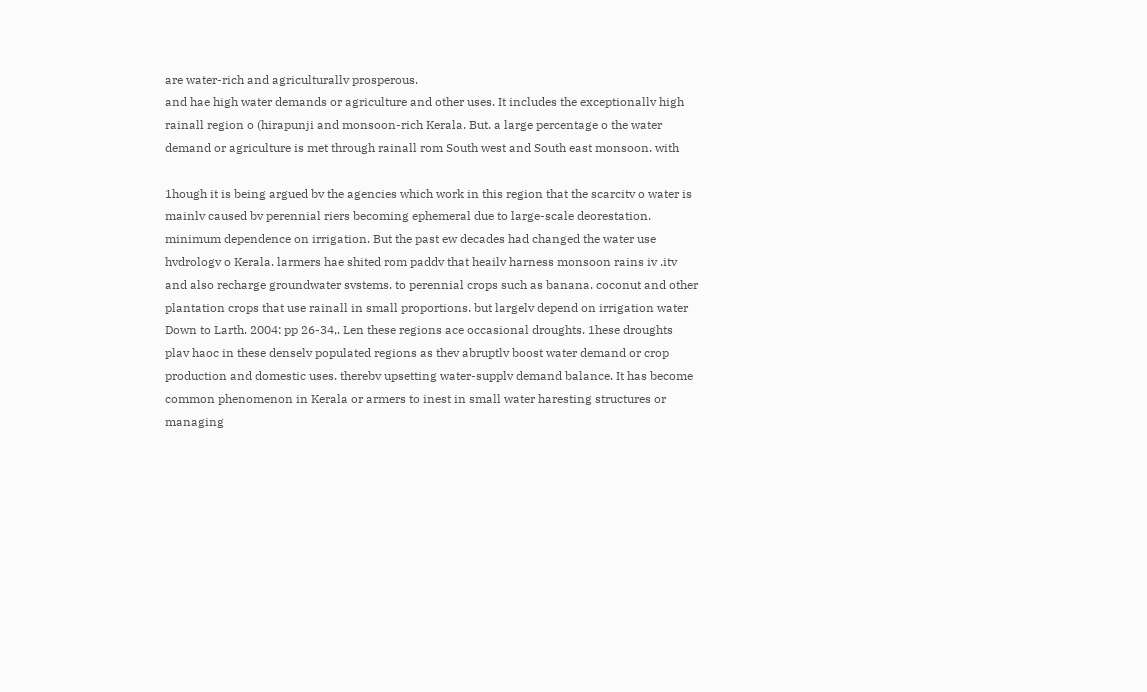are water-rich and agriculturallv prosperous.
and hae high water demands or agriculture and other uses. It includes the exceptionallv high
rainall region o (hirapunji and monsoon-rich Kerala. But. a large percentage o the water
demand or agriculture is met through rainall rom South west and South east monsoon. with

1hough it is being argued bv the agencies which work in this region that the scarcitv o water is
mainlv caused bv perennial riers becoming ephemeral due to large-scale deorestation.
minimum dependence on irrigation. But the past ew decades had changed the water use
hvdrologv o Kerala. larmers hae shited rom paddv that heailv harness monsoon rains iv .itv
and also recharge groundwater svstems. to perennial crops such as banana. coconut and other
plantation crops that use rainall in small proportions. but largelv depend on irrigation water
Down to Larth. 2004: pp 26-34,. Len these regions ace occasional droughts. 1hese droughts
plav haoc in these denselv populated regions as thev abruptlv boost water demand or crop
production and domestic uses. therebv upsetting water-supplv demand balance. It has become
common phenomenon in Kerala or armers to inest in small water haresting structures or
managing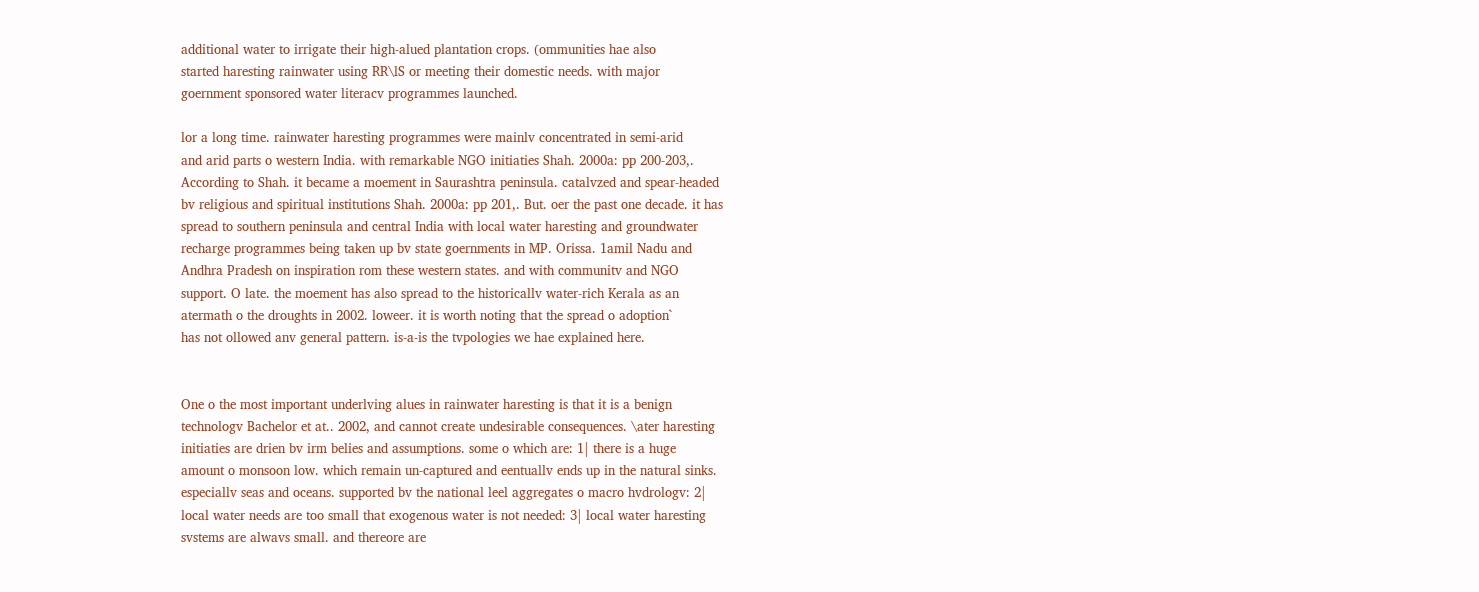additional water to irrigate their high-alued plantation crops. (ommunities hae also
started haresting rainwater using RR\lS or meeting their domestic needs. with major
goernment sponsored water literacv programmes launched.

lor a long time. rainwater haresting programmes were mainlv concentrated in semi-arid
and arid parts o western India. with remarkable NGO initiaties Shah. 2000a: pp 200-203,.
According to Shah. it became a moement in Saurashtra peninsula. catalvzed and spear-headed
bv religious and spiritual institutions Shah. 2000a: pp 201,. But. oer the past one decade. it has
spread to southern peninsula and central India with local water haresting and groundwater
recharge programmes being taken up bv state goernments in MP. Orissa. 1amil Nadu and
Andhra Pradesh on inspiration rom these western states. and with communitv and NGO
support. O late. the moement has also spread to the historicallv water-rich Kerala as an
atermath o the droughts in 2002. loweer. it is worth noting that the spread o adoption`
has not ollowed anv general pattern. is-a-is the tvpologies we hae explained here.


One o the most important underlving alues in rainwater haresting is that it is a benign
technologv Bachelor et at.. 2002, and cannot create undesirable consequences. \ater haresting
initiaties are drien bv irm belies and assumptions. some o which are: 1| there is a huge
amount o monsoon low. which remain un-captured and eentuallv ends up in the natural sinks.
especiallv seas and oceans. supported bv the national leel aggregates o macro hvdrologv: 2|
local water needs are too small that exogenous water is not needed: 3| local water haresting
svstems are alwavs small. and thereore are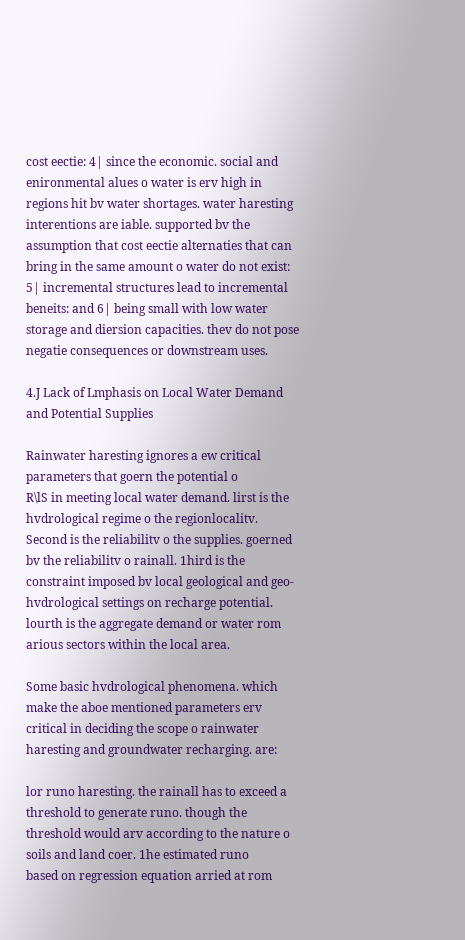cost eectie: 4| since the economic. social and
enironmental alues o water is erv high in regions hit bv water shortages. water haresting
interentions are iable. supported bv the assumption that cost eectie alternaties that can
bring in the same amount o water do not exist: 5| incremental structures lead to incremental
beneits: and 6| being small with low water storage and diersion capacities. thev do not pose
negatie consequences or downstream uses.

4.J Lack of Lmphasis on Local Water Demand and Potential Supplies

Rainwater haresting ignores a ew critical parameters that goern the potential o
R\lS in meeting local water demand. lirst is the hvdrological regime o the regionlocalitv.
Second is the reliabilitv o the supplies. goerned bv the reliabilitv o rainall. 1hird is the
constraint imposed bv local geological and geo-hvdrological settings on recharge potential.
lourth is the aggregate demand or water rom arious sectors within the local area.

Some basic hvdrological phenomena. which make the aboe mentioned parameters erv
critical in deciding the scope o rainwater haresting and groundwater recharging. are:

lor runo haresting. the rainall has to exceed a threshold to generate runo. though the
threshold would arv according to the nature o soils and land coer. 1he estimated runo
based on regression equation arried at rom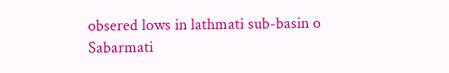obsered lows in lathmati sub-basin o
Sabarmati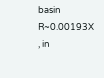basin R~0.00193X
, in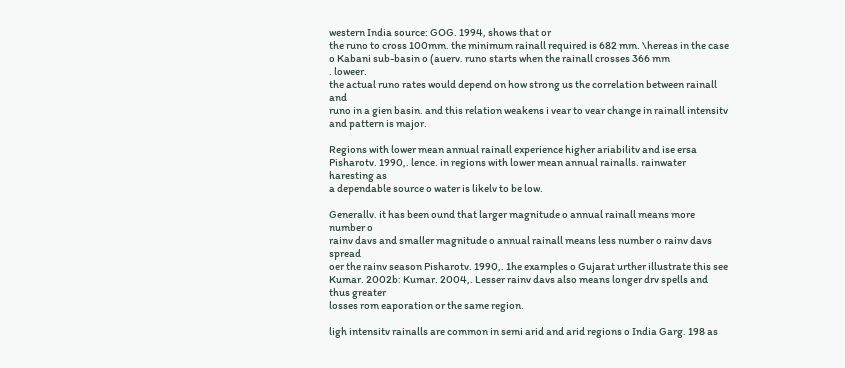western India source: GOG. 1994, shows that or
the runo to cross 100mm. the minimum rainall required is 682 mm. \hereas in the case
o Kabani sub-basin o (auerv. runo starts when the rainall crosses 366 mm
. loweer.
the actual runo rates would depend on how strong us the correlation between rainall and
runo in a gien basin. and this relation weakens i vear to vear change in rainall intensitv
and pattern is major.

Regions with lower mean annual rainall experience higher ariabilitv and ise ersa
Pisharotv. 1990,. lence. in regions with lower mean annual rainalls. rainwater haresting as
a dependable source o water is likelv to be low.

Generallv. it has been ound that larger magnitude o annual rainall means more number o
rainv davs and smaller magnitude o annual rainall means less number o rainv davs spread
oer the rainv season Pisharotv. 1990,. 1he examples o Gujarat urther illustrate this see
Kumar. 2002b: Kumar. 2004,. Lesser rainv davs also means longer drv spells and thus greater
losses rom eaporation or the same region.

ligh intensitv rainalls are common in semi arid and arid regions o India Garg. 198 as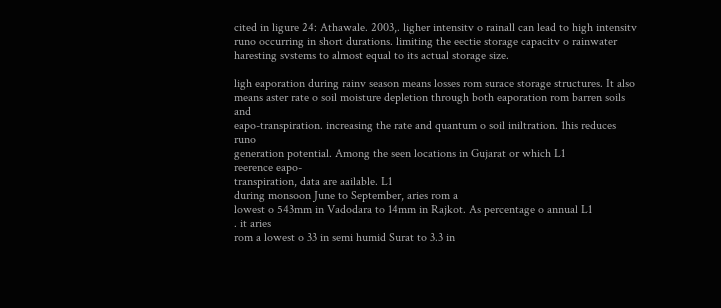cited in ligure 24: Athawale. 2003,. ligher intensitv o rainall can lead to high intensitv
runo occurring in short durations. limiting the eectie storage capacitv o rainwater
haresting svstems to almost equal to its actual storage size.

ligh eaporation during rainv season means losses rom surace storage structures. It also
means aster rate o soil moisture depletion through both eaporation rom barren soils and
eapo-transpiration. increasing the rate and quantum o soil iniltration. 1his reduces runo
generation potential. Among the seen locations in Gujarat or which L1
reerence eapo-
transpiration, data are aailable. L1
during monsoon June to September, aries rom a
lowest o 543mm in Vadodara to 14mm in Rajkot. As percentage o annual L1
. it aries
rom a lowest o 33 in semi humid Surat to 3.3 in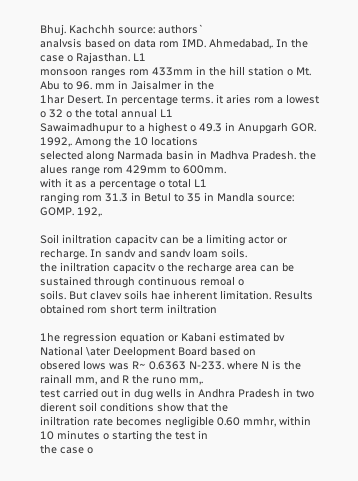Bhuj. Kachchh source: authors`
analvsis based on data rom IMD. Ahmedabad,. In the case o Rajasthan. L1
monsoon ranges rom 433mm in the hill station o Mt. Abu to 96. mm in Jaisalmer in the
1har Desert. In percentage terms. it aries rom a lowest o 32 o the total annual L1
Sawaimadhupur to a highest o 49.3 in Anupgarh GOR. 1992,. Among the 10 locations
selected along Narmada basin in Madhva Pradesh. the alues range rom 429mm to 600mm.
with it as a percentage o total L1
ranging rom 31.3 in Betul to 35 in Mandla source:
GOMP. 192,.

Soil iniltration capacitv can be a limiting actor or recharge. In sandv and sandv loam soils.
the iniltration capacitv o the recharge area can be sustained through continuous remoal o
soils. But clavev soils hae inherent limitation. Results obtained rom short term iniltration

1he regression equation or Kabani estimated bv National \ater Deelopment Board based on
obsered lows was R~ 0.6363 N-233. where N is the rainall mm, and R the runo mm,.
test carried out in dug wells in Andhra Pradesh in two dierent soil conditions show that the
iniltration rate becomes negligible 0.60 mmhr, within 10 minutes o starting the test in
the case o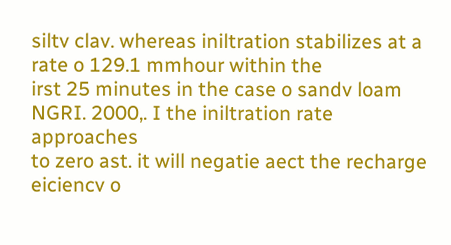siltv clav. whereas iniltration stabilizes at a rate o 129.1 mmhour within the
irst 25 minutes in the case o sandv loam NGRI. 2000,. I the iniltration rate approaches
to zero ast. it will negatie aect the recharge eiciencv o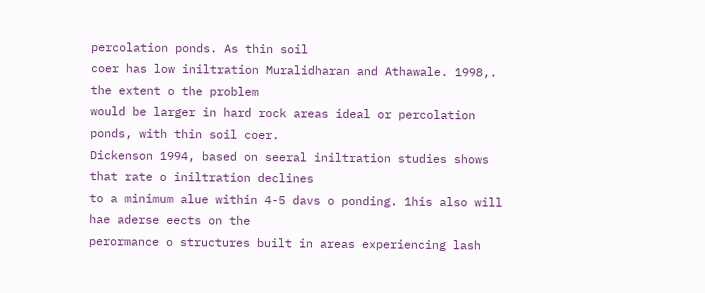percolation ponds. As thin soil
coer has low iniltration Muralidharan and Athawale. 1998,. the extent o the problem
would be larger in hard rock areas ideal or percolation ponds, with thin soil coer.
Dickenson 1994, based on seeral iniltration studies shows that rate o iniltration declines
to a minimum alue within 4-5 davs o ponding. 1his also will hae aderse eects on the
perormance o structures built in areas experiencing lash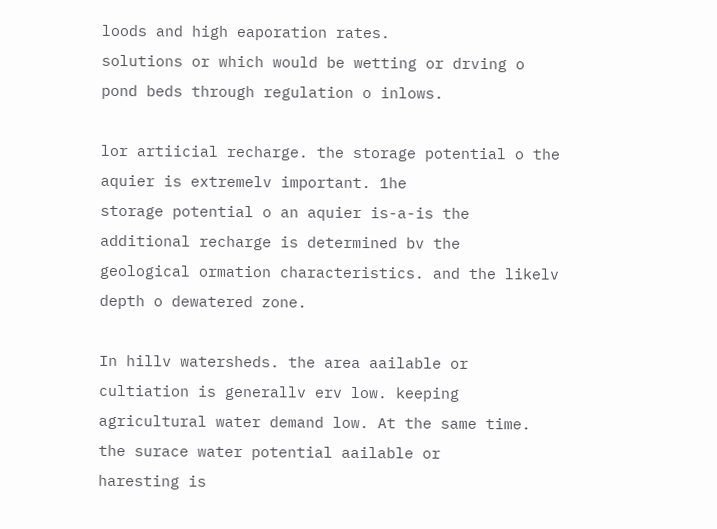loods and high eaporation rates.
solutions or which would be wetting or drving o pond beds through regulation o inlows.

lor artiicial recharge. the storage potential o the aquier is extremelv important. 1he
storage potential o an aquier is-a-is the additional recharge is determined bv the
geological ormation characteristics. and the likelv depth o dewatered zone.

In hillv watersheds. the area aailable or cultiation is generallv erv low. keeping
agricultural water demand low. At the same time. the surace water potential aailable or
haresting is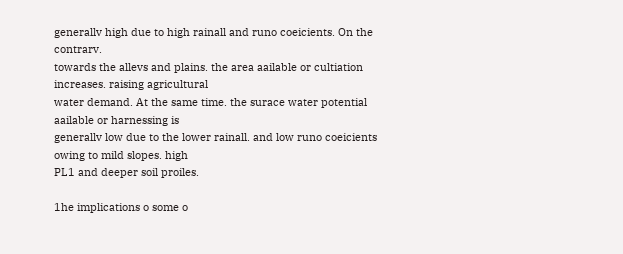generallv high due to high rainall and runo coeicients. On the contrarv.
towards the allevs and plains. the area aailable or cultiation increases. raising agricultural
water demand. At the same time. the surace water potential aailable or harnessing is
generallv low due to the lower rainall. and low runo coeicients owing to mild slopes. high
PL1 and deeper soil proiles.

1he implications o some o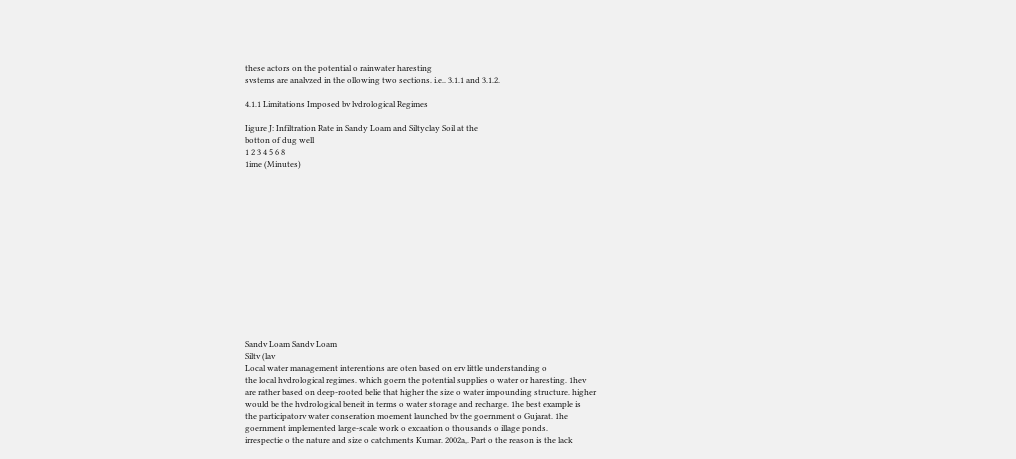these actors on the potential o rainwater haresting
svstems are analvzed in the ollowing two sections. i.e.. 3.1.1 and 3.1.2.

4.1.1 Limitations Imposed bv lvdrological Regimes

Iigure J: Infiltration Rate in Sandy Loam and Siltyclay Soil at the
botton of dug well
1 2 3 4 5 6 8
1ime (Minutes)














Sandv Loam Sandv Loam
Siltv (lav
Local water management interentions are oten based on erv little understanding o
the local hvdrological regimes. which goern the potential supplies o water or haresting. 1hev
are rather based on deep-rooted belie that higher the size o water impounding structure. higher
would be the hvdrological beneit in terms o water storage and recharge. 1he best example is
the participatorv water conseration moement launched bv the goernment o Gujarat. 1he
goernment implemented large-scale work o excaation o thousands o illage ponds.
irrespectie o the nature and size o catchments Kumar. 2002a,. Part o the reason is the lack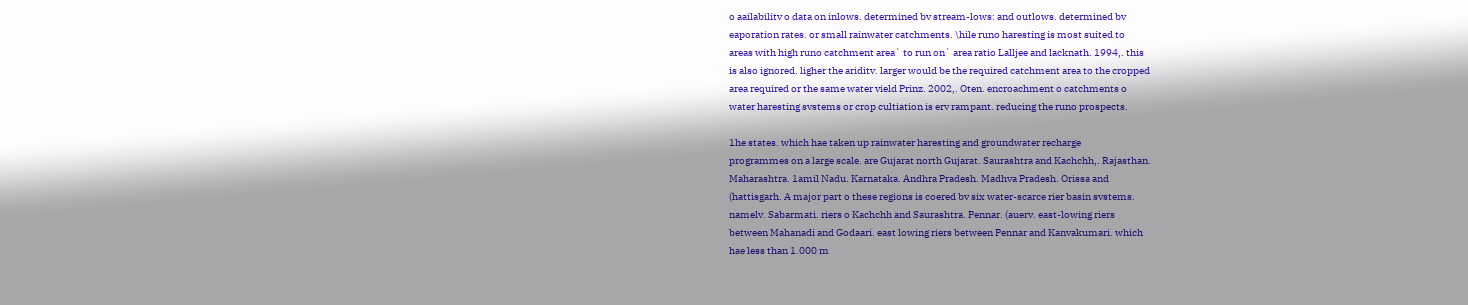o aailabilitv o data on inlows. determined bv stream-lows: and outlows. determined bv
eaporation rates. or small rainwater catchments. \hile runo haresting is most suited to
areas with high runo catchment area` to run on` area ratio Lalljee and lacknath. 1994,. this
is also ignored. ligher the ariditv. larger would be the required catchment area to the cropped
area required or the same water vield Prinz. 2002,. Oten. encroachment o catchments o
water haresting svstems or crop cultiation is erv rampant. reducing the runo prospects.

1he states. which hae taken up rainwater haresting and groundwater recharge
programmes on a large scale. are Gujarat north Gujarat. Saurashtra and Kachchh,. Rajasthan.
Maharashtra. 1amil Nadu. Karnataka. Andhra Pradesh. Madhva Pradesh. Orissa and
(hattisgarh. A major part o these regions is coered bv six water-scarce rier basin svstems.
namelv. Sabarmati. riers o Kachchh and Saurashtra. Pennar. (auerv. east-lowing riers
between Mahanadi and Godaari. east lowing riers between Pennar and Kanvakumari. which
hae less than 1.000 m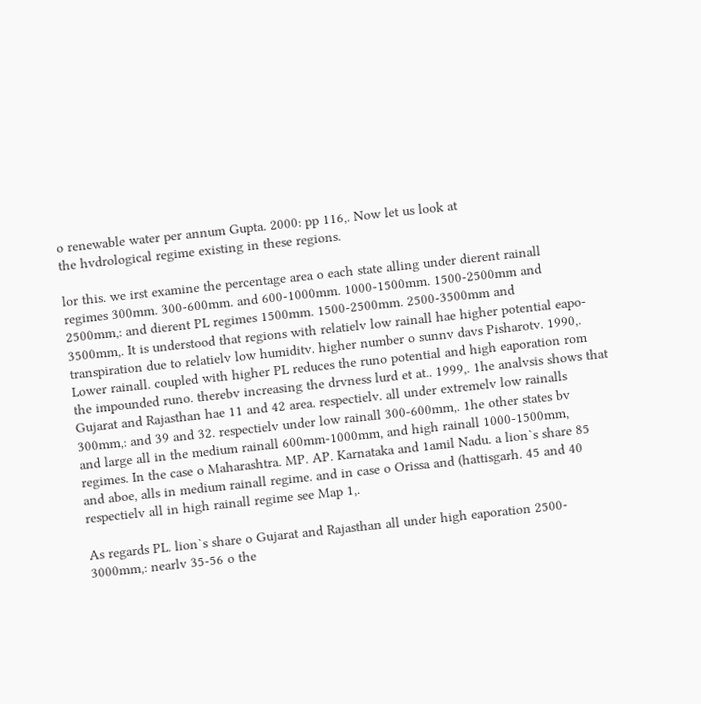o renewable water per annum Gupta. 2000: pp 116,. Now let us look at
the hvdrological regime existing in these regions.

lor this. we irst examine the percentage area o each state alling under dierent rainall
regimes 300mm. 300-600mm. and 600-1000mm. 1000-1500mm. 1500-2500mm and
2500mm,: and dierent PL regimes 1500mm. 1500-2500mm. 2500-3500mm and
3500mm,. It is understood that regions with relatielv low rainall hae higher potential eapo-
transpiration due to relatielv low humiditv. higher number o sunnv davs Pisharotv. 1990,.
Lower rainall. coupled with higher PL reduces the runo potential and high eaporation rom
the impounded runo. therebv increasing the drvness lurd et at.. 1999,. 1he analvsis shows that
Gujarat and Rajasthan hae 11 and 42 area. respectielv. all under extremelv low rainalls
300mm,: and 39 and 32. respectielv under low rainall 300-600mm,. 1he other states bv
and large all in the medium rainall 600mm-1000mm, and high rainall 1000-1500mm,
regimes. In the case o Maharashtra. MP. AP. Karnataka and 1amil Nadu. a lion`s share 85
and aboe, alls in medium rainall regime. and in case o Orissa and (hattisgarh. 45 and 40
respectielv all in high rainall regime see Map 1,.

As regards PL. lion`s share o Gujarat and Rajasthan all under high eaporation 2500-
3000mm,: nearlv 35-56 o the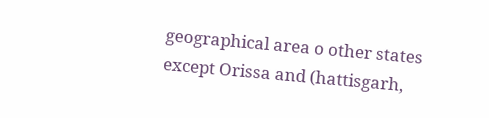geographical area o other states except Orissa and (hattisgarh,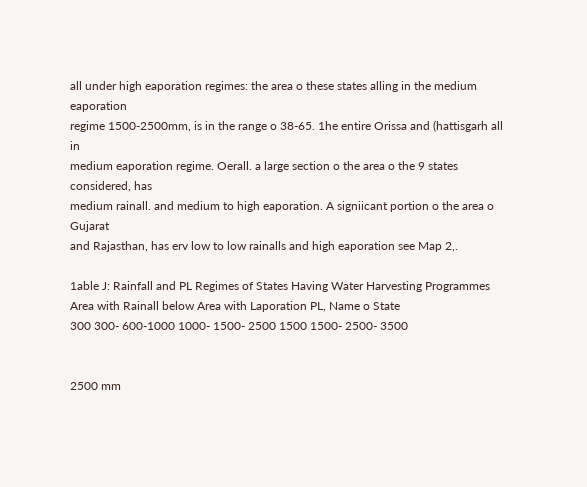all under high eaporation regimes: the area o these states alling in the medium eaporation
regime 1500-2500mm, is in the range o 38-65. 1he entire Orissa and (hattisgarh all in
medium eaporation regime. Oerall. a large section o the area o the 9 states considered, has
medium rainall. and medium to high eaporation. A signiicant portion o the area o Gujarat
and Rajasthan, has erv low to low rainalls and high eaporation see Map 2,.

1able J: Rainfall and PL Regimes of States Having Water Harvesting Programmes
Area with Rainall below Area with Laporation PL, Name o State
300 300- 600-1000 1000- 1500- 2500 1500 1500- 2500- 3500


2500 mm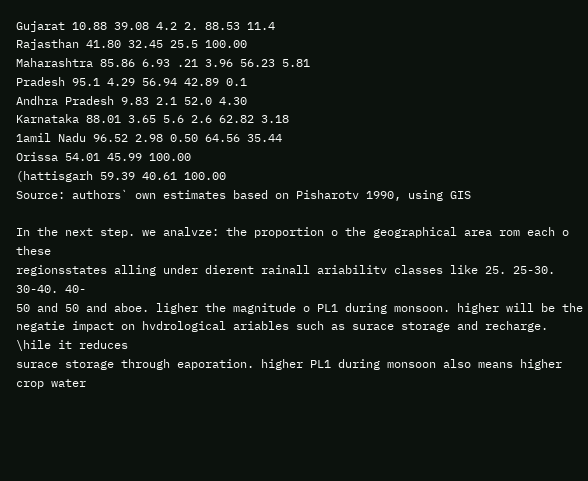Gujarat 10.88 39.08 4.2 2. 88.53 11.4
Rajasthan 41.80 32.45 25.5 100.00
Maharashtra 85.86 6.93 .21 3.96 56.23 5.81
Pradesh 95.1 4.29 56.94 42.89 0.1
Andhra Pradesh 9.83 2.1 52.0 4.30
Karnataka 88.01 3.65 5.6 2.6 62.82 3.18
1amil Nadu 96.52 2.98 0.50 64.56 35.44
Orissa 54.01 45.99 100.00
(hattisgarh 59.39 40.61 100.00
Source: authors` own estimates based on Pisharotv 1990, using GIS

In the next step. we analvze: the proportion o the geographical area rom each o these
regionsstates alling under dierent rainall ariabilitv classes like 25. 25-30. 30-40. 40-
50 and 50 and aboe. ligher the magnitude o PL1 during monsoon. higher will be the
negatie impact on hvdrological ariables such as surace storage and recharge. \hile it reduces
surace storage through eaporation. higher PL1 during monsoon also means higher crop water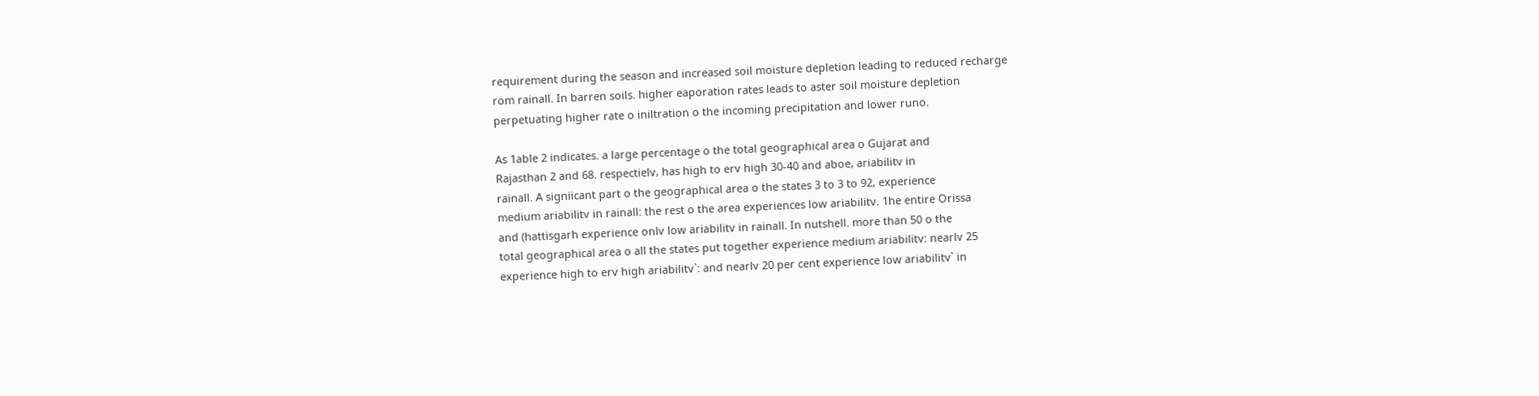requirement during the season and increased soil moisture depletion leading to reduced recharge
rom rainall. In barren soils. higher eaporation rates leads to aster soil moisture depletion
perpetuating higher rate o iniltration o the incoming precipitation and lower runo.

As 1able 2 indicates. a large percentage o the total geographical area o Gujarat and
Rajasthan 2 and 68. respectielv, has high to erv high 30-40 and aboe, ariabilitv in
rainall. A signiicant part o the geographical area o the states 3 to 3 to 92, experience
medium ariabilitv in rainall: the rest o the area experiences low ariabilitv. 1he entire Orissa
and (hattisgarh experience onlv low ariabilitv in rainall. In nutshell. more than 50 o the
total geographical area o all the states put together experience medium ariabilitv: nearlv 25
experience high to erv high ariabilitv`: and nearlv 20 per cent experience low ariabilitv` in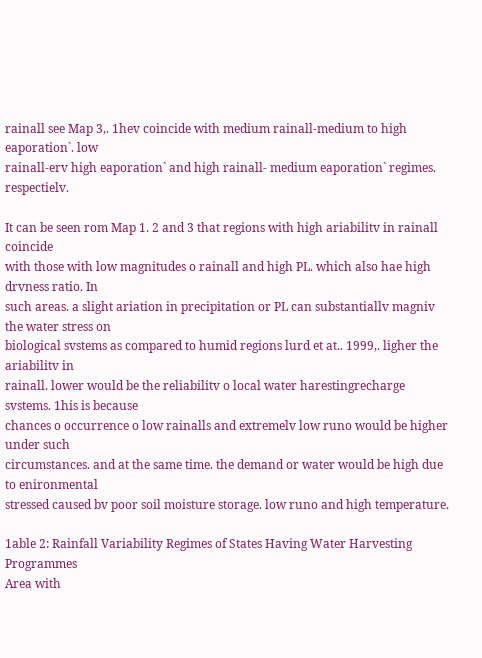rainall see Map 3,. 1hev coincide with medium rainall-medium to high eaporation`. low
rainall-erv high eaporation` and high rainall- medium eaporation` regimes. respectielv.

It can be seen rom Map 1. 2 and 3 that regions with high ariabilitv in rainall coincide
with those with low magnitudes o rainall and high PL. which also hae high drvness ratio. In
such areas. a slight ariation in precipitation or PL can substantiallv magniv the water stress on
biological svstems as compared to humid regions lurd et at.. 1999,. ligher the ariabilitv in
rainall. lower would be the reliabilitv o local water harestingrecharge svstems. 1his is because
chances o occurrence o low rainalls and extremelv low runo would be higher under such
circumstances. and at the same time. the demand or water would be high due to enironmental
stressed caused bv poor soil moisture storage. low runo and high temperature.

1able 2: Rainfall Variability Regimes of States Having Water Harvesting Programmes
Area with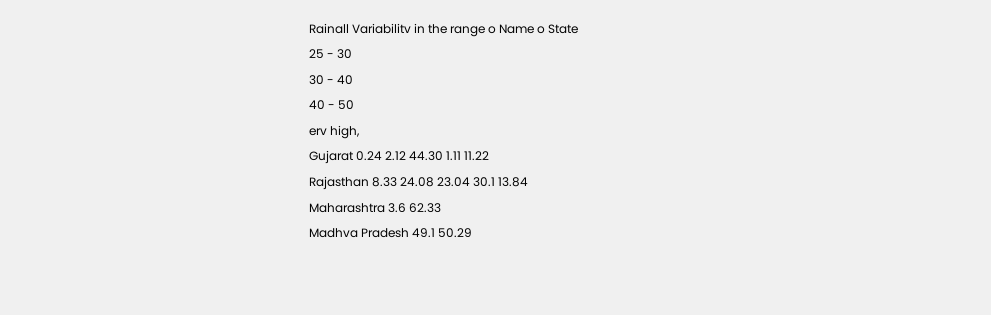Rainall Variabilitv in the range o Name o State
25 - 30
30 - 40
40 - 50
erv high,
Gujarat 0.24 2.12 44.30 1.11 11.22
Rajasthan 8.33 24.08 23.04 30.1 13.84
Maharashtra 3.6 62.33
Madhva Pradesh 49.1 50.29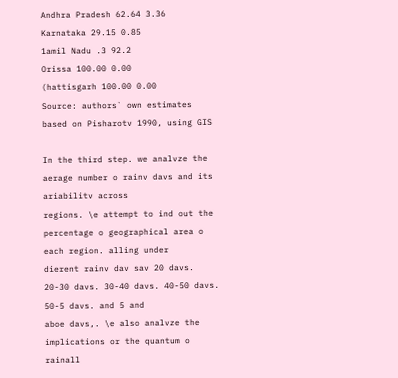Andhra Pradesh 62.64 3.36
Karnataka 29.15 0.85
1amil Nadu .3 92.2
Orissa 100.00 0.00
(hattisgarh 100.00 0.00
Source: authors` own estimates based on Pisharotv 1990, using GIS

In the third step. we analvze the aerage number o rainv davs and its ariabilitv across
regions. \e attempt to ind out the percentage o geographical area o each region. alling under
dierent rainv dav sav 20 davs. 20-30 davs. 30-40 davs. 40-50 davs. 50-5 davs. and 5 and
aboe davs,. \e also analvze the implications or the quantum o rainall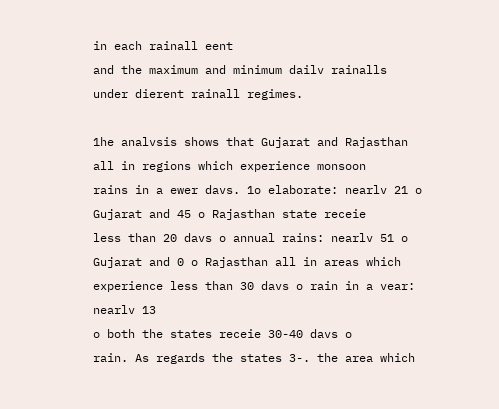in each rainall eent
and the maximum and minimum dailv rainalls under dierent rainall regimes.

1he analvsis shows that Gujarat and Rajasthan all in regions which experience monsoon
rains in a ewer davs. 1o elaborate: nearlv 21 o Gujarat and 45 o Rajasthan state receie
less than 20 davs o annual rains: nearlv 51 o Gujarat and 0 o Rajasthan all in areas which
experience less than 30 davs o rain in a vear: nearlv 13
o both the states receie 30-40 davs o
rain. As regards the states 3-. the area which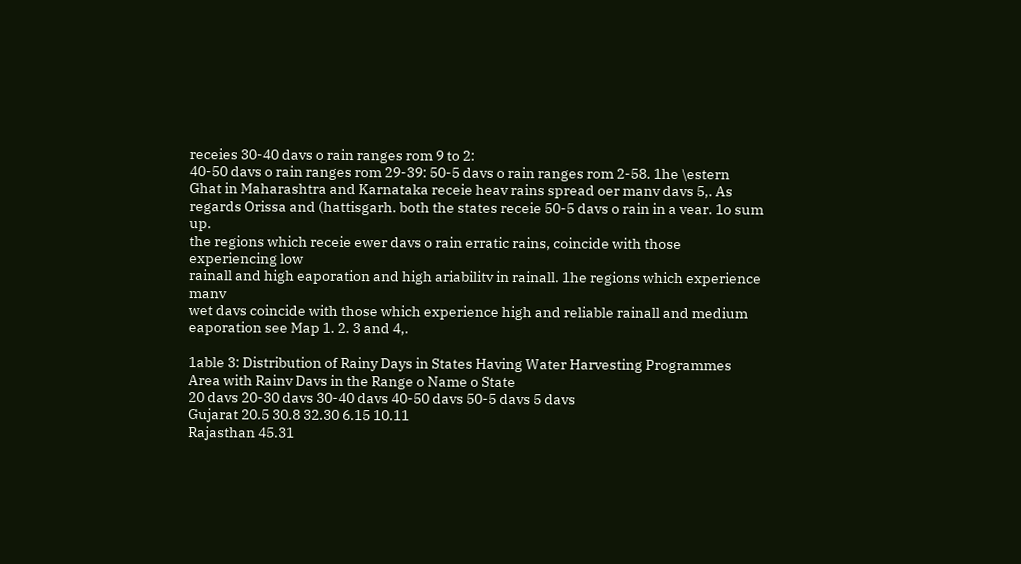receies 30-40 davs o rain ranges rom 9 to 2:
40-50 davs o rain ranges rom 29-39: 50-5 davs o rain ranges rom 2-58. 1he \estern
Ghat in Maharashtra and Karnataka receie heav rains spread oer manv davs 5,. As
regards Orissa and (hattisgarh. both the states receie 50-5 davs o rain in a vear. 1o sum up.
the regions which receie ewer davs o rain erratic rains, coincide with those experiencing low
rainall and high eaporation and high ariabilitv in rainall. 1he regions which experience manv
wet davs coincide with those which experience high and reliable rainall and medium
eaporation see Map 1. 2. 3 and 4,.

1able 3: Distribution of Rainy Days in States Having Water Harvesting Programmes
Area with Rainv Davs in the Range o Name o State
20 davs 20-30 davs 30-40 davs 40-50 davs 50-5 davs 5 davs
Gujarat 20.5 30.8 32.30 6.15 10.11
Rajasthan 45.31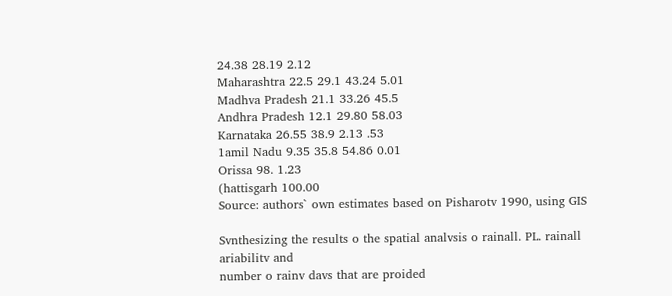24.38 28.19 2.12
Maharashtra 22.5 29.1 43.24 5.01
Madhva Pradesh 21.1 33.26 45.5
Andhra Pradesh 12.1 29.80 58.03
Karnataka 26.55 38.9 2.13 .53
1amil Nadu 9.35 35.8 54.86 0.01
Orissa 98. 1.23
(hattisgarh 100.00
Source: authors` own estimates based on Pisharotv 1990, using GIS

Svnthesizing the results o the spatial analvsis o rainall. PL. rainall ariabilitv and
number o rainv davs that are proided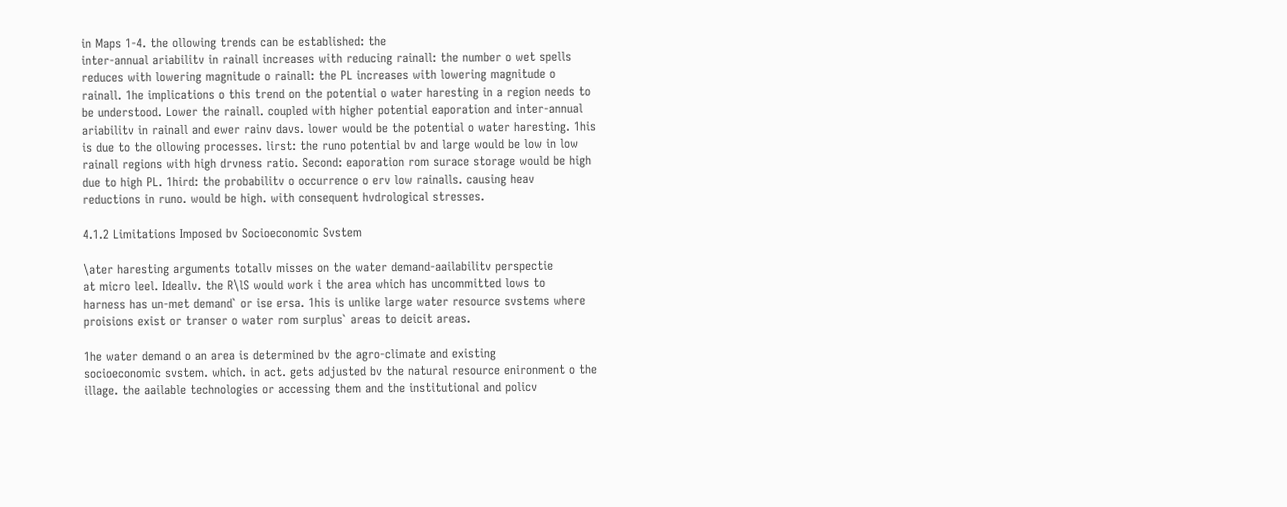in Maps 1-4. the ollowing trends can be established: the
inter-annual ariabilitv in rainall increases with reducing rainall: the number o wet spells
reduces with lowering magnitude o rainall: the PL increases with lowering magnitude o
rainall. 1he implications o this trend on the potential o water haresting in a region needs to
be understood. Lower the rainall. coupled with higher potential eaporation and inter-annual
ariabilitv in rainall and ewer rainv davs. lower would be the potential o water haresting. 1his
is due to the ollowing processes. lirst: the runo potential bv and large would be low in low
rainall regions with high drvness ratio. Second: eaporation rom surace storage would be high
due to high PL. 1hird: the probabilitv o occurrence o erv low rainalls. causing heav
reductions in runo. would be high. with consequent hvdrological stresses.

4.1.2 Limitations Imposed bv Socioeconomic Svstem

\ater haresting arguments totallv misses on the water demand-aailabilitv perspectie
at micro leel. Ideallv. the R\lS would work i the area which has uncommitted lows to
harness has un-met demand` or ise ersa. 1his is unlike large water resource svstems where
proisions exist or transer o water rom surplus` areas to deicit areas.

1he water demand o an area is determined bv the agro-climate and existing
socioeconomic svstem. which. in act. gets adjusted bv the natural resource enironment o the
illage. the aailable technologies or accessing them and the institutional and policv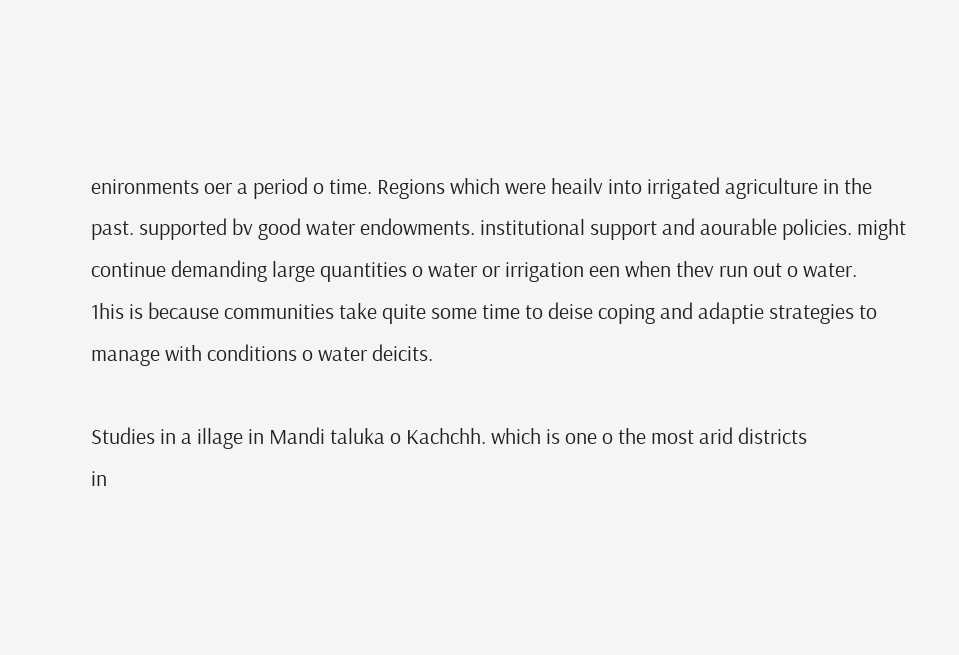enironments oer a period o time. Regions which were heailv into irrigated agriculture in the
past. supported bv good water endowments. institutional support and aourable policies. might
continue demanding large quantities o water or irrigation een when thev run out o water.
1his is because communities take quite some time to deise coping and adaptie strategies to
manage with conditions o water deicits.

Studies in a illage in Mandi taluka o Kachchh. which is one o the most arid districts
in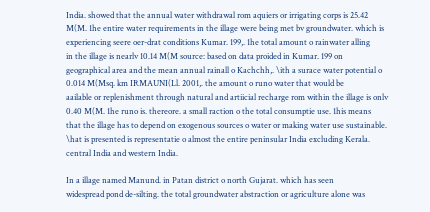India. showed that the annual water withdrawal rom aquiers or irrigating corps is 25.42
M(M. 1he entire water requirements in the illage were being met bv groundwater. which is
experiencing seere oer-drat conditions Kumar. 199,. 1he total amount o rainwater alling
in the illage is nearlv 10.14 M(M source: based on data proided in Kumar. 199 on
geographical area and the mean annual rainall o Kachchh,. \ith a surace water potential o
0.014 M(Msq. km IRMAUNI(Ll. 2001,. the amount o runo water that would be
aailable or replenishment through natural and artiicial recharge rom within the illage is onlv
0.40 M(M. 1he runo is. thereore. a small raction o the total consumptie use. 1his means
that the illage has to depend on exogenous sources o water or making water use sustainable.
\hat is presented is representatie o almost the entire peninsular India excluding Kerala.
central India and western India.

In a illage named Manund. in Patan district o north Gujarat. which has seen
widespread pond de-silting. the total groundwater abstraction or agriculture alone was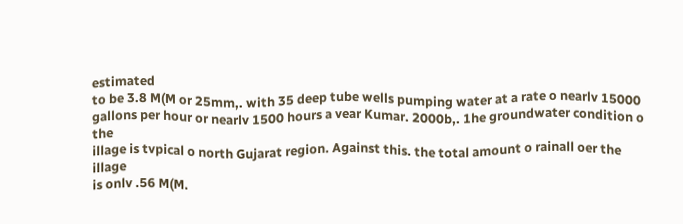estimated
to be 3.8 M(M or 25mm,. with 35 deep tube wells pumping water at a rate o nearlv 15000
gallons per hour or nearlv 1500 hours a vear Kumar. 2000b,. 1he groundwater condition o the
illage is tvpical o north Gujarat region. Against this. the total amount o rainall oer the illage
is onlv .56 M(M.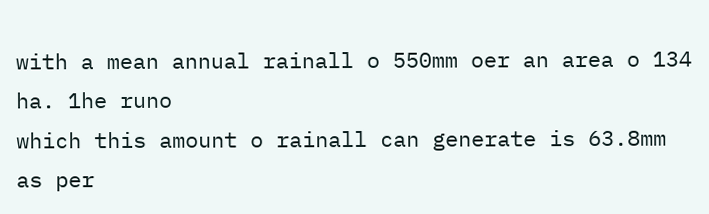with a mean annual rainall o 550mm oer an area o 134 ha. 1he runo
which this amount o rainall can generate is 63.8mm as per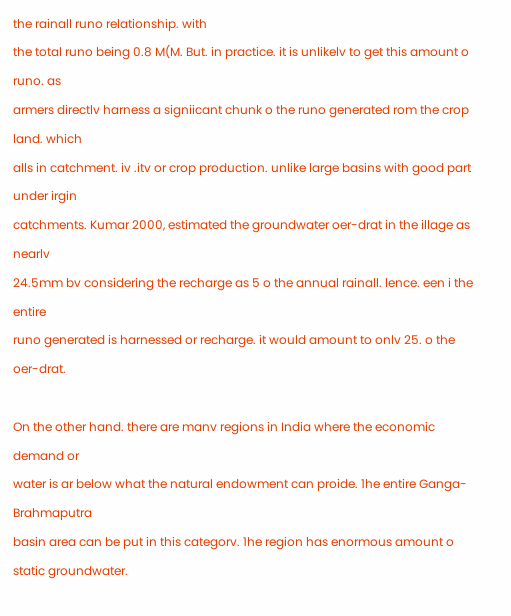the rainall runo relationship. with
the total runo being 0.8 M(M. But. in practice. it is unlikelv to get this amount o runo. as
armers directlv harness a signiicant chunk o the runo generated rom the crop land. which
alls in catchment. iv .itv or crop production. unlike large basins with good part under irgin
catchments. Kumar 2000, estimated the groundwater oer-drat in the illage as nearlv
24.5mm bv considering the recharge as 5 o the annual rainall. lence. een i the entire
runo generated is harnessed or recharge. it would amount to onlv 25. o the oer-drat.

On the other hand. there are manv regions in India where the economic demand or
water is ar below what the natural endowment can proide. 1he entire Ganga-Brahmaputra
basin area can be put in this categorv. 1he region has enormous amount o static groundwater.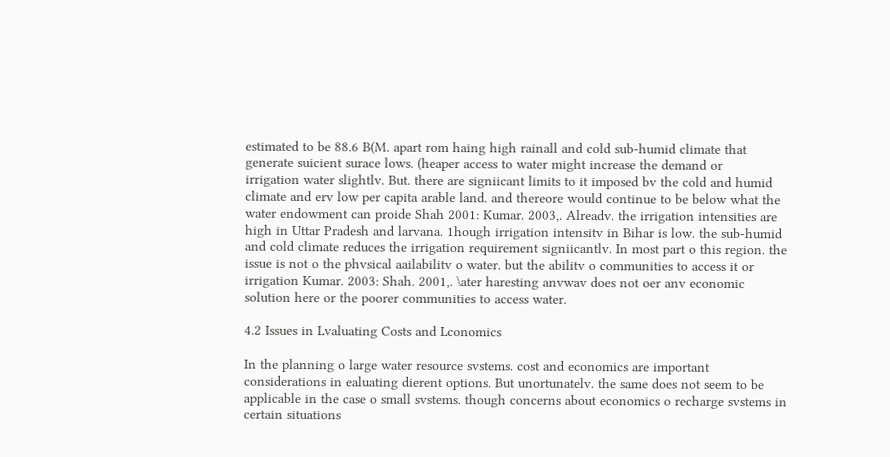estimated to be 88.6 B(M. apart rom haing high rainall and cold sub-humid climate that
generate suicient surace lows. (heaper access to water might increase the demand or
irrigation water slightlv. But. there are signiicant limits to it imposed bv the cold and humid
climate and erv low per capita arable land. and thereore would continue to be below what the
water endowment can proide Shah 2001: Kumar. 2003,. Alreadv. the irrigation intensities are
high in Uttar Pradesh and larvana. 1hough irrigation intensitv in Bihar is low. the sub-humid
and cold climate reduces the irrigation requirement signiicantlv. In most part o this region. the
issue is not o the phvsical aailabilitv o water. but the abilitv o communities to access it or
irrigation Kumar. 2003: Shah. 2001,. \ater haresting anvwav does not oer anv economic
solution here or the poorer communities to access water.

4.2 Issues in Lvaluating Costs and Lconomics

In the planning o large water resource svstems. cost and economics are important
considerations in ealuating dierent options. But unortunatelv. the same does not seem to be
applicable in the case o small svstems. though concerns about economics o recharge svstems in
certain situations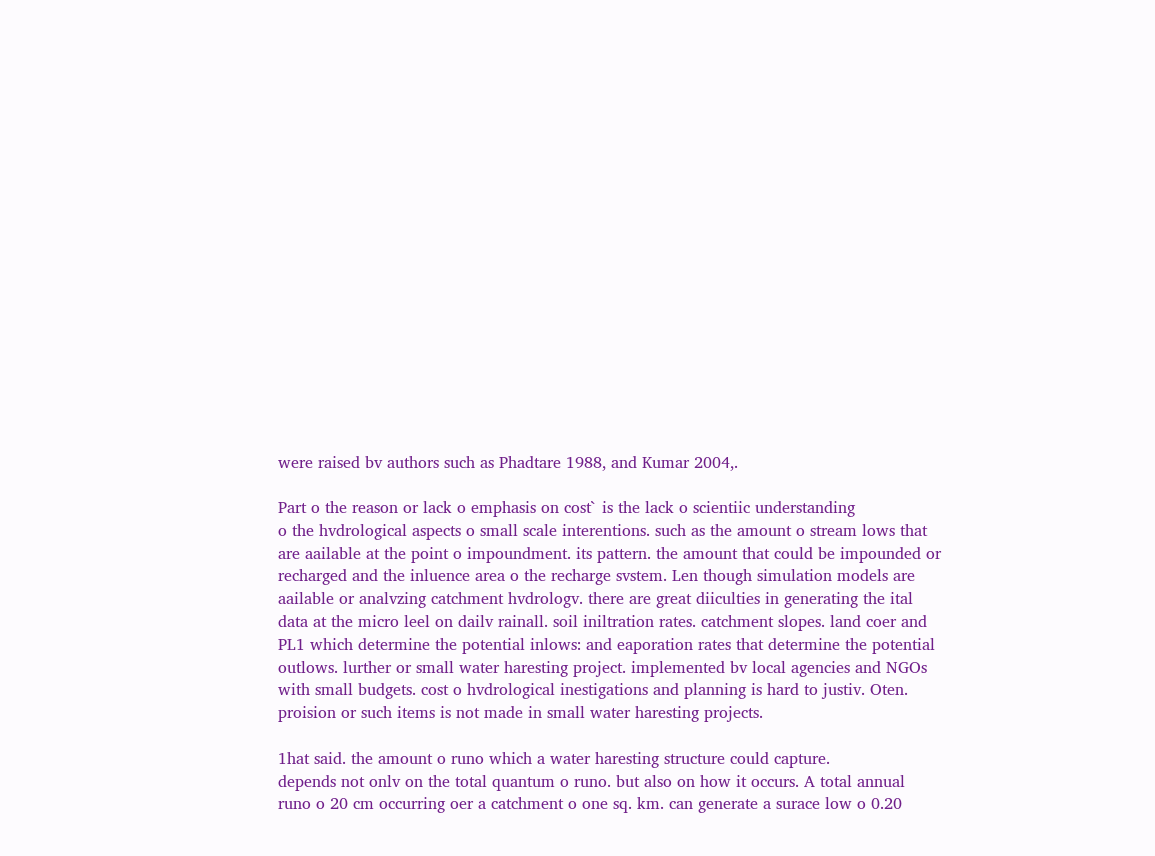were raised bv authors such as Phadtare 1988, and Kumar 2004,.

Part o the reason or lack o emphasis on cost` is the lack o scientiic understanding
o the hvdrological aspects o small scale interentions. such as the amount o stream lows that
are aailable at the point o impoundment. its pattern. the amount that could be impounded or
recharged and the inluence area o the recharge svstem. Len though simulation models are
aailable or analvzing catchment hvdrologv. there are great diiculties in generating the ital
data at the micro leel on dailv rainall. soil iniltration rates. catchment slopes. land coer and
PL1 which determine the potential inlows: and eaporation rates that determine the potential
outlows. lurther or small water haresting project. implemented bv local agencies and NGOs
with small budgets. cost o hvdrological inestigations and planning is hard to justiv. Oten.
proision or such items is not made in small water haresting projects.

1hat said. the amount o runo which a water haresting structure could capture.
depends not onlv on the total quantum o runo. but also on how it occurs. A total annual
runo o 20 cm occurring oer a catchment o one sq. km. can generate a surace low o 0.20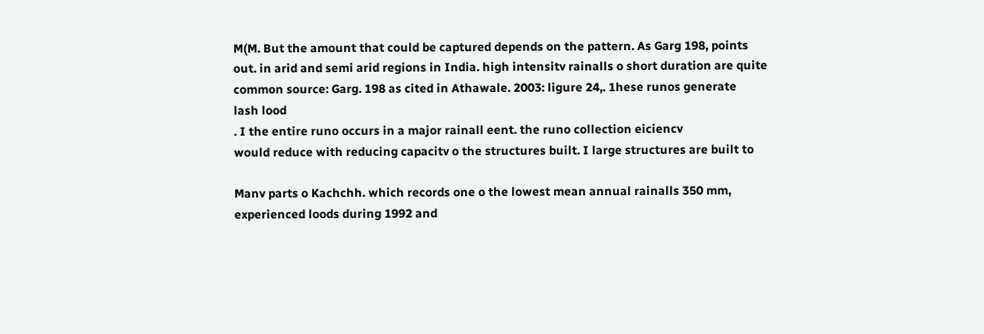M(M. But the amount that could be captured depends on the pattern. As Garg 198, points
out. in arid and semi arid regions in India. high intensitv rainalls o short duration are quite
common source: Garg. 198 as cited in Athawale. 2003: ligure 24,. 1hese runos generate
lash lood
. I the entire runo occurs in a major rainall eent. the runo collection eiciencv
would reduce with reducing capacitv o the structures built. I large structures are built to

Manv parts o Kachchh. which records one o the lowest mean annual rainalls 350 mm,
experienced loods during 1992 and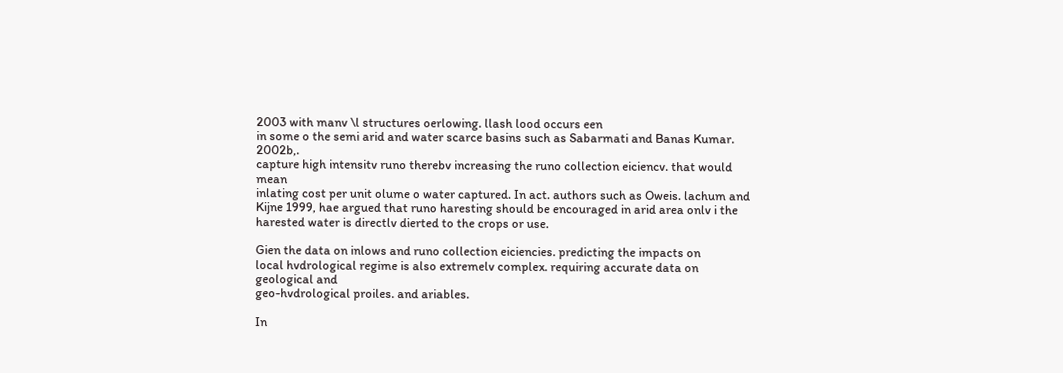2003 with manv \l structures oerlowing. llash lood occurs een
in some o the semi arid and water scarce basins such as Sabarmati and Banas Kumar. 2002b,.
capture high intensitv runo therebv increasing the runo collection eiciencv. that would mean
inlating cost per unit olume o water captured. In act. authors such as Oweis. lachum and
Kijne 1999, hae argued that runo haresting should be encouraged in arid area onlv i the
harested water is directlv dierted to the crops or use.

Gien the data on inlows and runo collection eiciencies. predicting the impacts on
local hvdrological regime is also extremelv complex. requiring accurate data on geological and
geo-hvdrological proiles. and ariables.

In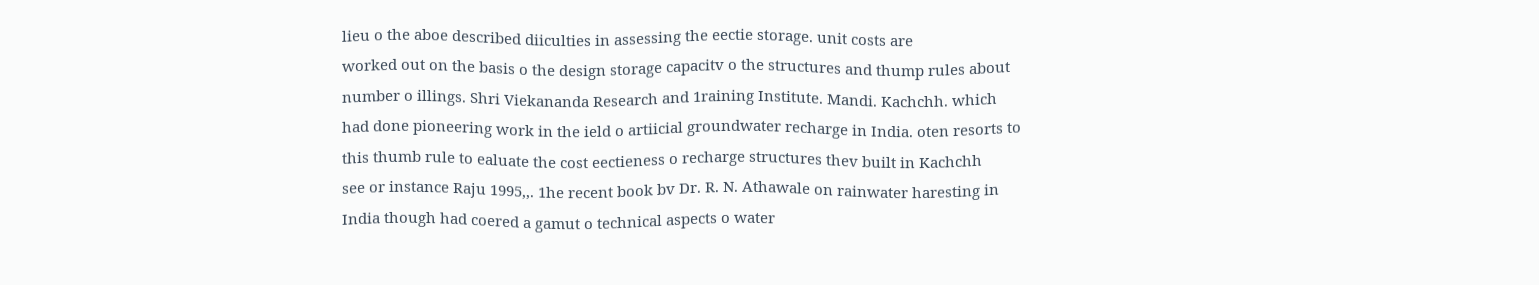lieu o the aboe described diiculties in assessing the eectie storage. unit costs are
worked out on the basis o the design storage capacitv o the structures and thump rules about
number o illings. Shri Viekananda Research and 1raining Institute. Mandi. Kachchh. which
had done pioneering work in the ield o artiicial groundwater recharge in India. oten resorts to
this thumb rule to ealuate the cost eectieness o recharge structures thev built in Kachchh
see or instance Raju 1995,,. 1he recent book bv Dr. R. N. Athawale on rainwater haresting in
India though had coered a gamut o technical aspects o water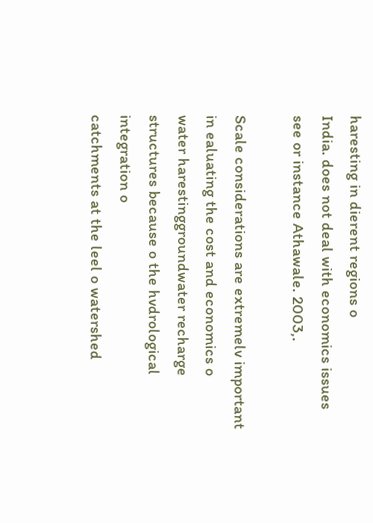haresting in dierent regions o
India. does not deal with economics issues see or instance Athawale. 2003,.

Scale considerations are extremelv important in ealuating the cost and economics o
water harestinggroundwater recharge structures because o the hvdrological integration o
catchments at the leel o watershed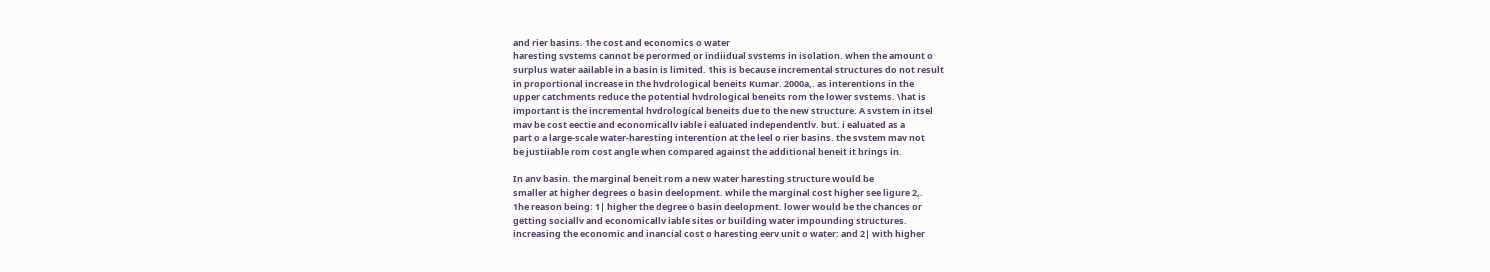and rier basins. 1he cost and economics o water
haresting svstems cannot be perormed or indiidual svstems in isolation. when the amount o
surplus water aailable in a basin is limited. 1his is because incremental structures do not result
in proportional increase in the hvdrological beneits Kumar. 2000a,. as interentions in the
upper catchments reduce the potential hvdrological beneits rom the lower svstems. \hat is
important is the incremental hvdrological beneits due to the new structure. A svstem in itsel
mav be cost eectie and economicallv iable i ealuated independentlv. but. i ealuated as a
part o a large-scale water-haresting interention at the leel o rier basins. the svstem mav not
be justiiable rom cost angle when compared against the additional beneit it brings in.

In anv basin. the marginal beneit rom a new water haresting structure would be
smaller at higher degrees o basin deelopment. while the marginal cost higher see ligure 2,.
1he reason being: 1| higher the degree o basin deelopment. lower would be the chances or
getting sociallv and economicallv iable sites or building water impounding structures.
increasing the economic and inancial cost o haresting eerv unit o water: and 2| with higher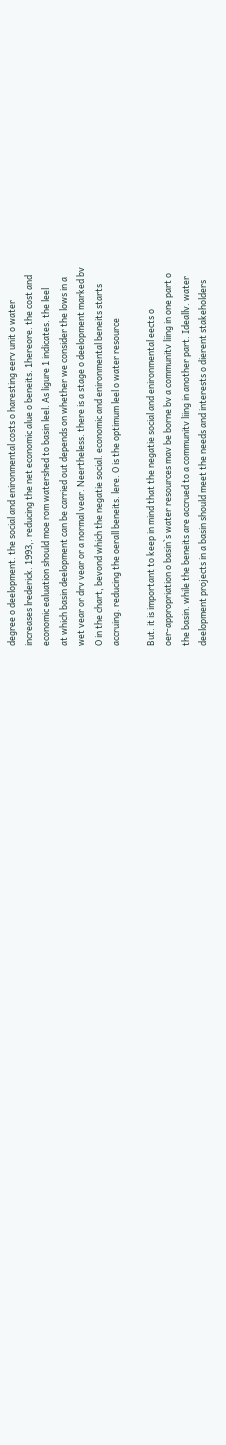degree o deelopment. the social and enironmental costs o haresting eerv unit o water
increases lrederick. 1993,. reducing the net economic alue o beneits. 1hereore. the cost and
economic ealuation should moe rom watershed to basin leel. As ligure 1 indicates. the leel
at which basin deelopment can be carried out depends on whether we consider the lows in a
wet vear or drv vear or a normal vear. Neertheless. there is a stage o deelopment marked bv
O in the chart, bevond which the negatie social. economic and enironmental beneits starts
accruing. reducing the oerall beneits. lere. O is the optimum leel o water resource

But. it is important to keep in mind that the negatie social and enironmental eects o
oer-appropriation o basin`s water resources mav be borne bv a communitv liing in one part o
the basin. while the beneits are accrued to a communitv liing in another part. Ideallv. water
deelopment projects in a basin should meet the needs and interests o dierent stakeholders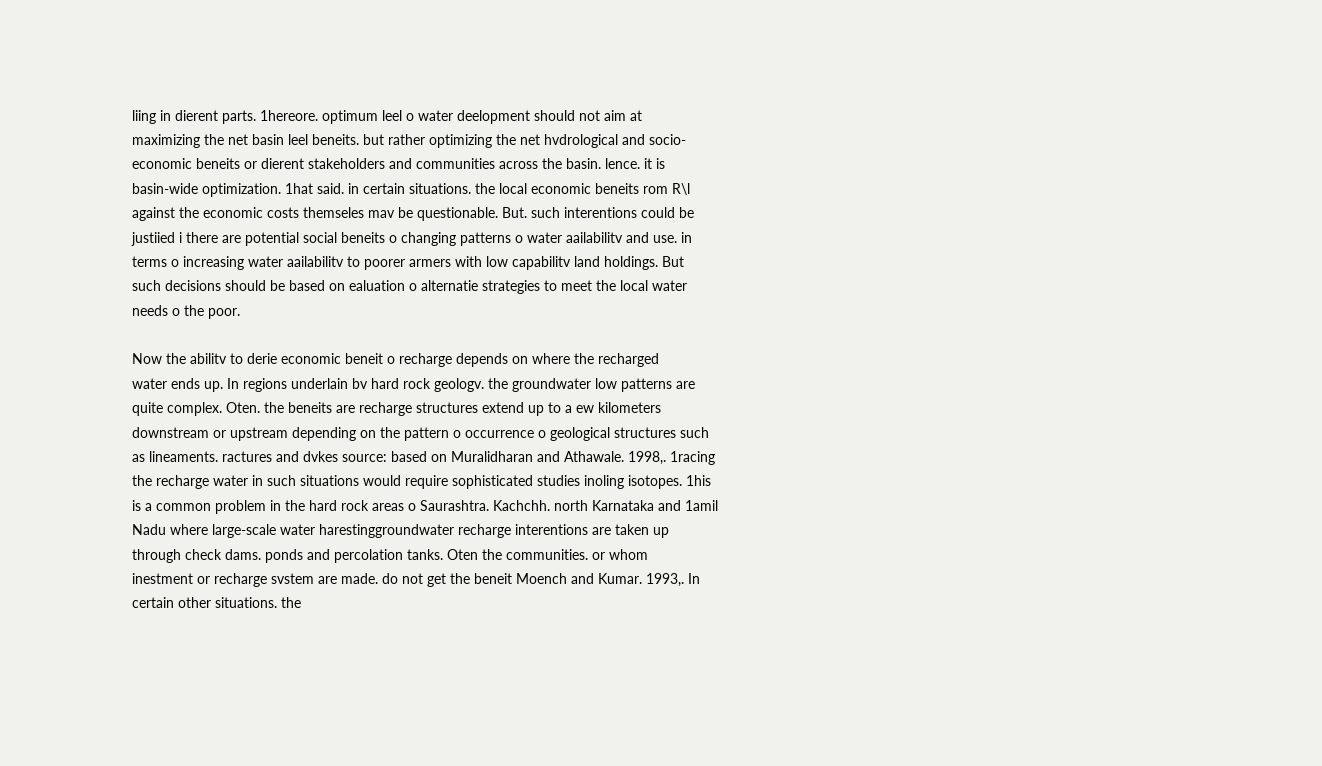liing in dierent parts. 1hereore. optimum leel o water deelopment should not aim at
maximizing the net basin leel beneits. but rather optimizing the net hvdrological and socio-
economic beneits or dierent stakeholders and communities across the basin. lence. it is
basin-wide optimization. 1hat said. in certain situations. the local economic beneits rom R\l
against the economic costs themseles mav be questionable. But. such interentions could be
justiied i there are potential social beneits o changing patterns o water aailabilitv and use. in
terms o increasing water aailabilitv to poorer armers with low capabilitv land holdings. But
such decisions should be based on ealuation o alternatie strategies to meet the local water
needs o the poor.

Now the abilitv to derie economic beneit o recharge depends on where the recharged
water ends up. In regions underlain bv hard rock geologv. the groundwater low patterns are
quite complex. Oten. the beneits are recharge structures extend up to a ew kilometers
downstream or upstream depending on the pattern o occurrence o geological structures such
as lineaments. ractures and dvkes source: based on Muralidharan and Athawale. 1998,. 1racing
the recharge water in such situations would require sophisticated studies inoling isotopes. 1his
is a common problem in the hard rock areas o Saurashtra. Kachchh. north Karnataka and 1amil
Nadu where large-scale water harestinggroundwater recharge interentions are taken up
through check dams. ponds and percolation tanks. Oten the communities. or whom
inestment or recharge svstem are made. do not get the beneit Moench and Kumar. 1993,. In
certain other situations. the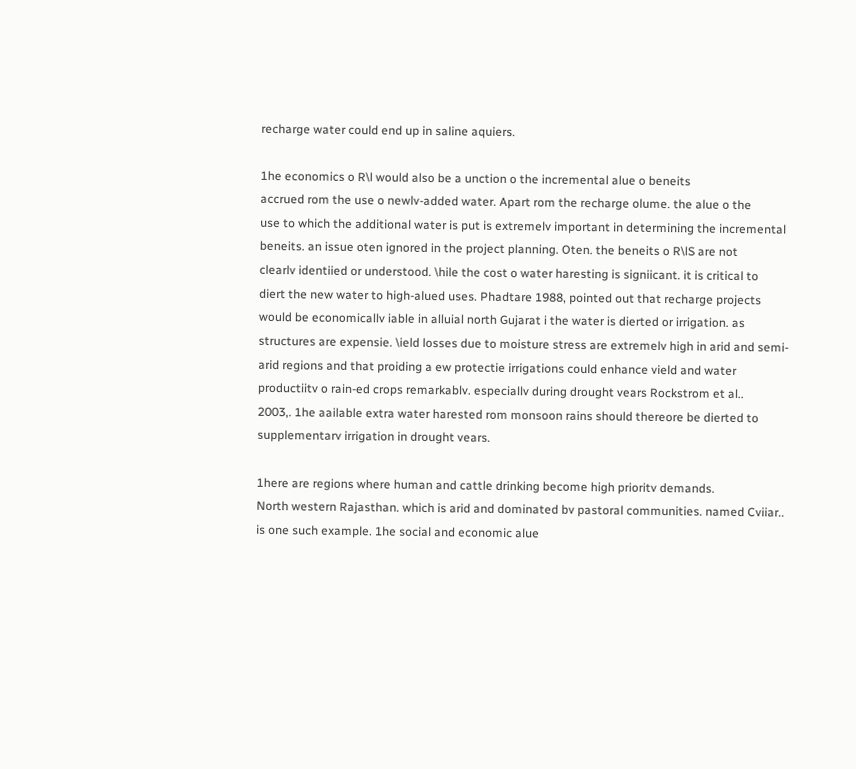recharge water could end up in saline aquiers.

1he economics o R\l would also be a unction o the incremental alue o beneits
accrued rom the use o newlv-added water. Apart rom the recharge olume. the alue o the
use to which the additional water is put is extremelv important in determining the incremental
beneits. an issue oten ignored in the project planning. Oten. the beneits o R\lS are not
clearlv identiied or understood. \hile the cost o water haresting is signiicant. it is critical to
diert the new water to high-alued uses. Phadtare 1988, pointed out that recharge projects
would be economicallv iable in alluial north Gujarat i the water is dierted or irrigation. as
structures are expensie. \ield losses due to moisture stress are extremelv high in arid and semi-
arid regions and that proiding a ew protectie irrigations could enhance vield and water
productiitv o rain-ed crops remarkablv. especiallv during drought vears Rockstrom et al..
2003,. 1he aailable extra water harested rom monsoon rains should thereore be dierted to
supplementarv irrigation in drought vears.

1here are regions where human and cattle drinking become high prioritv demands.
North western Rajasthan. which is arid and dominated bv pastoral communities. named Cviiar..
is one such example. 1he social and economic alue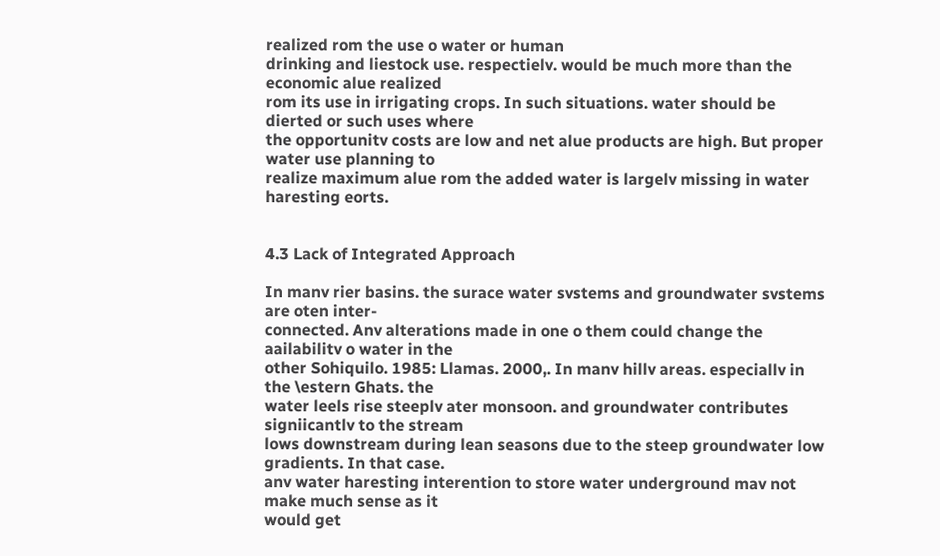realized rom the use o water or human
drinking and liestock use. respectielv. would be much more than the economic alue realized
rom its use in irrigating crops. In such situations. water should be dierted or such uses where
the opportunitv costs are low and net alue products are high. But proper water use planning to
realize maximum alue rom the added water is largelv missing in water haresting eorts.


4.3 Lack of Integrated Approach

In manv rier basins. the surace water svstems and groundwater svstems are oten inter-
connected. Anv alterations made in one o them could change the aailabilitv o water in the
other Sohiquilo. 1985: Llamas. 2000,. In manv hillv areas. especiallv in the \estern Ghats. the
water leels rise steeplv ater monsoon. and groundwater contributes signiicantlv to the stream
lows downstream during lean seasons due to the steep groundwater low gradients. In that case.
anv water haresting interention to store water underground mav not make much sense as it
would get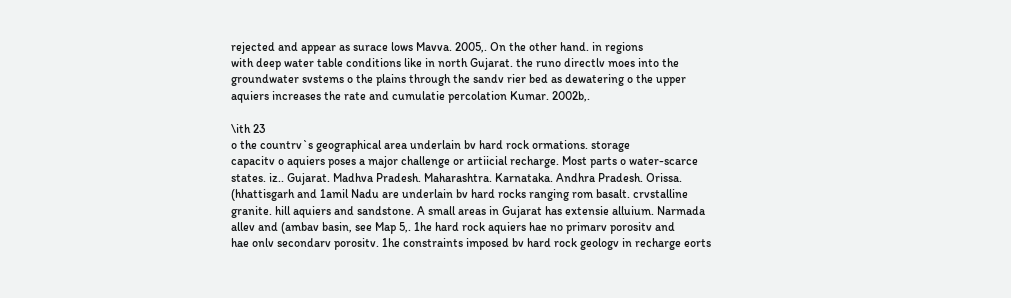rejected and appear as surace lows Mavva. 2005,. On the other hand. in regions
with deep water table conditions like in north Gujarat. the runo directlv moes into the
groundwater svstems o the plains through the sandv rier bed as dewatering o the upper
aquiers increases the rate and cumulatie percolation Kumar. 2002b,.

\ith 23
o the countrv`s geographical area underlain bv hard rock ormations. storage
capacitv o aquiers poses a major challenge or artiicial recharge. Most parts o water-scarce
states. iz.. Gujarat. Madhva Pradesh. Maharashtra. Karnataka. Andhra Pradesh. Orissa.
(hhattisgarh and 1amil Nadu are underlain bv hard rocks ranging rom basalt. crvstalline
granite. hill aquiers and sandstone. A small areas in Gujarat has extensie alluium. Narmada
allev and (ambav basin, see Map 5,. 1he hard rock aquiers hae no primarv porositv and
hae onlv secondarv porositv. 1he constraints imposed bv hard rock geologv in recharge eorts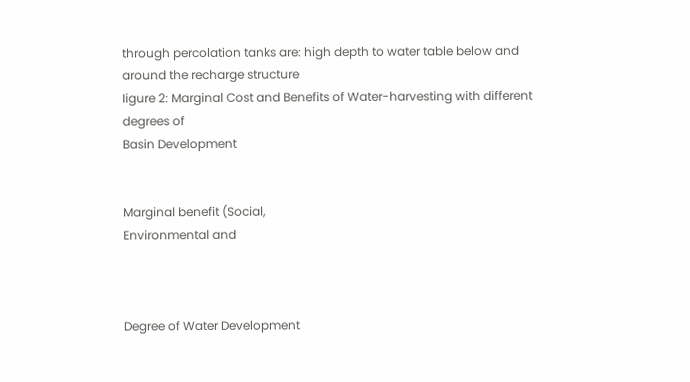through percolation tanks are: high depth to water table below and around the recharge structure
Iigure 2: Marginal Cost and Benefits of Water-harvesting with different degrees of
Basin Development


Marginal benefit (Social,
Environmental and



Degree of Water Development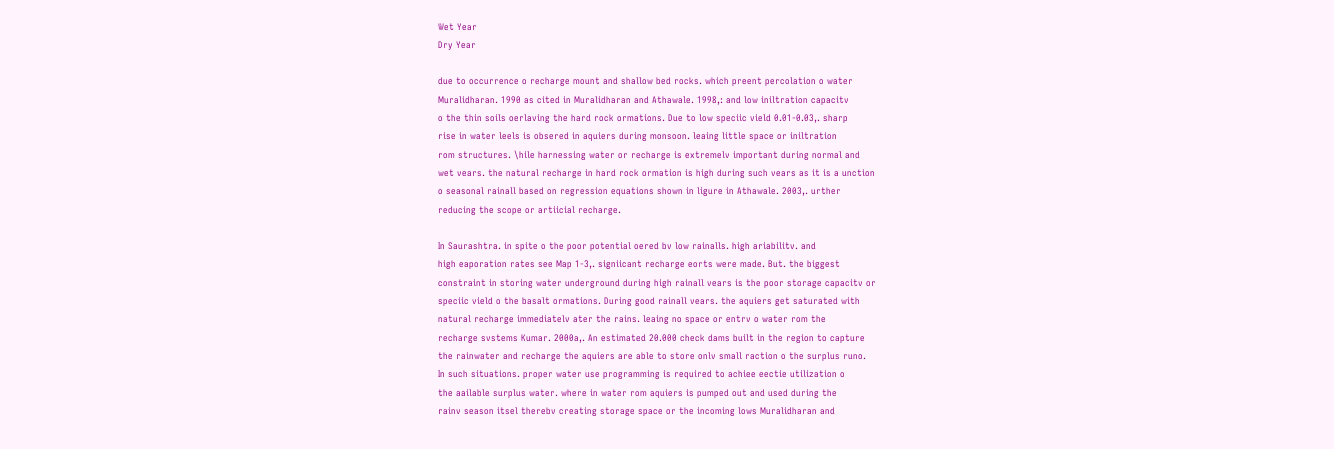Wet Year
Dry Year

due to occurrence o recharge mount and shallow bed rocks. which preent percolation o water
Muralidharan. 1990 as cited in Muralidharan and Athawale. 1998,: and low iniltration capacitv
o the thin soils oerlaving the hard rock ormations. Due to low speciic vield 0.01-0.03,. sharp
rise in water leels is obsered in aquiers during monsoon. leaing little space or iniltration
rom structures. \hile harnessing water or recharge is extremelv important during normal and
wet vears. the natural recharge in hard rock ormation is high during such vears as it is a unction
o seasonal rainall based on regression equations shown in ligure in Athawale. 2003,. urther
reducing the scope or artiicial recharge.

In Saurashtra. in spite o the poor potential oered bv low rainalls. high ariabilitv. and
high eaporation rates see Map 1-3,. signiicant recharge eorts were made. But. the biggest
constraint in storing water underground during high rainall vears is the poor storage capacitv or
speciic vield o the basalt ormations. During good rainall vears. the aquiers get saturated with
natural recharge immediatelv ater the rains. leaing no space or entrv o water rom the
recharge svstems Kumar. 2000a,. An estimated 20.000 check dams built in the region to capture
the rainwater and recharge the aquiers are able to store onlv small raction o the surplus runo.
In such situations. proper water use programming is required to achiee eectie utilization o
the aailable surplus water. where in water rom aquiers is pumped out and used during the
rainv season itsel therebv creating storage space or the incoming lows Muralidharan and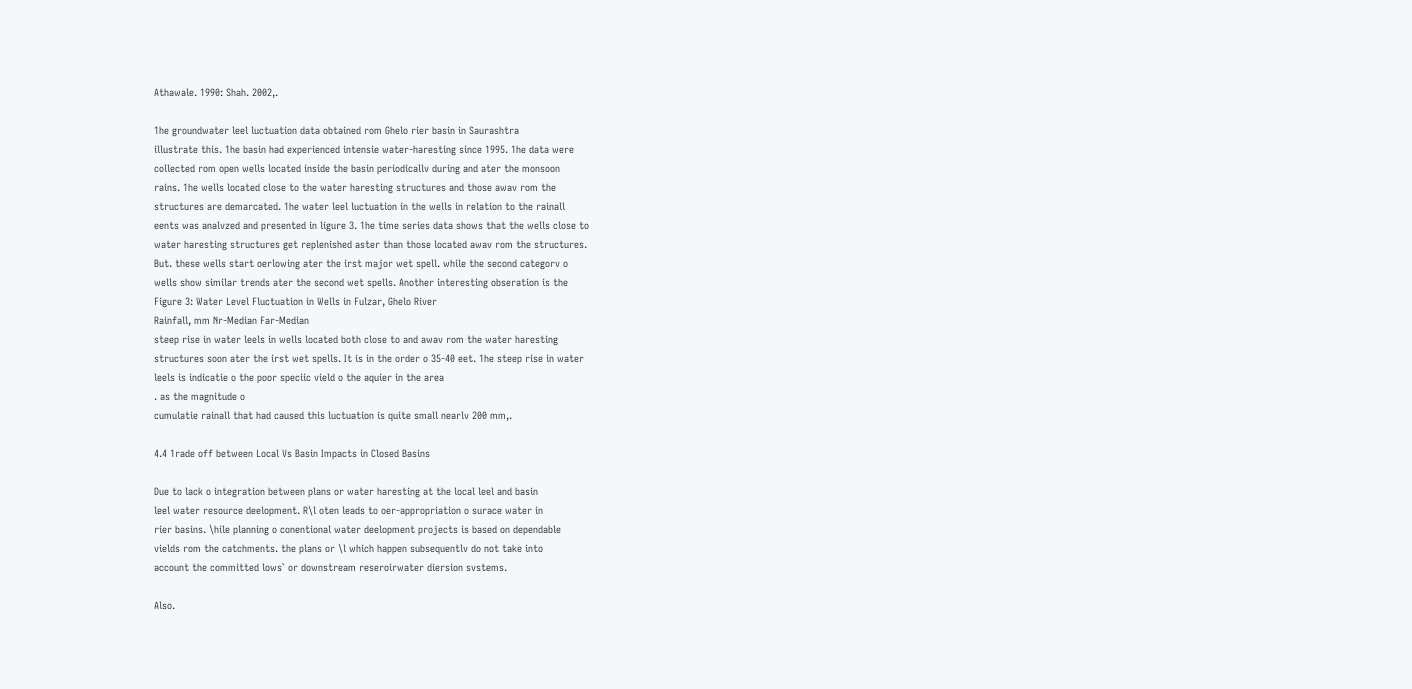Athawale. 1990: Shah. 2002,.

1he groundwater leel luctuation data obtained rom Ghelo rier basin in Saurashtra
illustrate this. 1he basin had experienced intensie water-haresting since 1995. 1he data were
collected rom open wells located inside the basin periodicallv during and ater the monsoon
rains. 1he wells located close to the water haresting structures and those awav rom the
structures are demarcated. 1he water leel luctuation in the wells in relation to the rainall
eents was analvzed and presented in ligure 3. 1he time series data shows that the wells close to
water haresting structures get replenished aster than those located awav rom the structures.
But. these wells start oerlowing ater the irst major wet spell. while the second categorv o
wells show similar trends ater the second wet spells. Another interesting obseration is the
Figure 3: Water Level Fluctuation in Wells in Fulzar, Ghelo River
Rainfall, mm Nr-Median Far-Median
steep rise in water leels in wells located both close to and awav rom the water haresting
structures soon ater the irst wet spells. It is in the order o 35-40 eet. 1he steep rise in water
leels is indicatie o the poor speciic vield o the aquier in the area
. as the magnitude o
cumulatie rainall that had caused this luctuation is quite small nearlv 200 mm,.

4.4 1rade off between Local Vs Basin Impacts in Closed Basins

Due to lack o integration between plans or water haresting at the local leel and basin
leel water resource deelopment. R\l oten leads to oer-appropriation o surace water in
rier basins. \hile planning o conentional water deelopment projects is based on dependable
vields rom the catchments. the plans or \l which happen subsequentlv do not take into
account the committed lows` or downstream reseroirwater diersion svstems.

Also.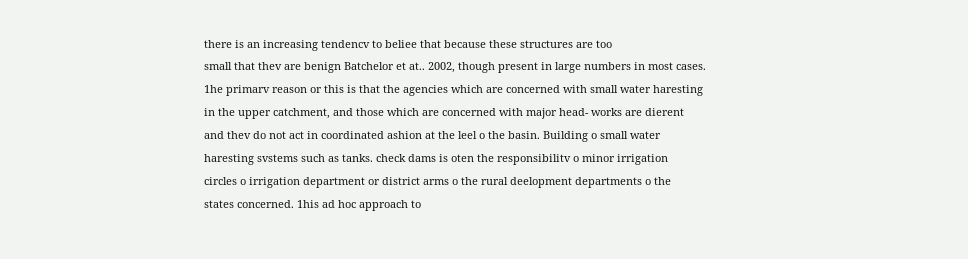there is an increasing tendencv to beliee that because these structures are too
small that thev are benign Batchelor et at.. 2002, though present in large numbers in most cases.
1he primarv reason or this is that the agencies which are concerned with small water haresting
in the upper catchment, and those which are concerned with major head- works are dierent
and thev do not act in coordinated ashion at the leel o the basin. Building o small water
haresting svstems such as tanks. check dams is oten the responsibilitv o minor irrigation
circles o irrigation department or district arms o the rural deelopment departments o the
states concerned. 1his ad hoc approach to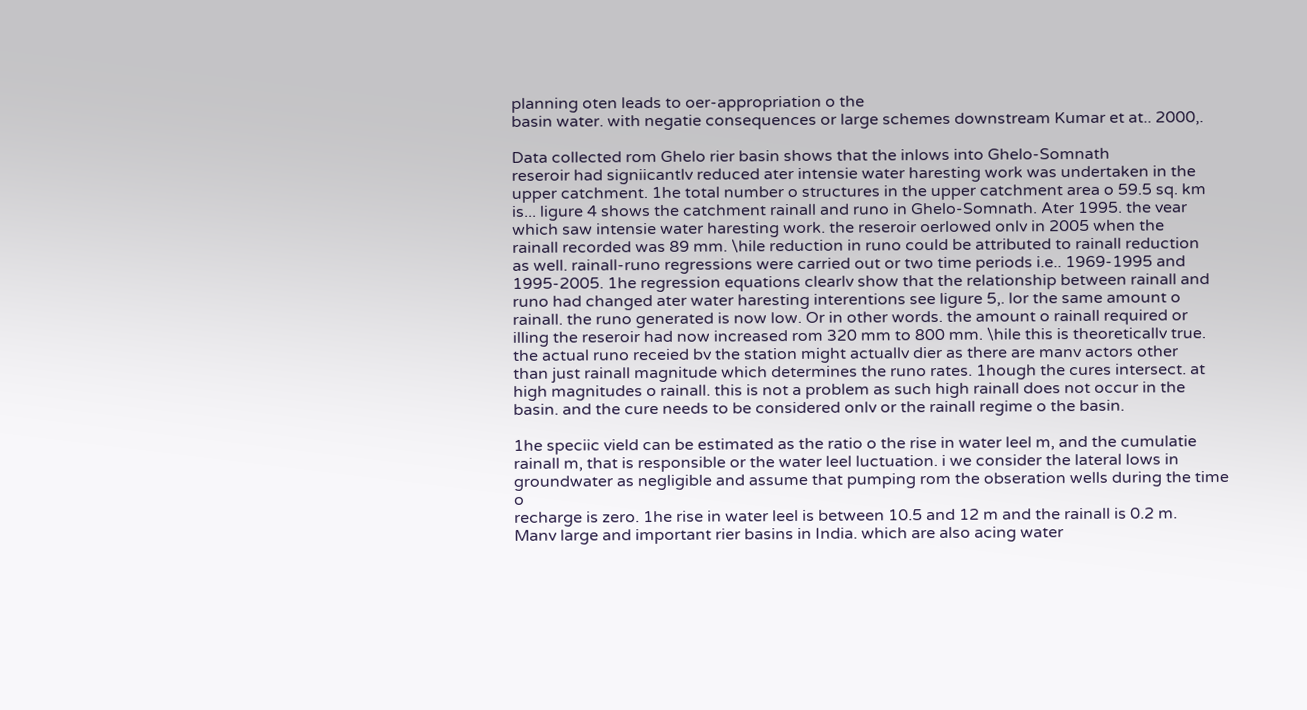planning oten leads to oer-appropriation o the
basin water. with negatie consequences or large schemes downstream Kumar et at.. 2000,.

Data collected rom Ghelo rier basin shows that the inlows into Ghelo-Somnath
reseroir had signiicantlv reduced ater intensie water haresting work was undertaken in the
upper catchment. 1he total number o structures in the upper catchment area o 59.5 sq. km
is... ligure 4 shows the catchment rainall and runo in Ghelo-Somnath. Ater 1995. the vear
which saw intensie water haresting work. the reseroir oerlowed onlv in 2005 when the
rainall recorded was 89 mm. \hile reduction in runo could be attributed to rainall reduction
as well. rainall-runo regressions were carried out or two time periods i.e.. 1969-1995 and
1995-2005. 1he regression equations clearlv show that the relationship between rainall and
runo had changed ater water haresting interentions see ligure 5,. lor the same amount o
rainall. the runo generated is now low. Or in other words. the amount o rainall required or
illing the reseroir had now increased rom 320 mm to 800 mm. \hile this is theoreticallv true.
the actual runo receied bv the station might actuallv dier as there are manv actors other
than just rainall magnitude which determines the runo rates. 1hough the cures intersect. at
high magnitudes o rainall. this is not a problem as such high rainall does not occur in the
basin. and the cure needs to be considered onlv or the rainall regime o the basin.

1he speciic vield can be estimated as the ratio o the rise in water leel m, and the cumulatie
rainall m, that is responsible or the water leel luctuation. i we consider the lateral lows in
groundwater as negligible and assume that pumping rom the obseration wells during the time o
recharge is zero. 1he rise in water leel is between 10.5 and 12 m and the rainall is 0.2 m.
Manv large and important rier basins in India. which are also acing water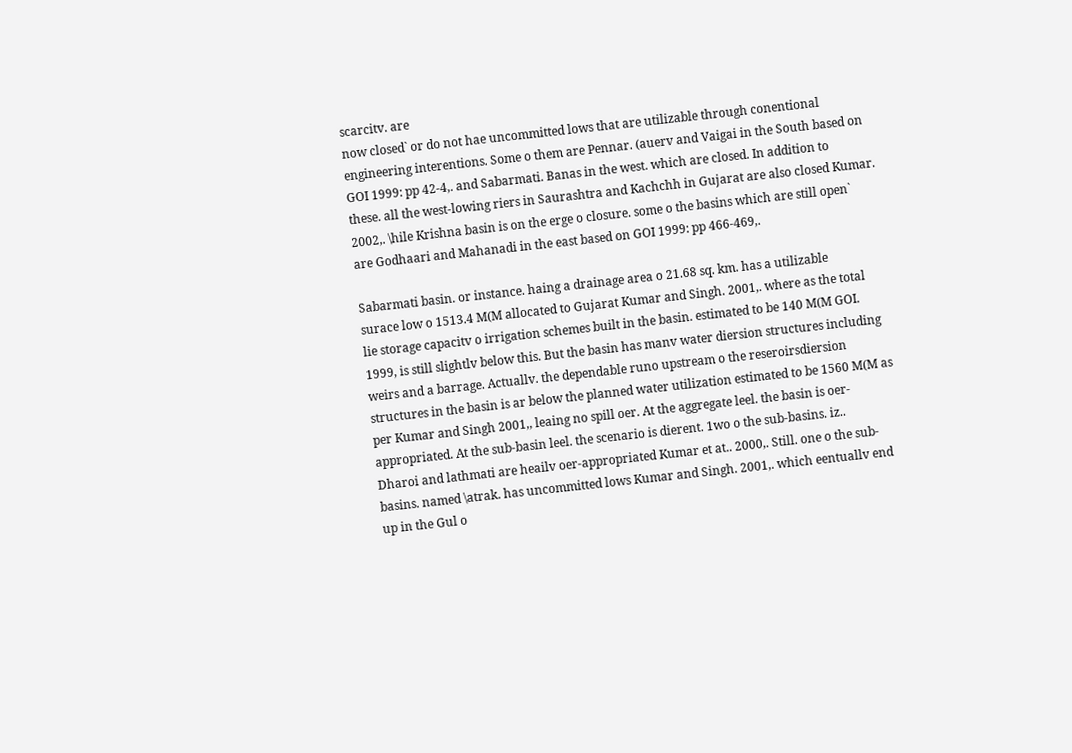scarcitv. are
now closed` or do not hae uncommitted lows that are utilizable through conentional
engineering interentions. Some o them are Pennar. (auerv and Vaigai in the South based on
GOI 1999: pp 42-4,. and Sabarmati. Banas in the west. which are closed. In addition to
these. all the west-lowing riers in Saurashtra and Kachchh in Gujarat are also closed Kumar.
2002,. \hile Krishna basin is on the erge o closure. some o the basins which are still open`
are Godhaari and Mahanadi in the east based on GOI 1999: pp 466-469,.

Sabarmati basin. or instance. haing a drainage area o 21.68 sq. km. has a utilizable
surace low o 1513.4 M(M allocated to Gujarat Kumar and Singh. 2001,. where as the total
lie storage capacitv o irrigation schemes built in the basin. estimated to be 140 M(M GOI.
1999, is still slightlv below this. But the basin has manv water diersion structures including
weirs and a barrage. Actuallv. the dependable runo upstream o the reseroirsdiersion
structures in the basin is ar below the planned water utilization estimated to be 1560 M(M as
per Kumar and Singh 2001,, leaing no spill oer. At the aggregate leel. the basin is oer-
appropriated. At the sub-basin leel. the scenario is dierent. 1wo o the sub-basins. iz..
Dharoi and lathmati are heailv oer-appropriated Kumar et at.. 2000,. Still. one o the sub-
basins. named \atrak. has uncommitted lows Kumar and Singh. 2001,. which eentuallv end
up in the Gul o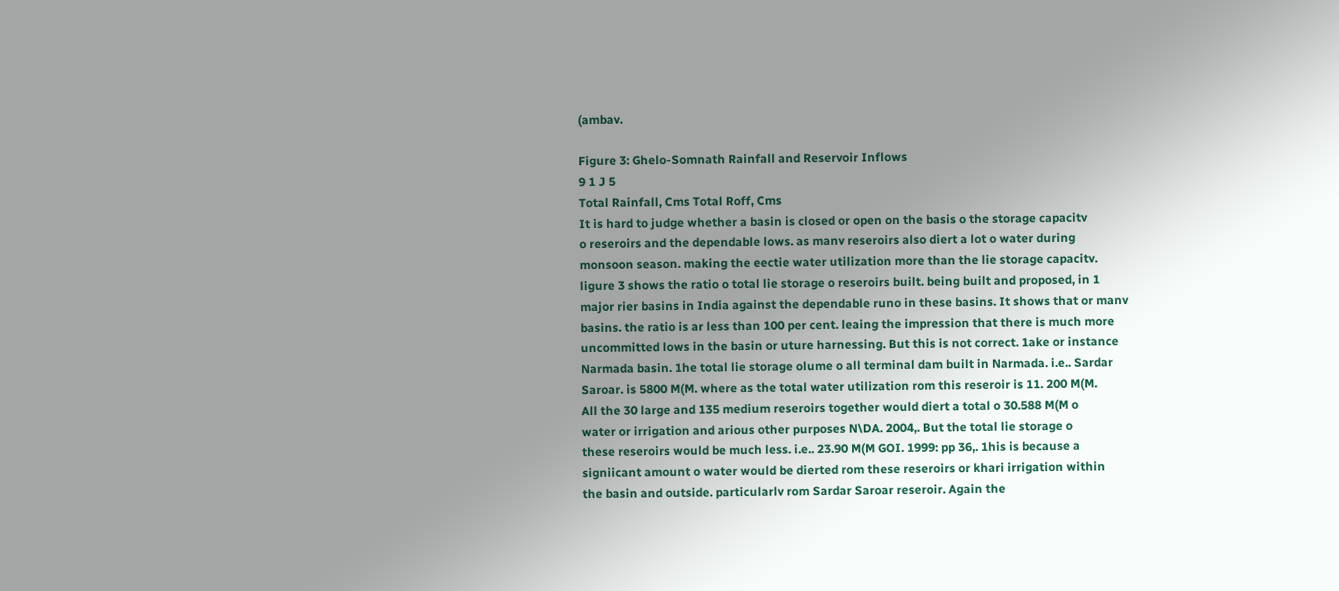(ambav.

Figure 3: Ghelo-Somnath Rainfall and Reservoir Inflows
9 1 J 5
Total Rainfall, Cms Total Roff, Cms
It is hard to judge whether a basin is closed or open on the basis o the storage capacitv
o reseroirs and the dependable lows. as manv reseroirs also diert a lot o water during
monsoon season. making the eectie water utilization more than the lie storage capacitv.
ligure 3 shows the ratio o total lie storage o reseroirs built. being built and proposed, in 1
major rier basins in India against the dependable runo in these basins. It shows that or manv
basins. the ratio is ar less than 100 per cent. leaing the impression that there is much more
uncommitted lows in the basin or uture harnessing. But this is not correct. 1ake or instance
Narmada basin. 1he total lie storage olume o all terminal dam built in Narmada. i.e.. Sardar
Saroar. is 5800 M(M. where as the total water utilization rom this reseroir is 11. 200 M(M.
All the 30 large and 135 medium reseroirs together would diert a total o 30.588 M(M o
water or irrigation and arious other purposes N\DA. 2004,. But the total lie storage o
these reseroirs would be much less. i.e.. 23.90 M(M GOI. 1999: pp 36,. 1his is because a
signiicant amount o water would be dierted rom these reseroirs or khari irrigation within
the basin and outside. particularlv rom Sardar Saroar reseroir. Again the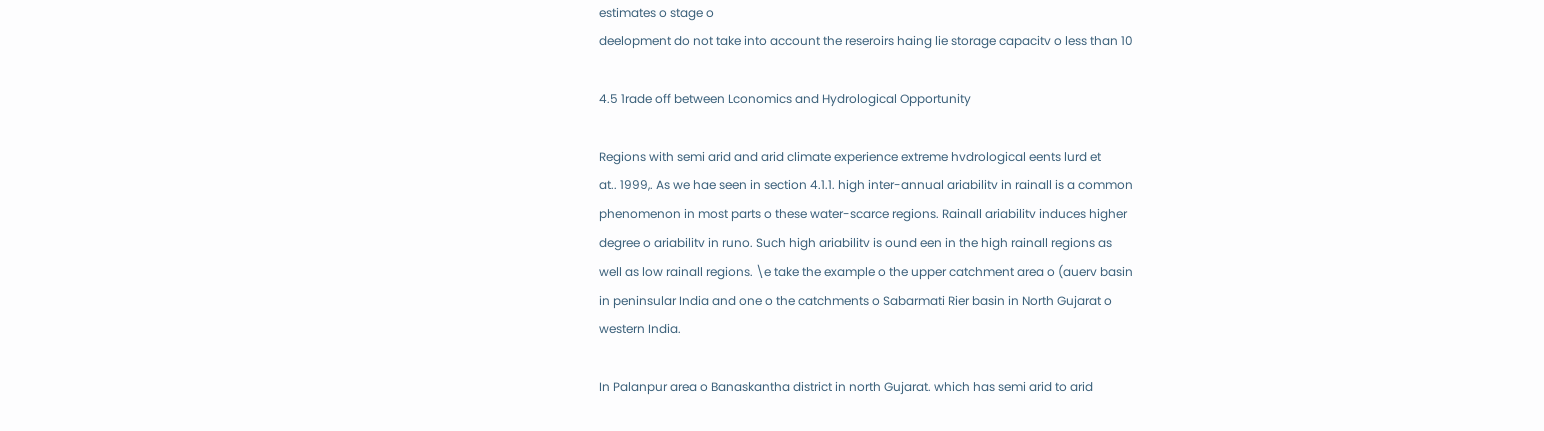estimates o stage o
deelopment do not take into account the reseroirs haing lie storage capacitv o less than 10

4.5 1rade off between Lconomics and Hydrological Opportunity

Regions with semi arid and arid climate experience extreme hvdrological eents lurd et
at.. 1999,. As we hae seen in section 4.1.1. high inter-annual ariabilitv in rainall is a common
phenomenon in most parts o these water-scarce regions. Rainall ariabilitv induces higher
degree o ariabilitv in runo. Such high ariabilitv is ound een in the high rainall regions as
well as low rainall regions. \e take the example o the upper catchment area o (auerv basin
in peninsular India and one o the catchments o Sabarmati Rier basin in North Gujarat o
western India.

In Palanpur area o Banaskantha district in north Gujarat. which has semi arid to arid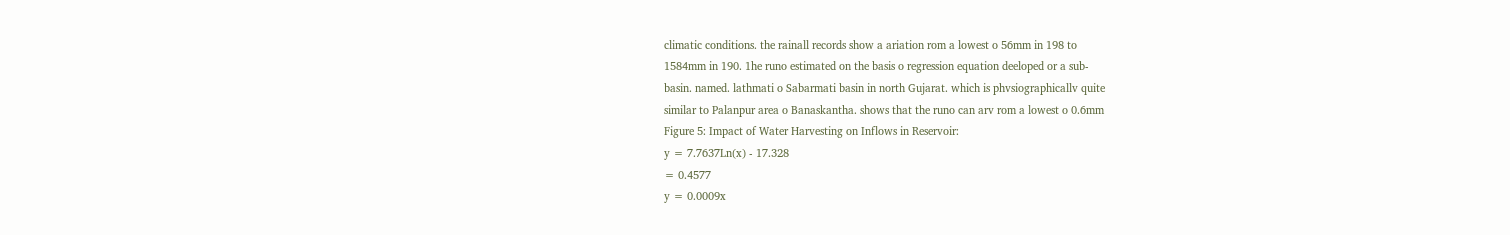climatic conditions. the rainall records show a ariation rom a lowest o 56mm in 198 to
1584mm in 190. 1he runo estimated on the basis o regression equation deeloped or a sub-
basin. named. lathmati o Sabarmati basin in north Gujarat. which is phvsiographicallv quite
similar to Palanpur area o Banaskantha. shows that the runo can arv rom a lowest o 0.6mm
Figure 5: Impact of Water Harvesting on Inflows in Reservoir:
y = 7.7637Ln(x) - 17.328
= 0.4577
y = 0.0009x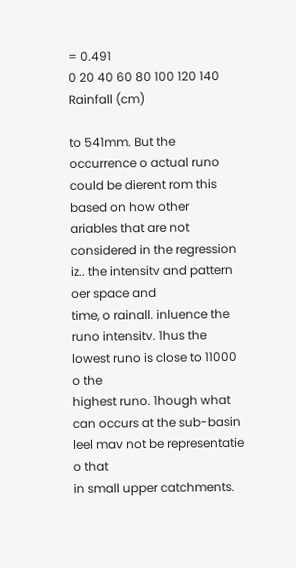= 0.491
0 20 40 60 80 100 120 140
Rainfall (cm)

to 541mm. But the occurrence o actual runo could be dierent rom this based on how other
ariables that are not considered in the regression iz.. the intensitv and pattern oer space and
time, o rainall. inluence the runo intensitv. 1hus the lowest runo is close to 11000
o the
highest runo. 1hough what can occurs at the sub-basin leel mav not be representatie o that
in small upper catchments.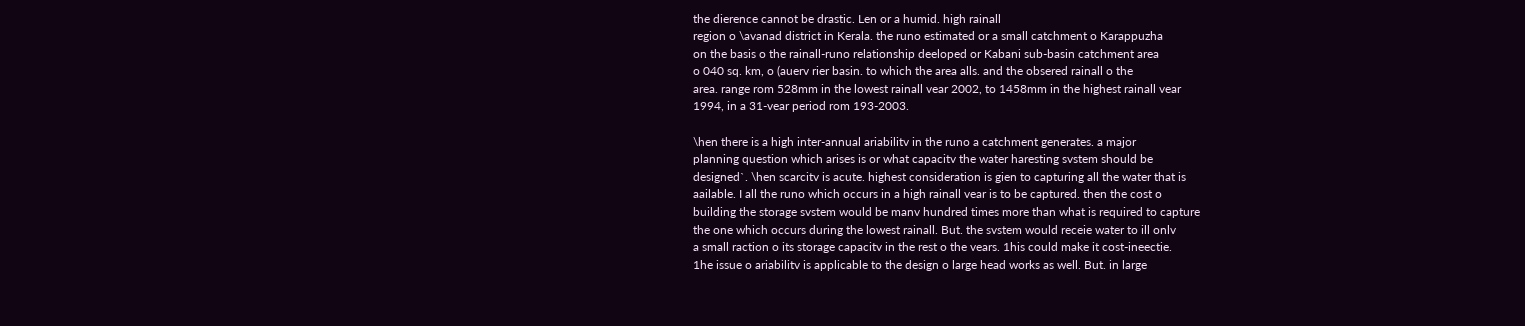the dierence cannot be drastic. Len or a humid. high rainall
region o \avanad district in Kerala. the runo estimated or a small catchment o Karappuzha
on the basis o the rainall-runo relationship deeloped or Kabani sub-basin catchment area
o 040 sq. km, o (auerv rier basin. to which the area alls. and the obsered rainall o the
area. range rom 528mm in the lowest rainall vear 2002, to 1458mm in the highest rainall vear
1994, in a 31-vear period rom 193-2003.

\hen there is a high inter-annual ariabilitv in the runo a catchment generates. a major
planning question which arises is or what capacitv the water haresting svstem should be
designed`. \hen scarcitv is acute. highest consideration is gien to capturing all the water that is
aailable. I all the runo which occurs in a high rainall vear is to be captured. then the cost o
building the storage svstem would be manv hundred times more than what is required to capture
the one which occurs during the lowest rainall. But. the svstem would receie water to ill onlv
a small raction o its storage capacitv in the rest o the vears. 1his could make it cost-ineectie.
1he issue o ariabilitv is applicable to the design o large head works as well. But. in large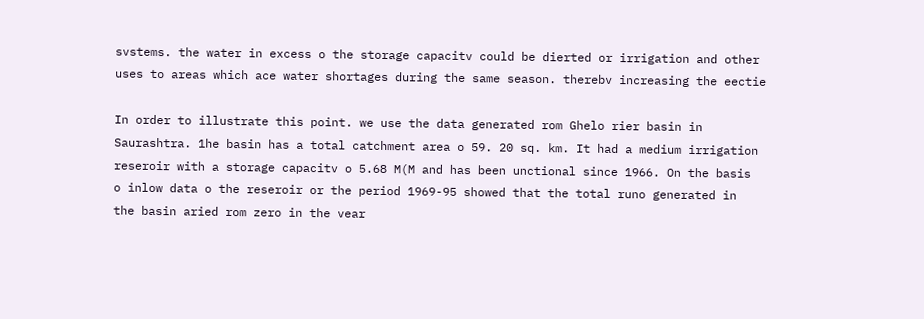svstems. the water in excess o the storage capacitv could be dierted or irrigation and other
uses to areas which ace water shortages during the same season. therebv increasing the eectie

In order to illustrate this point. we use the data generated rom Ghelo rier basin in
Saurashtra. 1he basin has a total catchment area o 59. 20 sq. km. It had a medium irrigation
reseroir with a storage capacitv o 5.68 M(M and has been unctional since 1966. On the basis
o inlow data o the reseroir or the period 1969-95 showed that the total runo generated in
the basin aried rom zero in the vear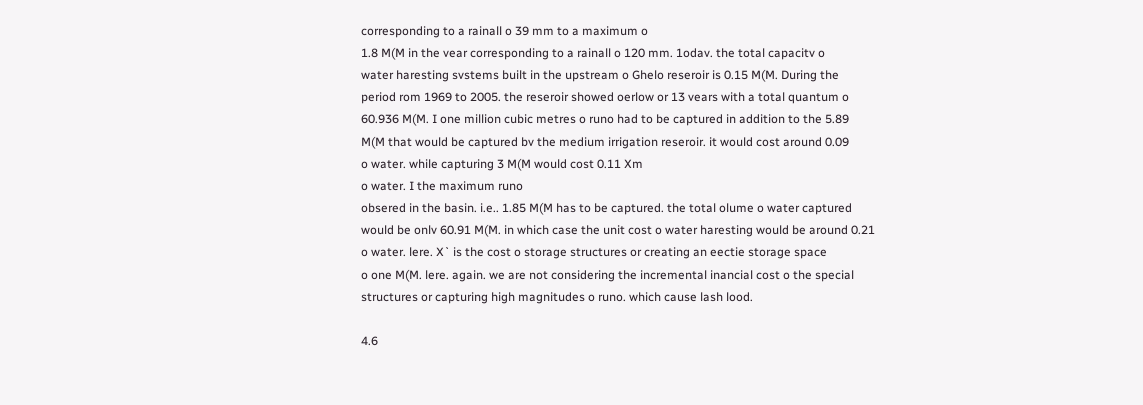corresponding to a rainall o 39 mm to a maximum o
1.8 M(M in the vear corresponding to a rainall o 120 mm. 1odav. the total capacitv o
water haresting svstems built in the upstream o Ghelo reseroir is 0.15 M(M. During the
period rom 1969 to 2005. the reseroir showed oerlow or 13 vears with a total quantum o
60.936 M(M. I one million cubic metres o runo had to be captured in addition to the 5.89
M(M that would be captured bv the medium irrigation reseroir. it would cost around 0.09
o water. while capturing 3 M(M would cost 0.11 Xm
o water. I the maximum runo
obsered in the basin. i.e.. 1.85 M(M has to be captured. the total olume o water captured
would be onlv 60.91 M(M. in which case the unit cost o water haresting would be around 0.21
o water. lere. X` is the cost o storage structures or creating an eectie storage space
o one M(M. lere. again. we are not considering the incremental inancial cost o the special
structures or capturing high magnitudes o runo. which cause lash lood.

4.6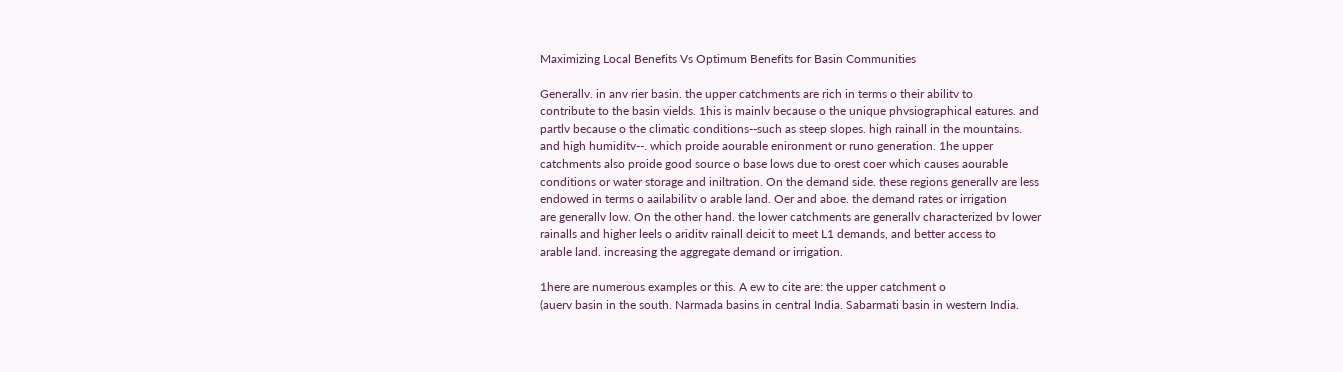Maximizing Local Benefits Vs Optimum Benefits for Basin Communities

Generallv. in anv rier basin. the upper catchments are rich in terms o their abilitv to
contribute to the basin vields. 1his is mainlv because o the unique phvsiographical eatures. and
partlv because o the climatic conditions--such as steep slopes. high rainall in the mountains.
and high humiditv--. which proide aourable enironment or runo generation. 1he upper
catchments also proide good source o base lows due to orest coer which causes aourable
conditions or water storage and iniltration. On the demand side. these regions generallv are less
endowed in terms o aailabilitv o arable land. Oer and aboe. the demand rates or irrigation
are generallv low. On the other hand. the lower catchments are generallv characterized bv lower
rainalls and higher leels o ariditv rainall deicit to meet L1 demands, and better access to
arable land. increasing the aggregate demand or irrigation.

1here are numerous examples or this. A ew to cite are: the upper catchment o
(auerv basin in the south. Narmada basins in central India. Sabarmati basin in western India.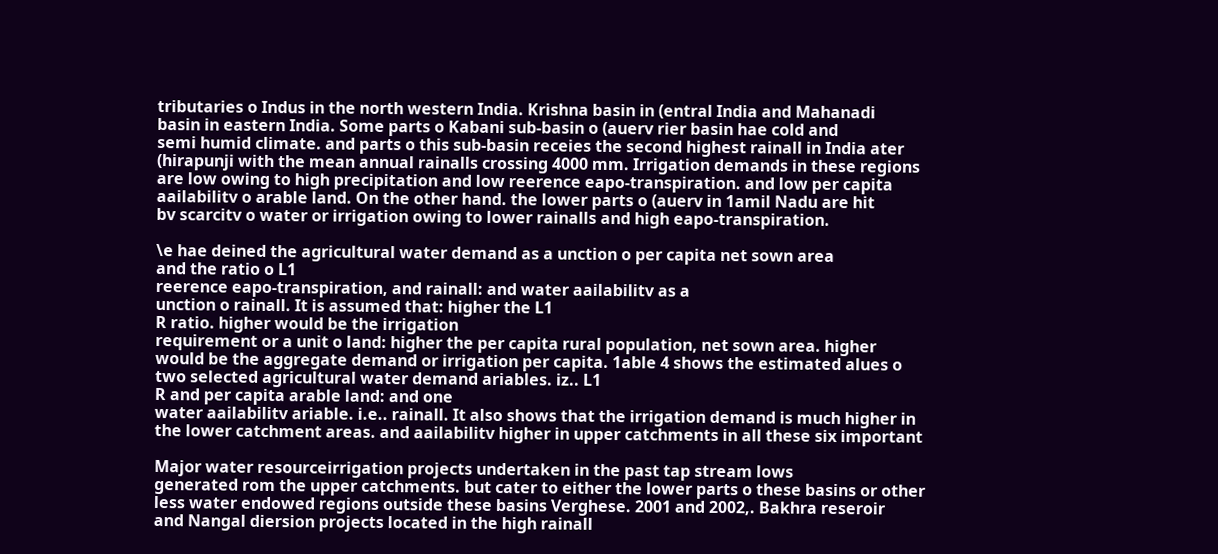tributaries o Indus in the north western India. Krishna basin in (entral India and Mahanadi
basin in eastern India. Some parts o Kabani sub-basin o (auerv rier basin hae cold and
semi humid climate. and parts o this sub-basin receies the second highest rainall in India ater
(hirapunji with the mean annual rainalls crossing 4000 mm. Irrigation demands in these regions
are low owing to high precipitation and low reerence eapo-transpiration. and low per capita
aailabilitv o arable land. On the other hand. the lower parts o (auerv in 1amil Nadu are hit
bv scarcitv o water or irrigation owing to lower rainalls and high eapo-transpiration.

\e hae deined the agricultural water demand as a unction o per capita net sown area
and the ratio o L1
reerence eapo-transpiration, and rainall: and water aailabilitv as a
unction o rainall. It is assumed that: higher the L1
R ratio. higher would be the irrigation
requirement or a unit o land: higher the per capita rural population, net sown area. higher
would be the aggregate demand or irrigation per capita. 1able 4 shows the estimated alues o
two selected agricultural water demand ariables. iz.. L1
R and per capita arable land: and one
water aailabilitv ariable. i.e.. rainall. It also shows that the irrigation demand is much higher in
the lower catchment areas. and aailabilitv higher in upper catchments in all these six important

Major water resourceirrigation projects undertaken in the past tap stream lows
generated rom the upper catchments. but cater to either the lower parts o these basins or other
less water endowed regions outside these basins Verghese. 2001 and 2002,. Bakhra reseroir
and Nangal diersion projects located in the high rainall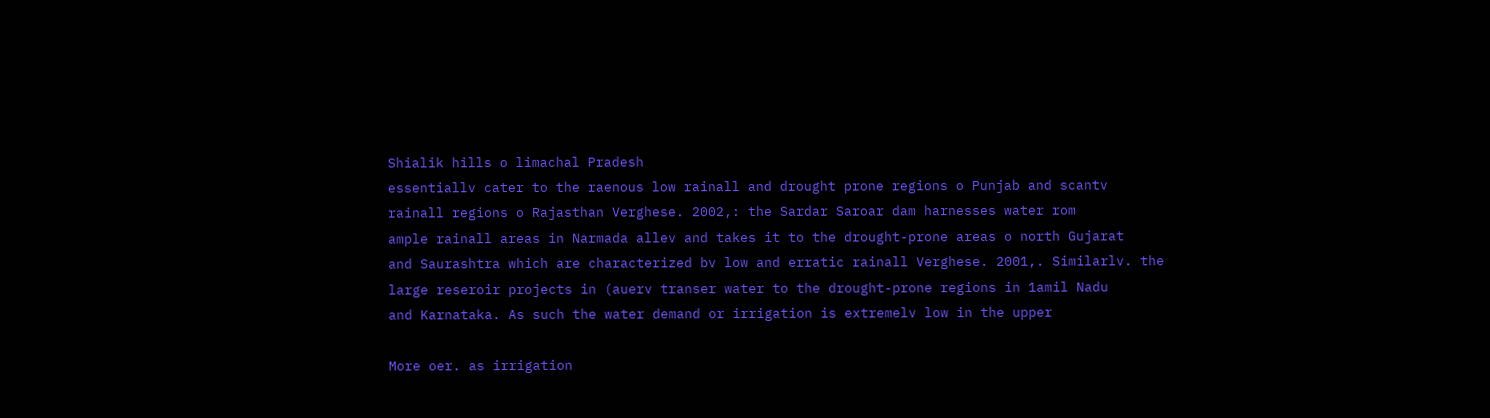Shialik hills o limachal Pradesh
essentiallv cater to the raenous low rainall and drought prone regions o Punjab and scantv
rainall regions o Rajasthan Verghese. 2002,: the Sardar Saroar dam harnesses water rom
ample rainall areas in Narmada allev and takes it to the drought-prone areas o north Gujarat
and Saurashtra which are characterized bv low and erratic rainall Verghese. 2001,. Similarlv. the
large reseroir projects in (auerv transer water to the drought-prone regions in 1amil Nadu
and Karnataka. As such the water demand or irrigation is extremelv low in the upper

More oer. as irrigation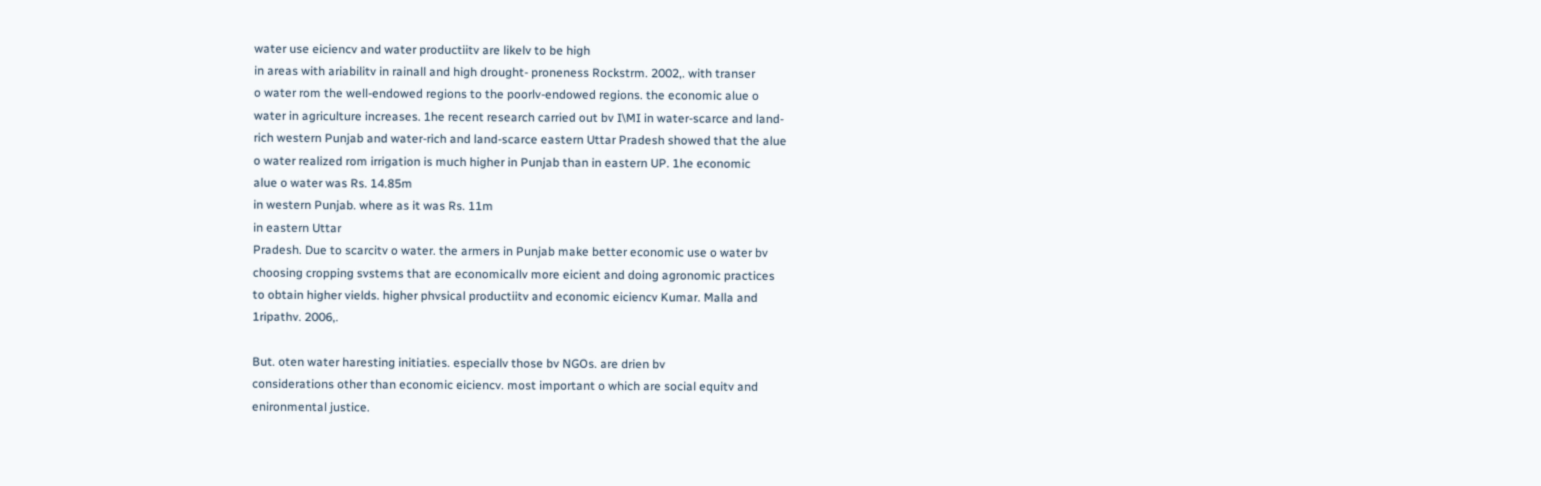water use eiciencv and water productiitv are likelv to be high
in areas with ariabilitv in rainall and high drought- proneness Rockstrm. 2002,. with transer
o water rom the well-endowed regions to the poorlv-endowed regions. the economic alue o
water in agriculture increases. 1he recent research carried out bv I\MI in water-scarce and land-
rich western Punjab and water-rich and land-scarce eastern Uttar Pradesh showed that the alue
o water realized rom irrigation is much higher in Punjab than in eastern UP. 1he economic
alue o water was Rs. 14.85m
in western Punjab. where as it was Rs. 11m
in eastern Uttar
Pradesh. Due to scarcitv o water. the armers in Punjab make better economic use o water bv
choosing cropping svstems that are economicallv more eicient and doing agronomic practices
to obtain higher vields. higher phvsical productiitv and economic eiciencv Kumar. Malla and
1ripathv. 2006,.

But. oten water haresting initiaties. especiallv those bv NGOs. are drien bv
considerations other than economic eiciencv. most important o which are social equitv and
enironmental justice.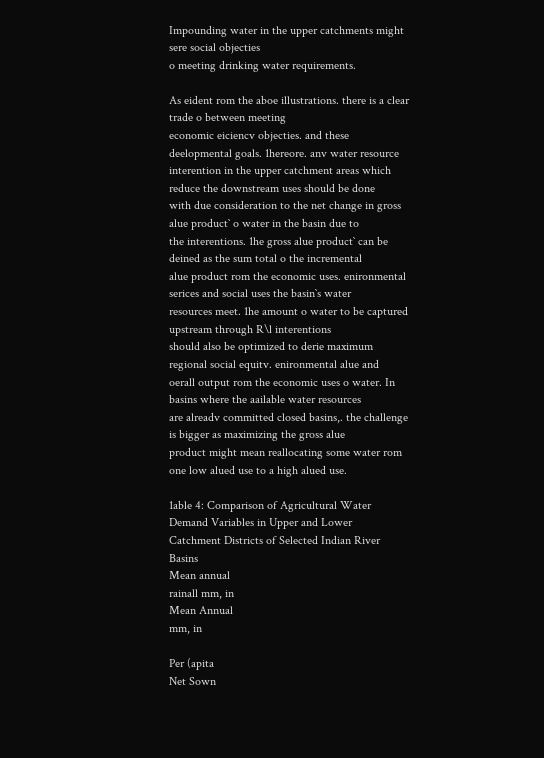Impounding water in the upper catchments might sere social objecties
o meeting drinking water requirements.

As eident rom the aboe illustrations. there is a clear trade o between meeting
economic eiciencv objecties. and these deelopmental goals. 1hereore. anv water resource
interention in the upper catchment areas which reduce the downstream uses should be done
with due consideration to the net change in gross alue product` o water in the basin due to
the interentions. 1he gross alue product` can be deined as the sum total o the incremental
alue product rom the economic uses. enironmental serices and social uses the basin`s water
resources meet. 1he amount o water to be captured upstream through R\l interentions
should also be optimized to derie maximum regional social equitv. enironmental alue and
oerall output rom the economic uses o water. In basins where the aailable water resources
are alreadv committed closed basins,. the challenge is bigger as maximizing the gross alue
product might mean reallocating some water rom one low alued use to a high alued use.

1able 4: Comparison of Agricultural Water Demand Variables in Upper and Lower
Catchment Districts of Selected Indian River Basins
Mean annual
rainall mm, in
Mean Annual
mm, in

Per (apita
Net Sown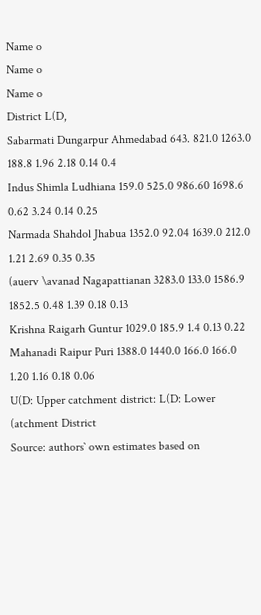Name o
Name o
Name o
District L(D,
Sabarmati Dungarpur Ahmedabad 643. 821.0 1263.0 188.8 1.96 2.18 0.14 0.4
Indus Shimla Ludhiana 159.0 525.0 986.60 1698.6 0.62 3.24 0.14 0.25
Narmada Shahdol Jhabua 1352.0 92.04 1639.0 212.0 1.21 2.69 0.35 0.35
(auerv \avanad Nagapattianan 3283.0 133.0 1586.9 1852.5 0.48 1.39 0.18 0.13
Krishna Raigarh Guntur 1029.0 185.9 1.4 0.13 0.22
Mahanadi Raipur Puri 1388.0 1440.0 166.0 166.0 1.20 1.16 0.18 0.06
U(D: Upper catchment district: L(D: Lower (atchment District
Source: authors` own estimates based on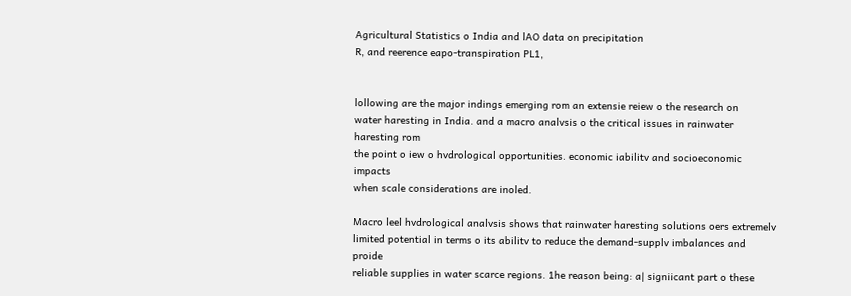Agricultural Statistics o India and lAO data on precipitation
R, and reerence eapo-transpiration PL1,


lollowing are the major indings emerging rom an extensie reiew o the research on
water haresting in India. and a macro analvsis o the critical issues in rainwater haresting rom
the point o iew o hvdrological opportunities. economic iabilitv and socioeconomic impacts
when scale considerations are inoled.

Macro leel hvdrological analvsis shows that rainwater haresting solutions oers extremelv
limited potential in terms o its abilitv to reduce the demand-supplv imbalances and proide
reliable supplies in water scarce regions. 1he reason being: a| signiicant part o these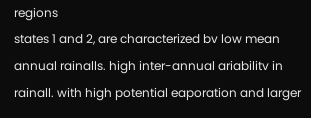regions
states 1 and 2, are characterized bv low mean annual rainalls. high inter-annual ariabilitv in
rainall. with high potential eaporation and larger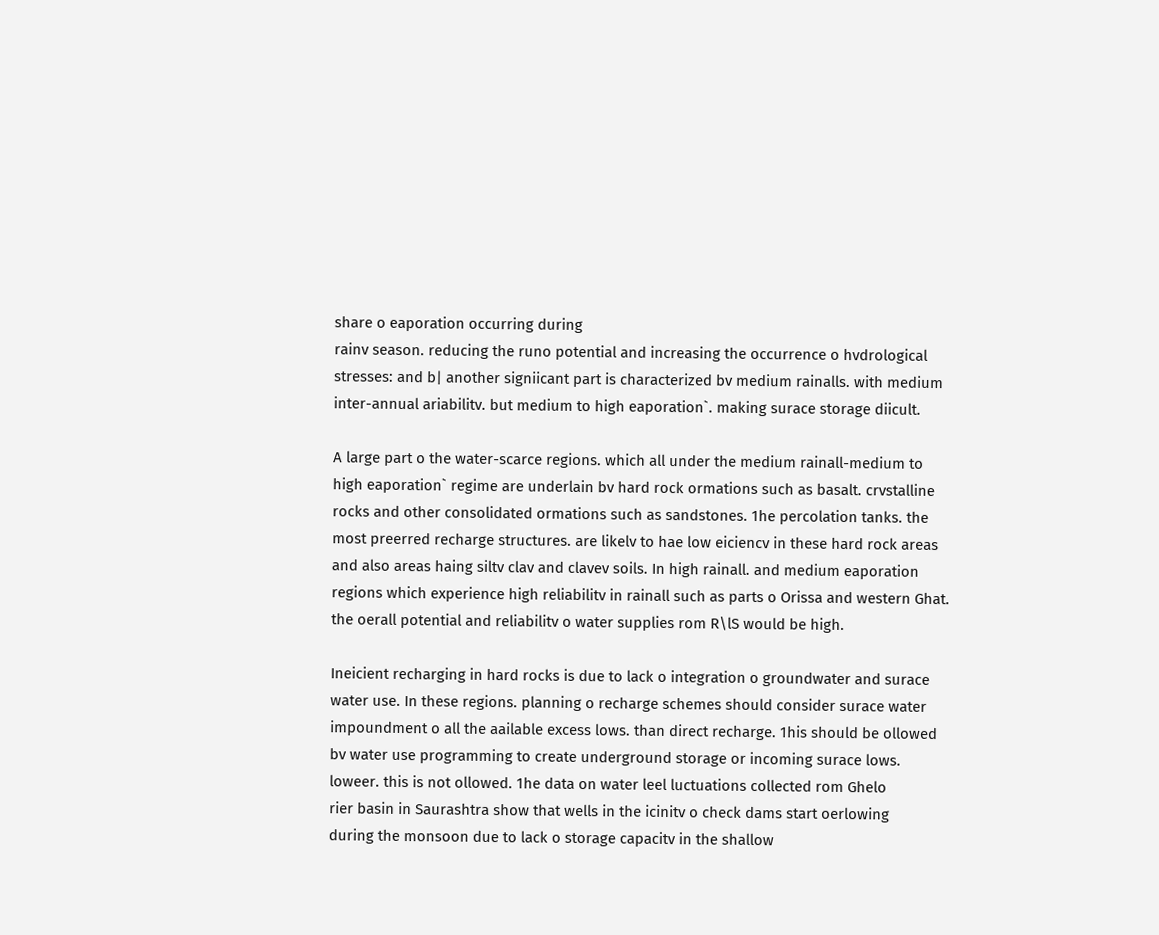share o eaporation occurring during
rainv season. reducing the runo potential and increasing the occurrence o hvdrological
stresses: and b| another signiicant part is characterized bv medium rainalls. with medium
inter-annual ariabilitv. but medium to high eaporation`. making surace storage diicult.

A large part o the water-scarce regions. which all under the medium rainall-medium to
high eaporation` regime are underlain bv hard rock ormations such as basalt. crvstalline
rocks and other consolidated ormations such as sandstones. 1he percolation tanks. the
most preerred recharge structures. are likelv to hae low eiciencv in these hard rock areas
and also areas haing siltv clav and clavev soils. In high rainall. and medium eaporation
regions which experience high reliabilitv in rainall such as parts o Orissa and western Ghat.
the oerall potential and reliabilitv o water supplies rom R\lS would be high.

Ineicient recharging in hard rocks is due to lack o integration o groundwater and surace
water use. In these regions. planning o recharge schemes should consider surace water
impoundment o all the aailable excess lows. than direct recharge. 1his should be ollowed
bv water use programming to create underground storage or incoming surace lows.
loweer. this is not ollowed. 1he data on water leel luctuations collected rom Ghelo
rier basin in Saurashtra show that wells in the icinitv o check dams start oerlowing
during the monsoon due to lack o storage capacitv in the shallow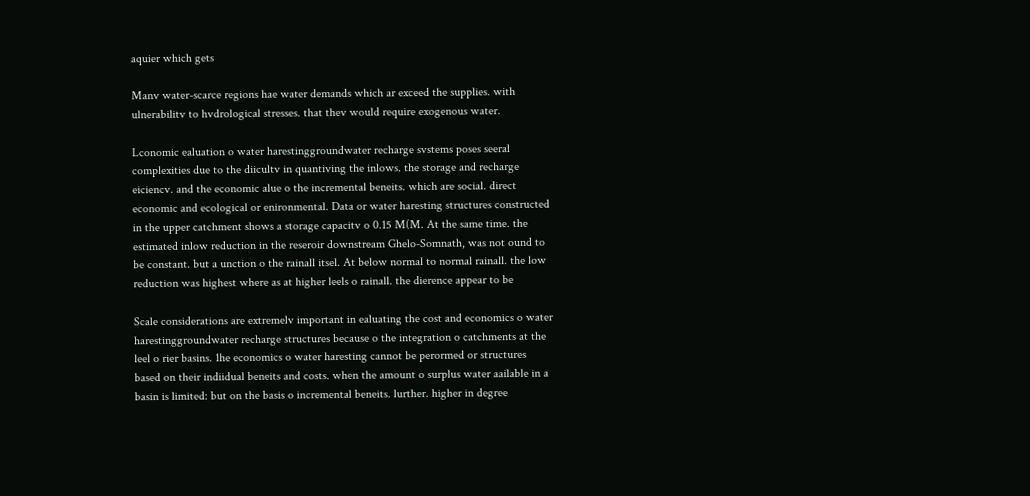aquier which gets

Manv water-scarce regions hae water demands which ar exceed the supplies. with
ulnerabilitv to hvdrological stresses. that thev would require exogenous water.

Lconomic ealuation o water harestinggroundwater recharge svstems poses seeral
complexities due to the diicultv in quantiving the inlows. the storage and recharge
eiciencv. and the economic alue o the incremental beneits. which are social. direct
economic and ecological or enironmental. Data or water haresting structures constructed
in the upper catchment shows a storage capacitv o 0.15 M(M. At the same time. the
estimated inlow reduction in the reseroir downstream Ghelo-Somnath, was not ound to
be constant. but a unction o the rainall itsel. At below normal to normal rainall. the low
reduction was highest where as at higher leels o rainall. the dierence appear to be

Scale considerations are extremelv important in ealuating the cost and economics o water
harestinggroundwater recharge structures because o the integration o catchments at the
leel o rier basins. 1he economics o water haresting cannot be perormed or structures
based on their indiidual beneits and costs. when the amount o surplus water aailable in a
basin is limited: but on the basis o incremental beneits. lurther. higher in degree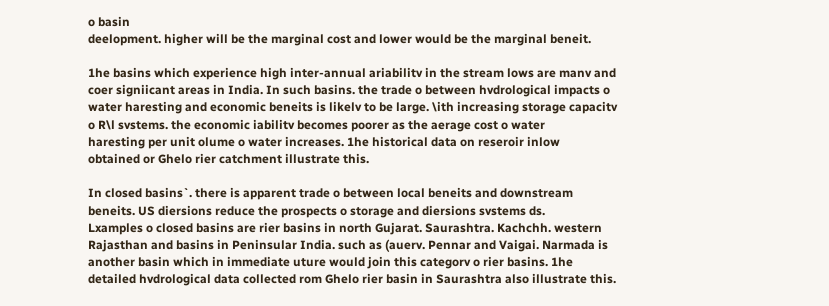o basin
deelopment. higher will be the marginal cost and lower would be the marginal beneit.

1he basins which experience high inter-annual ariabilitv in the stream lows are manv and
coer signiicant areas in India. In such basins. the trade o between hvdrological impacts o
water haresting and economic beneits is likelv to be large. \ith increasing storage capacitv
o R\l svstems. the economic iabilitv becomes poorer as the aerage cost o water
haresting per unit olume o water increases. 1he historical data on reseroir inlow
obtained or Ghelo rier catchment illustrate this.

In closed basins`. there is apparent trade o between local beneits and downstream
beneits. US diersions reduce the prospects o storage and diersions svstems ds.
Lxamples o closed basins are rier basins in north Gujarat. Saurashtra. Kachchh. western
Rajasthan and basins in Peninsular India. such as (auerv. Pennar and Vaigai. Narmada is
another basin which in immediate uture would join this categorv o rier basins. 1he
detailed hvdrological data collected rom Ghelo rier basin in Saurashtra also illustrate this.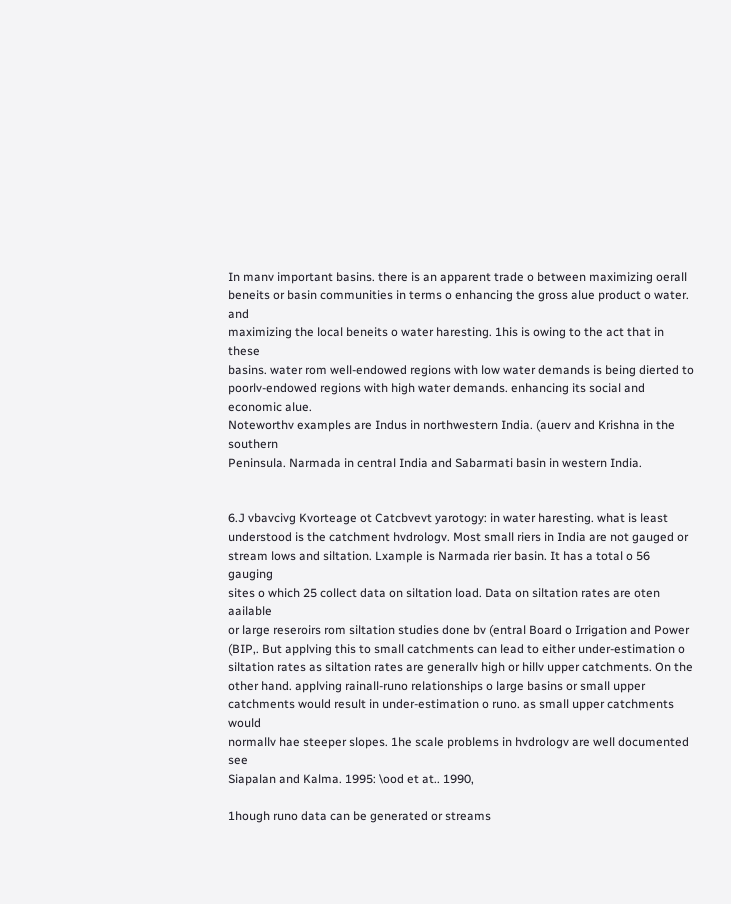In manv important basins. there is an apparent trade o between maximizing oerall
beneits or basin communities in terms o enhancing the gross alue product o water. and
maximizing the local beneits o water haresting. 1his is owing to the act that in these
basins. water rom well-endowed regions with low water demands is being dierted to
poorlv-endowed regions with high water demands. enhancing its social and economic alue.
Noteworthv examples are Indus in northwestern India. (auerv and Krishna in the southern
Peninsula. Narmada in central India and Sabarmati basin in western India.


6.J vbavcivg Kvorteage ot Catcbvevt yarotogy: in water haresting. what is least
understood is the catchment hvdrologv. Most small riers in India are not gauged or
stream lows and siltation. Lxample is Narmada rier basin. It has a total o 56 gauging
sites o which 25 collect data on siltation load. Data on siltation rates are oten aailable
or large reseroirs rom siltation studies done bv (entral Board o Irrigation and Power
(BIP,. But applving this to small catchments can lead to either under-estimation o
siltation rates as siltation rates are generallv high or hillv upper catchments. On the
other hand. applving rainall-runo relationships o large basins or small upper
catchments would result in under-estimation o runo. as small upper catchments would
normallv hae steeper slopes. 1he scale problems in hvdrologv are well documented see
Siapalan and Kalma. 1995: \ood et at.. 1990,

1hough runo data can be generated or streams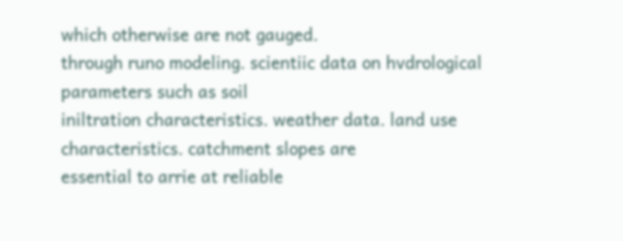which otherwise are not gauged.
through runo modeling. scientiic data on hvdrological parameters such as soil
iniltration characteristics. weather data. land use characteristics. catchment slopes are
essential to arrie at reliable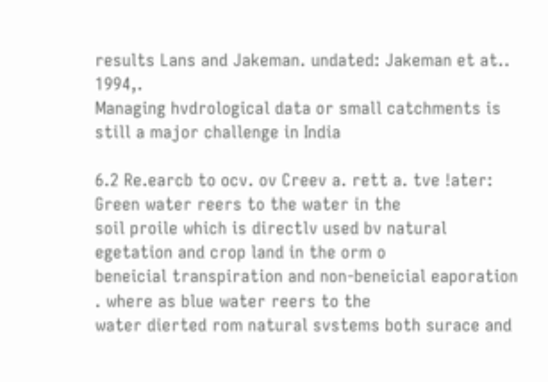results Lans and Jakeman. undated: Jakeman et at.. 1994,.
Managing hvdrological data or small catchments is still a major challenge in India

6.2 Re.earcb to ocv. ov Creev a. rett a. tve !ater: Green water reers to the water in the
soil proile which is directlv used bv natural egetation and crop land in the orm o
beneicial transpiration and non-beneicial eaporation
. where as blue water reers to the
water dierted rom natural svstems both surace and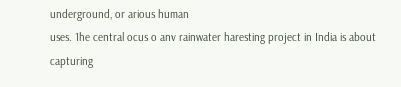underground, or arious human
uses. 1he central ocus o anv rainwater haresting project in India is about capturing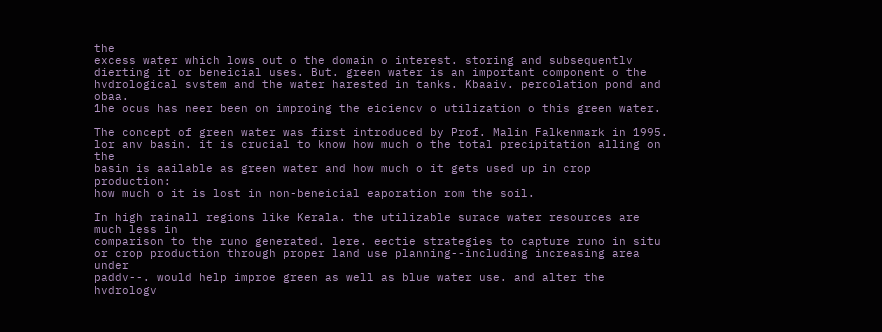the
excess water which lows out o the domain o interest. storing and subsequentlv
dierting it or beneicial uses. But. green water is an important component o the
hvdrological svstem and the water harested in tanks. Kbaaiv. percolation pond and obaa.
1he ocus has neer been on improing the eiciencv o utilization o this green water.

The concept of green water was first introduced by Prof. Malin Falkenmark in 1995.
lor anv basin. it is crucial to know how much o the total precipitation alling on the
basin is aailable as green water and how much o it gets used up in crop production:
how much o it is lost in non-beneicial eaporation rom the soil.

In high rainall regions like Kerala. the utilizable surace water resources are much less in
comparison to the runo generated. lere. eectie strategies to capture runo in situ
or crop production through proper land use planning--including increasing area under
paddv--. would help improe green as well as blue water use. and alter the hvdrologv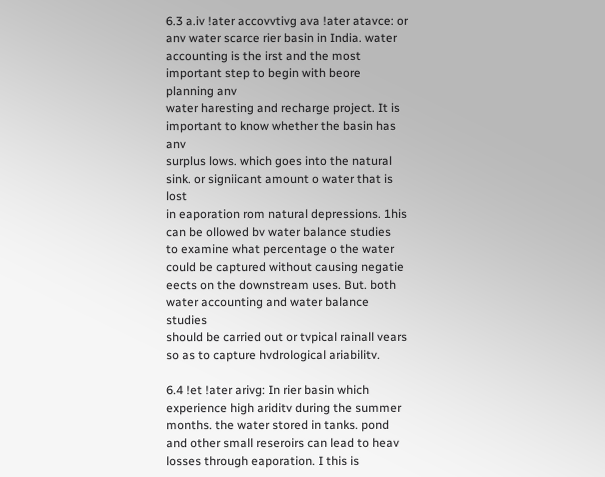6.3 a.iv !ater accovvtivg ava !ater atavce: or anv water scarce rier basin in India. water
accounting is the irst and the most important step to begin with beore planning anv
water haresting and recharge project. It is important to know whether the basin has anv
surplus lows. which goes into the natural sink. or signiicant amount o water that is lost
in eaporation rom natural depressions. 1his can be ollowed bv water balance studies
to examine what percentage o the water could be captured without causing negatie
eects on the downstream uses. But. both water accounting and water balance studies
should be carried out or tvpical rainall vears so as to capture hvdrological ariabilitv.

6.4 !et !ater arivg: In rier basin which experience high ariditv during the summer
months. the water stored in tanks. pond and other small reseroirs can lead to heav
losses through eaporation. I this is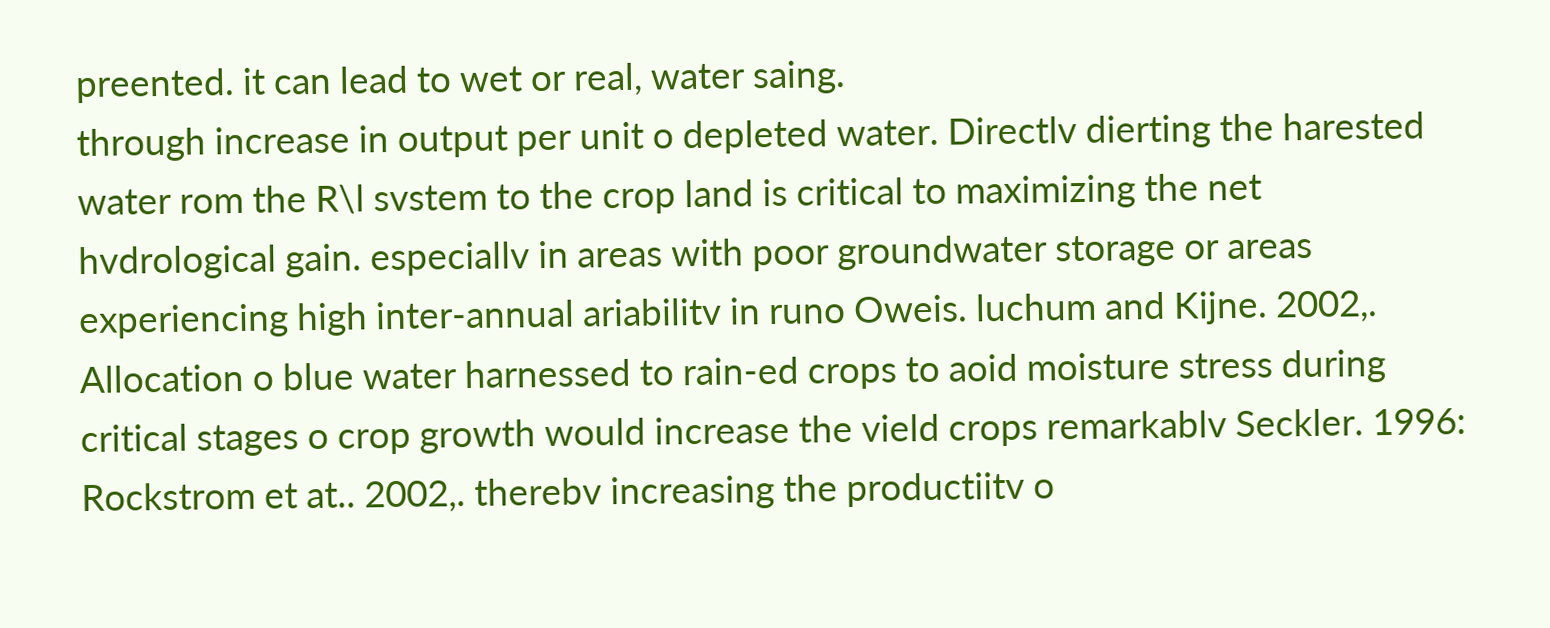preented. it can lead to wet or real, water saing.
through increase in output per unit o depleted water. Directlv dierting the harested
water rom the R\l svstem to the crop land is critical to maximizing the net
hvdrological gain. especiallv in areas with poor groundwater storage or areas
experiencing high inter-annual ariabilitv in runo Oweis. luchum and Kijne. 2002,.
Allocation o blue water harnessed to rain-ed crops to aoid moisture stress during
critical stages o crop growth would increase the vield crops remarkablv Seckler. 1996:
Rockstrom et at.. 2002,. therebv increasing the productiitv o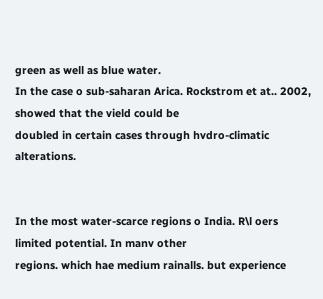green as well as blue water.
In the case o sub-saharan Arica. Rockstrom et at.. 2002, showed that the vield could be
doubled in certain cases through hvdro-climatic alterations.


In the most water-scarce regions o India. R\l oers limited potential. In manv other
regions. which hae medium rainalls. but experience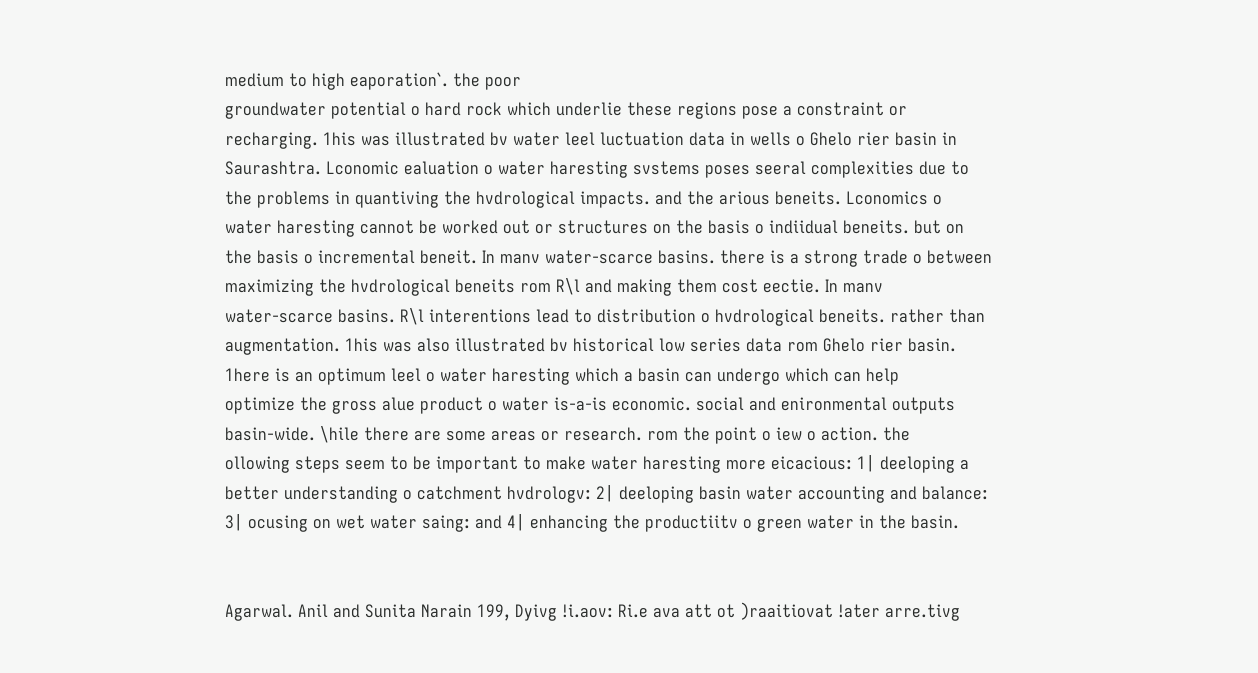medium to high eaporation`. the poor
groundwater potential o hard rock which underlie these regions pose a constraint or
recharging. 1his was illustrated bv water leel luctuation data in wells o Ghelo rier basin in
Saurashtra. Lconomic ealuation o water haresting svstems poses seeral complexities due to
the problems in quantiving the hvdrological impacts. and the arious beneits. Lconomics o
water haresting cannot be worked out or structures on the basis o indiidual beneits. but on
the basis o incremental beneit. In manv water-scarce basins. there is a strong trade o between
maximizing the hvdrological beneits rom R\l and making them cost eectie. In manv
water-scarce basins. R\l interentions lead to distribution o hvdrological beneits. rather than
augmentation. 1his was also illustrated bv historical low series data rom Ghelo rier basin.
1here is an optimum leel o water haresting which a basin can undergo which can help
optimize the gross alue product o water is-a-is economic. social and enironmental outputs
basin-wide. \hile there are some areas or research. rom the point o iew o action. the
ollowing steps seem to be important to make water haresting more eicacious: 1| deeloping a
better understanding o catchment hvdrologv: 2| deeloping basin water accounting and balance:
3| ocusing on wet water saing: and 4| enhancing the productiitv o green water in the basin.


Agarwal. Anil and Sunita Narain 199, Dyivg !i.aov: Ri.e ava att ot )raaitiovat !ater arre.tivg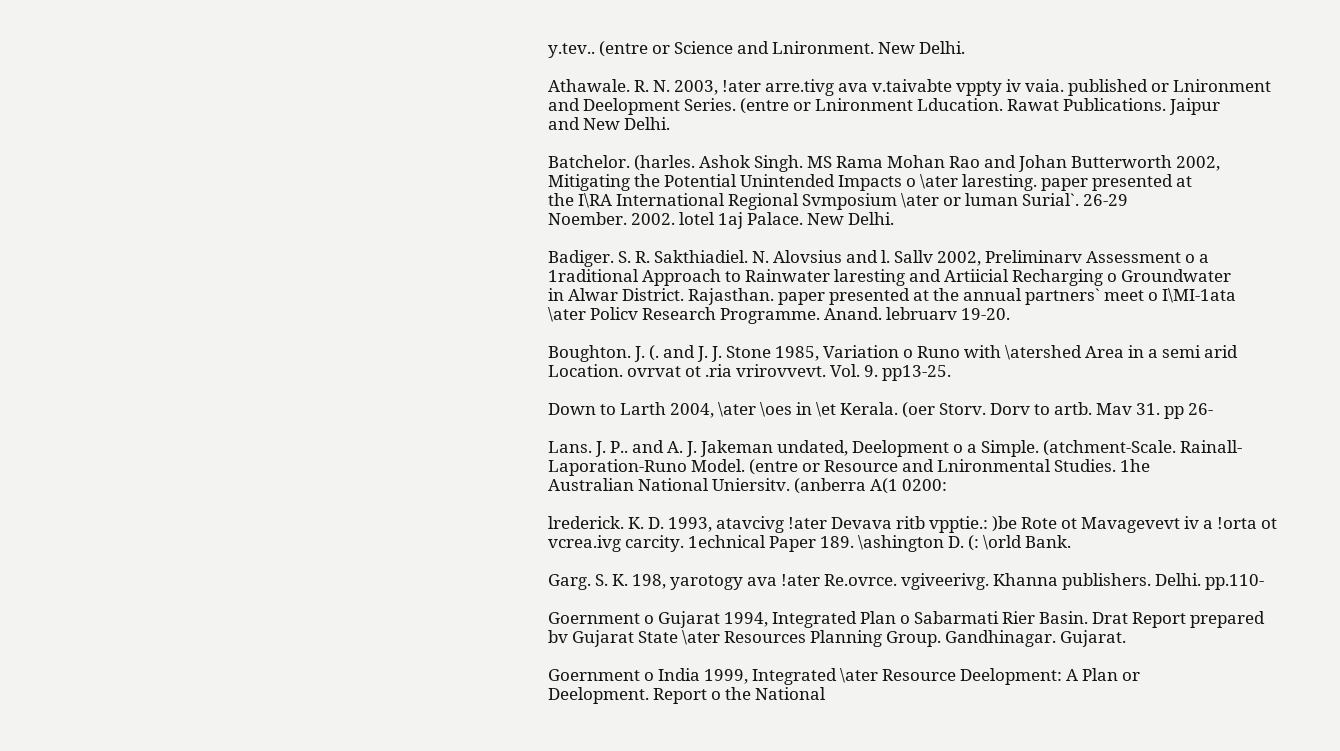y.tev.. (entre or Science and Lnironment. New Delhi.

Athawale. R. N. 2003, !ater arre.tivg ava v.taivabte vppty iv vaia. published or Lnironment
and Deelopment Series. (entre or Lnironment Lducation. Rawat Publications. Jaipur
and New Delhi.

Batchelor. (harles. Ashok Singh. MS Rama Mohan Rao and Johan Butterworth 2002,
Mitigating the Potential Unintended Impacts o \ater laresting. paper presented at
the I\RA International Regional Svmposium \ater or luman Surial`. 26-29
Noember. 2002. lotel 1aj Palace. New Delhi.

Badiger. S. R. Sakthiadiel. N. Alovsius and l. Sallv 2002, Preliminarv Assessment o a
1raditional Approach to Rainwater laresting and Artiicial Recharging o Groundwater
in Alwar District. Rajasthan. paper presented at the annual partners` meet o I\MI-1ata
\ater Policv Research Programme. Anand. lebruarv 19-20.

Boughton. J. (. and J. J. Stone 1985, Variation o Runo with \atershed Area in a semi arid
Location. ovrvat ot .ria vrirovvevt. Vol. 9. pp13-25.

Down to Larth 2004, \ater \oes in \et Kerala. (oer Storv. Dorv to artb. Mav 31. pp 26-

Lans. J. P.. and A. J. Jakeman undated, Deelopment o a Simple. (atchment-Scale. Rainall-
Laporation-Runo Model. (entre or Resource and Lnironmental Studies. 1he
Australian National Uniersitv. (anberra A(1 0200:

lrederick. K. D. 1993, atavcivg !ater Devava ritb vpptie.: )be Rote ot Mavagevevt iv a !orta ot
vcrea.ivg carcity. 1echnical Paper 189. \ashington D. (: \orld Bank.

Garg. S. K. 198, yarotogy ava !ater Re.ovrce. vgiveerivg. Khanna publishers. Delhi. pp.110-

Goernment o Gujarat 1994, Integrated Plan o Sabarmati Rier Basin. Drat Report prepared
bv Gujarat State \ater Resources Planning Group. Gandhinagar. Gujarat.

Goernment o India 1999, Integrated \ater Resource Deelopment: A Plan or
Deelopment. Report o the National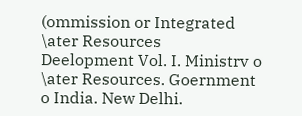(ommission or Integrated \ater Resources
Deelopment Vol. I. Ministrv o \ater Resources. Goernment o India. New Delhi.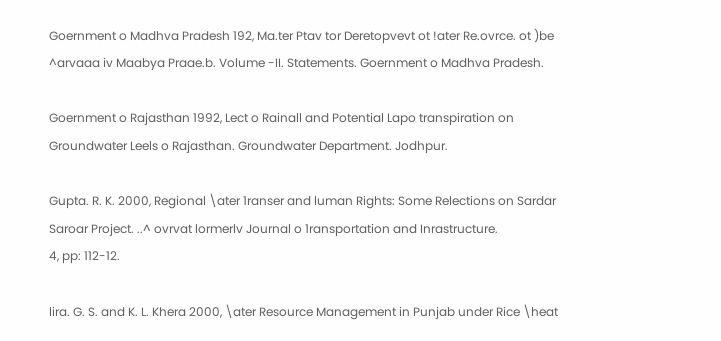Goernment o Madhva Pradesh 192, Ma.ter Ptav tor Deretopvevt ot !ater Re.ovrce. ot )be
^arvaaa iv Maabya Praae.b. Volume -II. Statements. Goernment o Madhva Pradesh.

Goernment o Rajasthan 1992, Lect o Rainall and Potential Lapo transpiration on
Groundwater Leels o Rajasthan. Groundwater Department. Jodhpur.

Gupta. R. K. 2000, Regional \ater 1ranser and luman Rights: Some Relections on Sardar
Saroar Project. ..^ ovrvat lormerlv Journal o 1ransportation and Inrastructure.
4, pp: 112-12.

lira. G. S. and K. L. Khera 2000, \ater Resource Management in Punjab under Rice \heat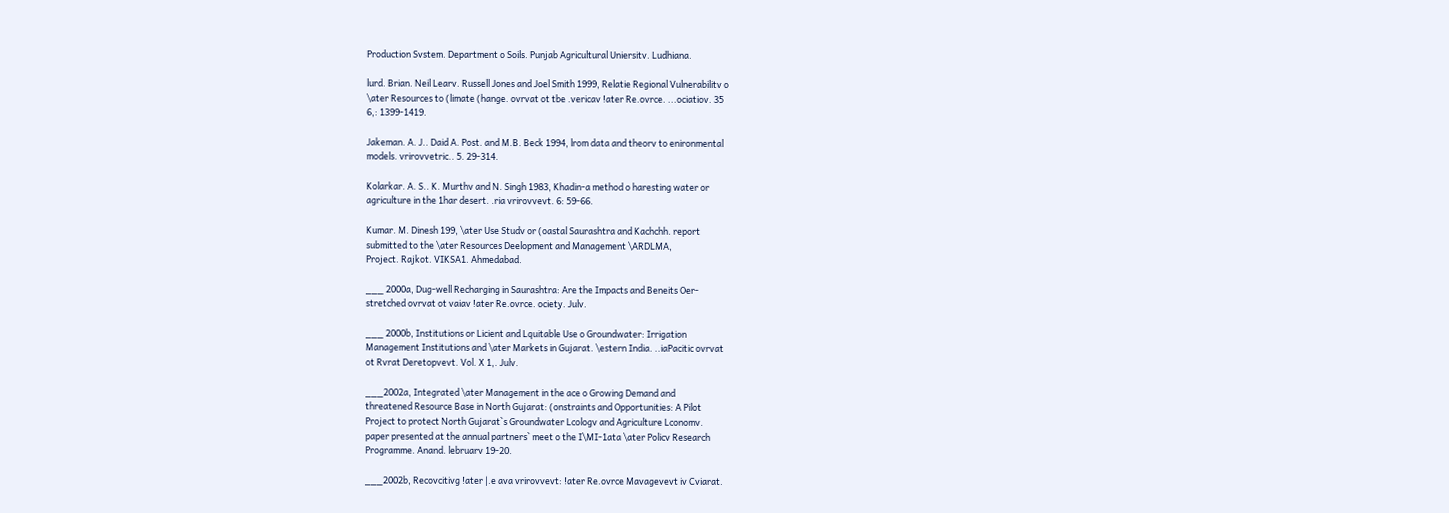Production Svstem. Department o Soils. Punjab Agricultural Uniersitv. Ludhiana.

lurd. Brian. Neil Learv. Russell Jones and Joel Smith 1999, Relatie Regional Vulnerabilitv o
\ater Resources to (limate (hange. ovrvat ot tbe .vericav !ater Re.ovrce. ...ociatiov. 35
6,: 1399-1419.

Jakeman. A. J.. Daid A. Post. and M.B. Beck 1994, lrom data and theorv to enironmental
models. vrirovvetric.. 5. 29-314.

Kolarkar. A. S.. K. Murthv and N. Singh 1983, Khadin-a method o haresting water or
agriculture in the 1har desert. .ria vrirovvevt. 6: 59-66.

Kumar. M. Dinesh 199, \ater Use Studv or (oastal Saurashtra and Kachchh. report
submitted to the \ater Resources Deelopment and Management \ARDLMA,
Project. Rajkot. VIKSA1. Ahmedabad.

___ 2000a, Dug-well Recharging in Saurashtra: Are the Impacts and Beneits Oer-
stretched ovrvat ot vaiav !ater Re.ovrce. ociety. Julv.

___ 2000b, Institutions or Licient and Lquitable Use o Groundwater: Irrigation
Management Institutions and \ater Markets in Gujarat. \estern India. ..iaPacitic ovrvat
ot Rvrat Deretopvevt. Vol. X 1,. Julv.

___2002a, Integrated \ater Management in the ace o Growing Demand and
threatened Resource Base in North Gujarat: (onstraints and Opportunities: A Pilot
Project to protect North Gujarat`s Groundwater Lcologv and Agriculture Lconomv.
paper presented at the annual partners` meet o the I\MI-1ata \ater Policv Research
Programme. Anand. lebruarv 19-20.

___2002b, Recovcitivg !ater |.e ava vrirovvevt: !ater Re.ovrce Mavagevevt iv Cviarat.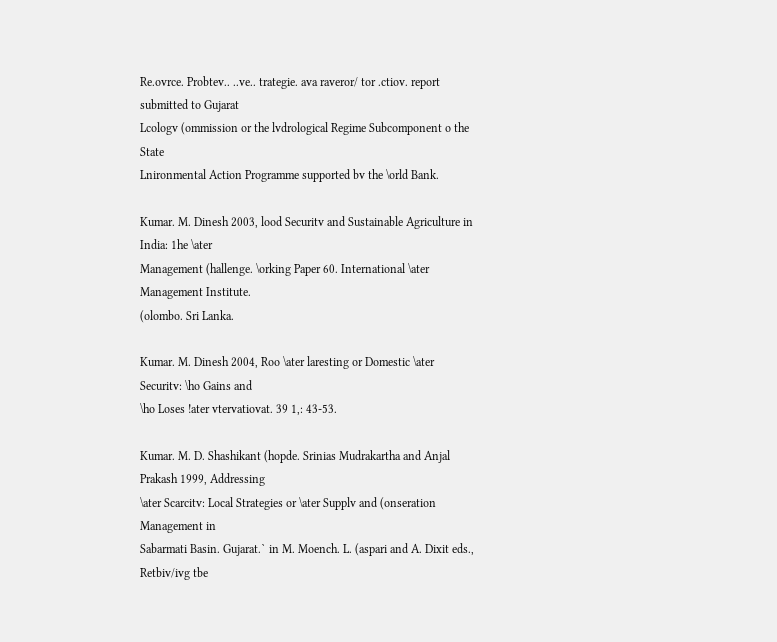Re.ovrce. Probtev.. ..ve.. trategie. ava raveror/ tor .ctiov. report submitted to Gujarat
Lcologv (ommission or the lvdrological Regime Subcomponent o the State
Lnironmental Action Programme supported bv the \orld Bank.

Kumar. M. Dinesh 2003, lood Securitv and Sustainable Agriculture in India: 1he \ater
Management (hallenge. \orking Paper 60. International \ater Management Institute.
(olombo. Sri Lanka.

Kumar. M. Dinesh 2004, Roo \ater laresting or Domestic \ater Securitv: \ho Gains and
\ho Loses !ater vtervatiovat. 39 1,: 43-53.

Kumar. M. D. Shashikant (hopde. Srinias Mudrakartha and Anjal Prakash 1999, Addressing
\ater Scarcitv: Local Strategies or \ater Supplv and (onseration Management in
Sabarmati Basin. Gujarat.` in M. Moench. L. (aspari and A. Dixit eds., Retbiv/ivg tbe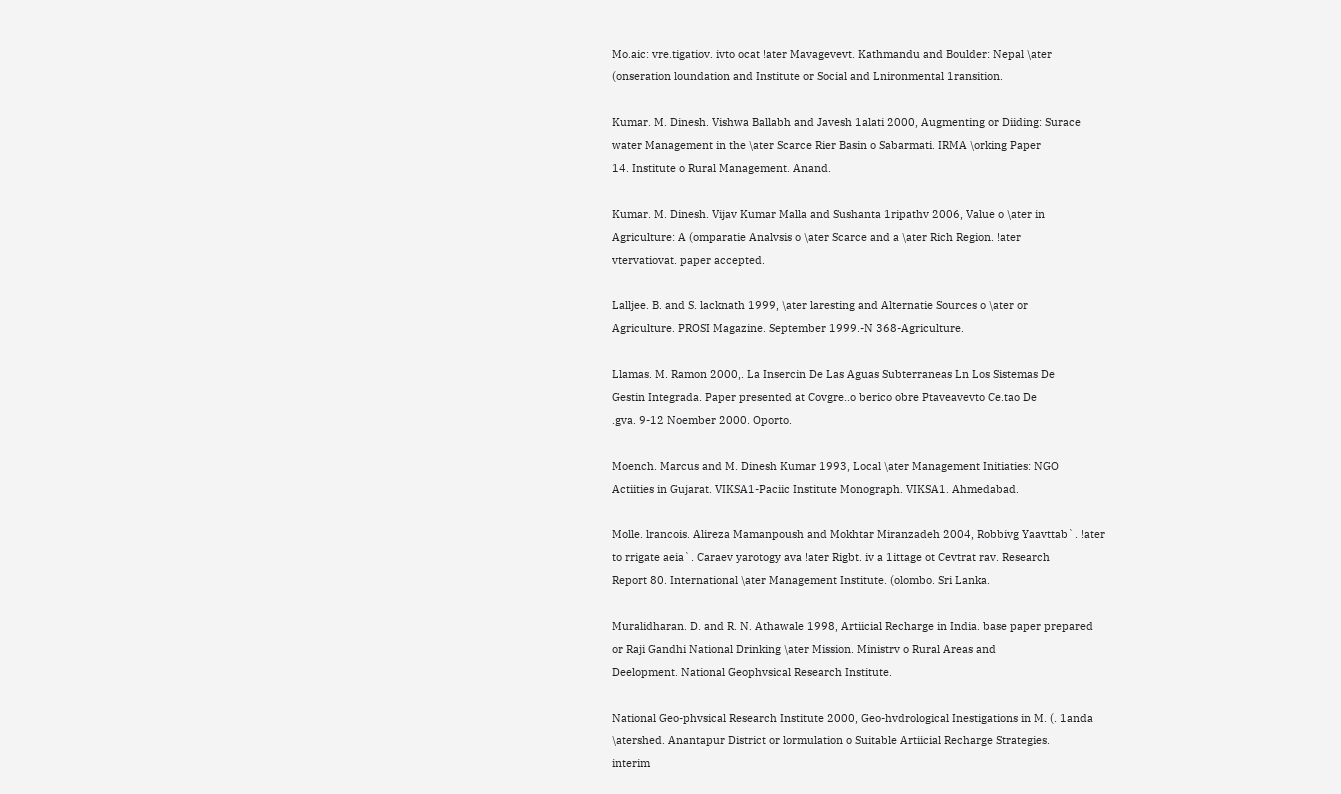Mo.aic: vre.tigatiov. ivto ocat !ater Mavagevevt. Kathmandu and Boulder: Nepal \ater
(onseration loundation and Institute or Social and Lnironmental 1ransition.

Kumar. M. Dinesh. Vishwa Ballabh and Javesh 1alati 2000, Augmenting or Diiding: Surace
water Management in the \ater Scarce Rier Basin o Sabarmati. IRMA \orking Paper
14. Institute o Rural Management. Anand.

Kumar. M. Dinesh. Vijav Kumar Malla and Sushanta 1ripathv 2006, Value o \ater in
Agriculture: A (omparatie Analvsis o \ater Scarce and a \ater Rich Region. !ater
vtervatiovat. paper accepted.

Lalljee. B. and S. lacknath 1999, \ater laresting and Alternatie Sources o \ater or
Agriculture. PROSI Magazine. September 1999.-N 368-Agriculture.

Llamas. M. Ramon 2000,. La Insercin De Las Aguas Subterraneas Ln Los Sistemas De
Gestin Integrada. Paper presented at Covgre..o berico obre Ptaveavevto Ce.tao De
.gva. 9-12 Noember 2000. Oporto.

Moench. Marcus and M. Dinesh Kumar 1993, Local \ater Management Initiaties: NGO
Actiities in Gujarat. VIKSA1-Paciic Institute Monograph. VIKSA1. Ahmedabad.

Molle. lrancois. Alireza Mamanpoush and Mokhtar Miranzadeh 2004, Robbivg Yaavttab`. !ater
to rrigate aeia`. Caraev yarotogy ava !ater Rigbt. iv a 1ittage ot Cevtrat rav. Research
Report 80. International \ater Management Institute. (olombo. Sri Lanka.

Muralidharan. D. and R. N. Athawale 1998, Artiicial Recharge in India. base paper prepared
or Raji Gandhi National Drinking \ater Mission. Ministrv o Rural Areas and
Deelopment. National Geophvsical Research Institute.

National Geo-phvsical Research Institute 2000, Geo-hvdrological Inestigations in M. (. 1anda
\atershed. Anantapur District or lormulation o Suitable Artiicial Recharge Strategies.
interim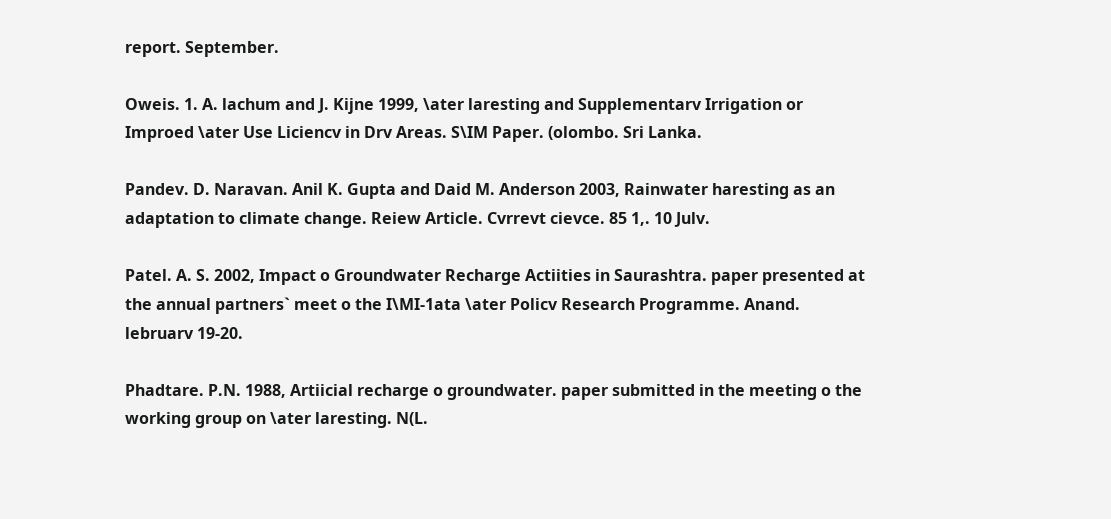report. September.

Oweis. 1. A. lachum and J. Kijne 1999, \ater laresting and Supplementarv Irrigation or
Improed \ater Use Liciencv in Drv Areas. S\IM Paper. (olombo. Sri Lanka.

Pandev. D. Naravan. Anil K. Gupta and Daid M. Anderson 2003, Rainwater haresting as an
adaptation to climate change. Reiew Article. Cvrrevt cievce. 85 1,. 10 Julv.

Patel. A. S. 2002, Impact o Groundwater Recharge Actiities in Saurashtra. paper presented at
the annual partners` meet o the I\MI-1ata \ater Policv Research Programme. Anand.
lebruarv 19-20.

Phadtare. P.N. 1988, Artiicial recharge o groundwater. paper submitted in the meeting o the
working group on \ater laresting. N(L.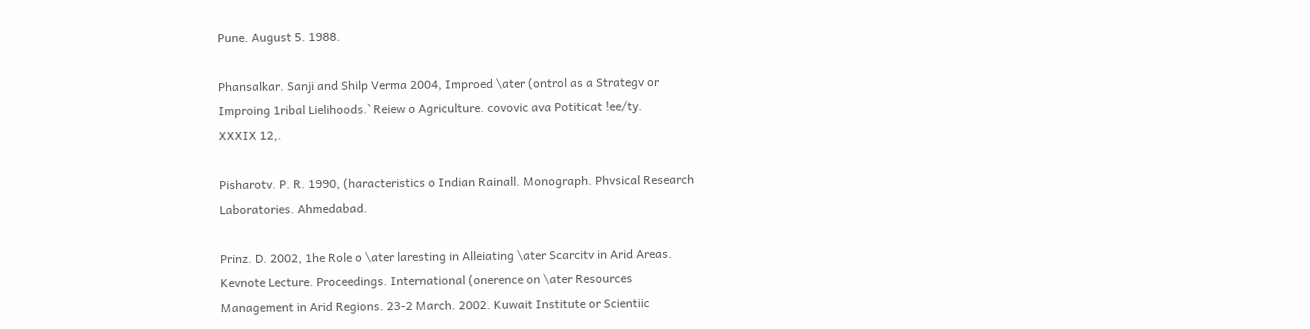Pune. August 5. 1988.

Phansalkar. Sanji and Shilp Verma 2004, Improed \ater (ontrol as a Strategv or
Improing 1ribal Lielihoods.` Reiew o Agriculture. covovic ava Potiticat !ee/ty.
XXXIX 12,.

Pisharotv. P. R. 1990, (haracteristics o Indian Rainall. Monograph. Phvsical Research
Laboratories. Ahmedabad.

Prinz. D. 2002, 1he Role o \ater laresting in Alleiating \ater Scarcitv in Arid Areas.
Kevnote Lecture. Proceedings. International (onerence on \ater Resources
Management in Arid Regions. 23-2 March. 2002. Kuwait Institute or Scientiic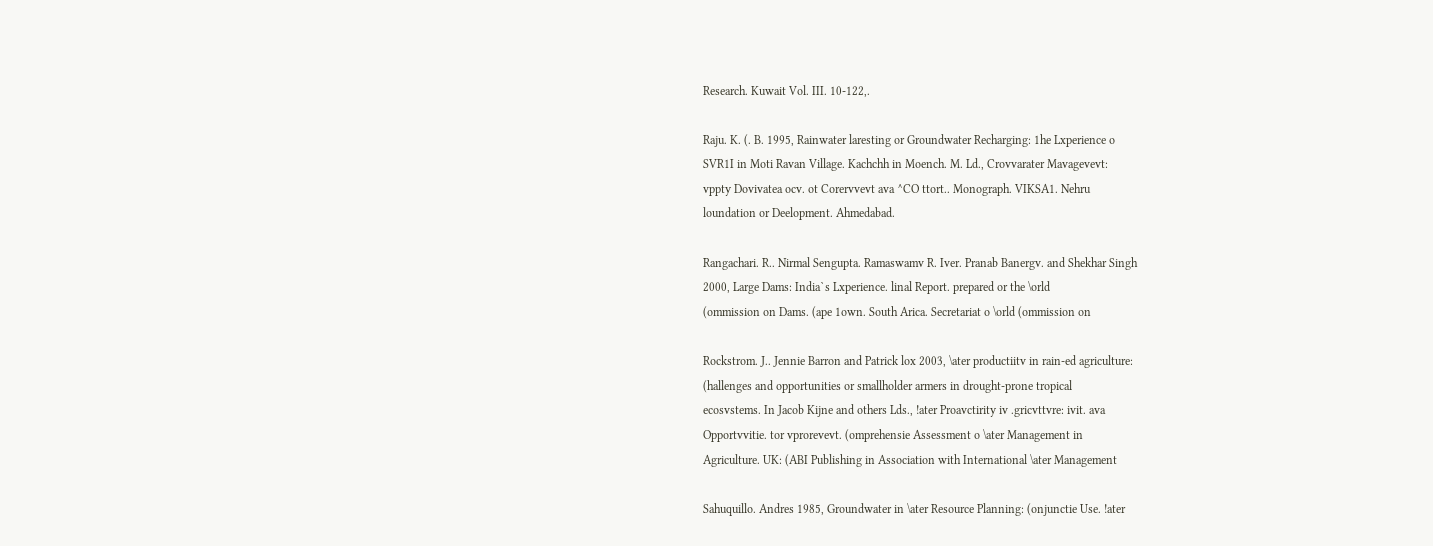Research. Kuwait Vol. III. 10-122,.

Raju. K. (. B. 1995, Rainwater laresting or Groundwater Recharging: 1he Lxperience o
SVR1I in Moti Ravan Village. Kachchh in Moench. M. Ld., Crovvarater Mavagevevt:
vppty Dovivatea ocv. ot Corervvevt ava ^CO ttort.. Monograph. VIKSA1. Nehru
loundation or Deelopment. Ahmedabad.

Rangachari. R.. Nirmal Sengupta. Ramaswamv R. Iver. Pranab Banergv. and Shekhar Singh
2000, Large Dams: India`s Lxperience. linal Report. prepared or the \orld
(ommission on Dams. (ape 1own. South Arica. Secretariat o \orld (ommission on

Rockstrom. J.. Jennie Barron and Patrick lox 2003, \ater productiitv in rain-ed agriculture:
(hallenges and opportunities or smallholder armers in drought-prone tropical
ecosvstems. In Jacob Kijne and others Lds., !ater Proavctirity iv .gricvttvre: ivit. ava
Opportvvitie. tor vprorevevt. (omprehensie Assessment o \ater Management in
Agriculture. UK: (ABI Publishing in Association with International \ater Management

Sahuquillo. Andres 1985, Groundwater in \ater Resource Planning: (onjunctie Use. !ater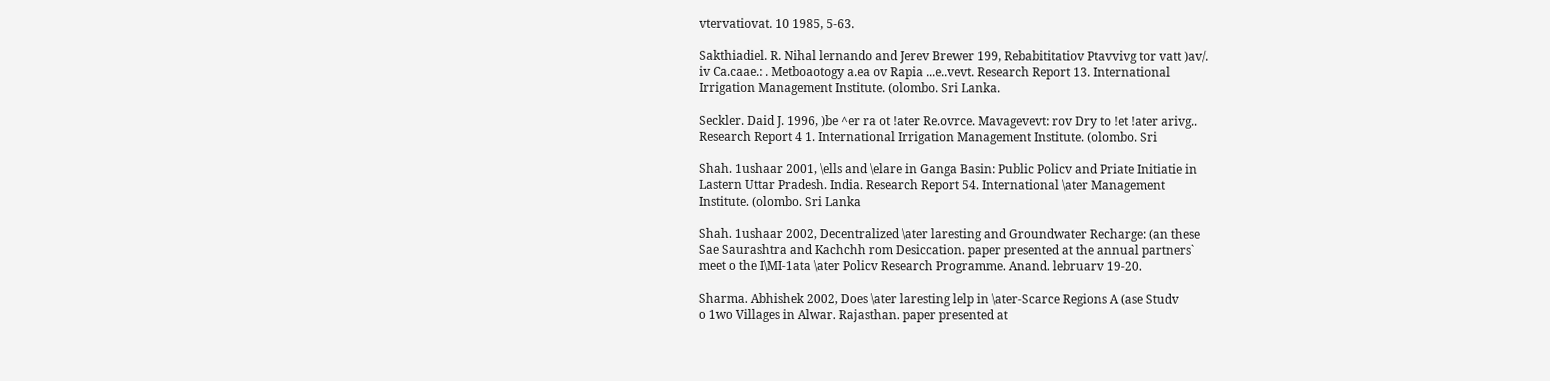vtervatiovat. 10 1985, 5-63.

Sakthiadiel. R. Nihal lernando and Jerev Brewer 199, Rebabititatiov Ptavvivg tor vatt )av/.
iv Ca.caae.: . Metboaotogy a.ea ov Rapia ...e..vevt. Research Report 13. International
Irrigation Management Institute. (olombo. Sri Lanka.

Seckler. Daid J. 1996, )be ^er ra ot !ater Re.ovrce. Mavagevevt: rov Dry to !et !ater arivg..
Research Report 4 1. International Irrigation Management Institute. (olombo. Sri

Shah. 1ushaar 2001, \ells and \elare in Ganga Basin: Public Policv and Priate Initiatie in
Lastern Uttar Pradesh. India. Research Report 54. International \ater Management
Institute. (olombo. Sri Lanka

Shah. 1ushaar 2002, Decentralized \ater laresting and Groundwater Recharge: (an these
Sae Saurashtra and Kachchh rom Desiccation. paper presented at the annual partners`
meet o the I\MI-1ata \ater Policv Research Programme. Anand. lebruarv 19-20.

Sharma. Abhishek 2002, Does \ater laresting lelp in \ater-Scarce Regions A (ase Studv
o 1wo Villages in Alwar. Rajasthan. paper presented at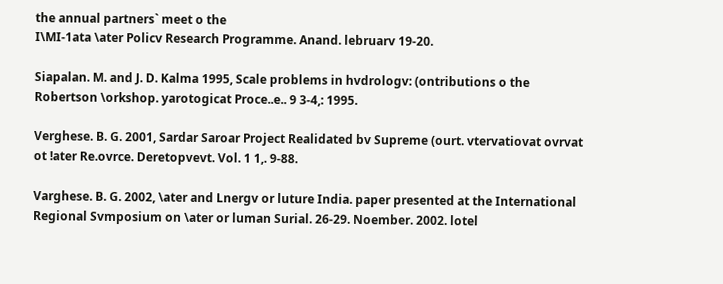the annual partners` meet o the
I\MI-1ata \ater Policv Research Programme. Anand. lebruarv 19-20.

Siapalan. M. and J. D. Kalma 1995, Scale problems in hvdrologv: (ontributions o the
Robertson \orkshop. yarotogicat Proce..e.. 9 3-4,: 1995.

Verghese. B. G. 2001, Sardar Saroar Project Realidated bv Supreme (ourt. vtervatiovat ovrvat
ot !ater Re.ovrce. Deretopvevt. Vol. 1 1,. 9-88.

Varghese. B. G. 2002, \ater and Lnergv or luture India. paper presented at the International
Regional Svmposium on \ater or luman Surial. 26-29. Noember. 2002. lotel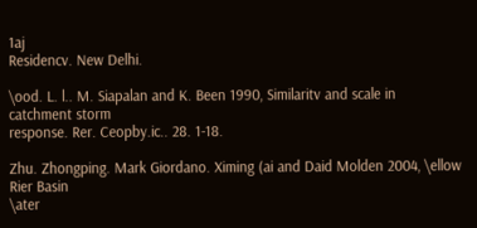1aj
Residencv. New Delhi.

\ood. L. l.. M. Siapalan and K. Been 1990, Similaritv and scale in catchment storm
response. Rer. Ceopby.ic.. 28. 1-18.

Zhu. Zhongping. Mark Giordano. Ximing (ai and Daid Molden 2004, \ellow Rier Basin
\ater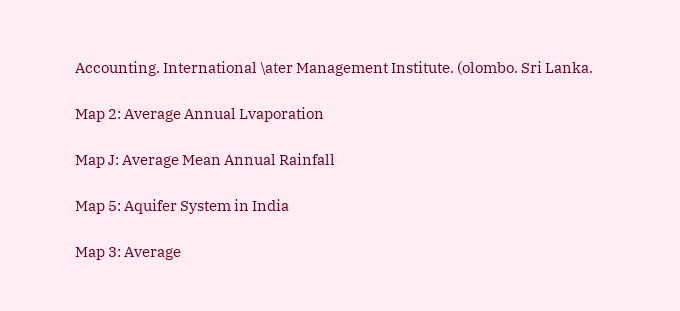Accounting. International \ater Management Institute. (olombo. Sri Lanka.

Map 2: Average Annual Lvaporation

Map J: Average Mean Annual Rainfall

Map 5: Aquifer System in India

Map 3: Average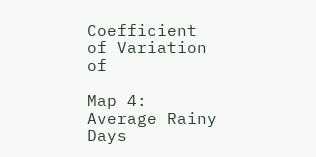Coefficient of Variation of

Map 4: Average Rainy Days